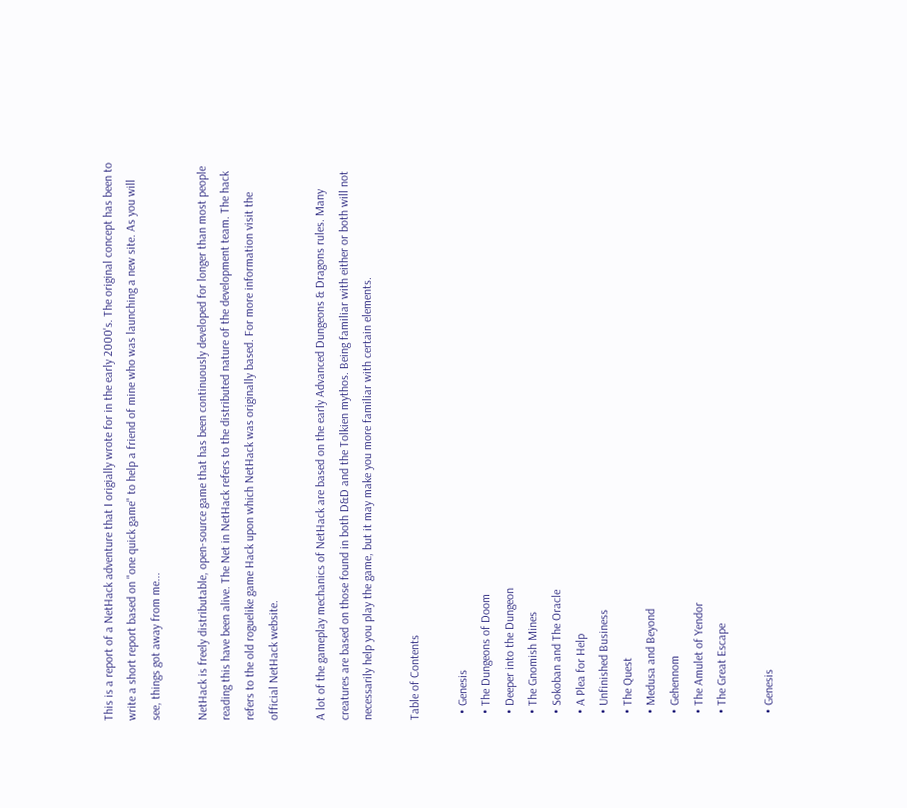This is a report of a NetHack adventure that I origially wrote for in the early 2000's. The original concept has been to write a short report based on "one quick game" to help a friend of mine who was launching a new site. As you will see, things got away from me...

NetHack is freely distributable, open-source game that has been continuously developed for longer than most people reading this have been alive. The Net in NetHack refers to the distributed nature of the development team. The hack refers to the old roguelike game Hack upon which NetHack was originally based. For more information visit the official NetHack website.

A lot of the gameplay mechanics of NetHack are based on the early Advanced Dungeons & Dragons rules. Many creatures are based on those found in both D&D and the Tolkien mythos. Being familiar with either or both will not necessarily help you play the game, but it may make you more familiar with certain elements.

Table of Contents

  • Genesis
  • The Dungeons of Doom
  • Deeper into the Dungeon
  • The Gnomish Mines
  • Sokoban and The Oracle
  • A Plea for Help
  • Unfinished Business
  • The Quest
  • Medusa and Beyond
  • Gehennom
  • The Amulet of Yendor
  • The Great Escape

  • Genesis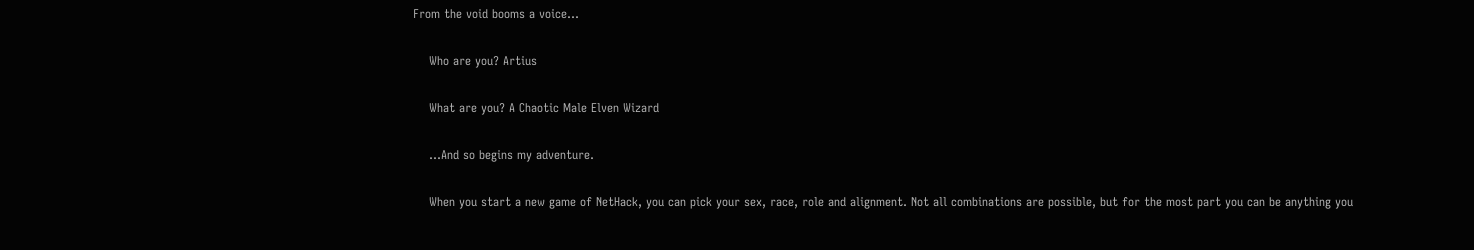From the void booms a voice...

    Who are you? Artius

    What are you? A Chaotic Male Elven Wizard

    ...And so begins my adventure.

    When you start a new game of NetHack, you can pick your sex, race, role and alignment. Not all combinations are possible, but for the most part you can be anything you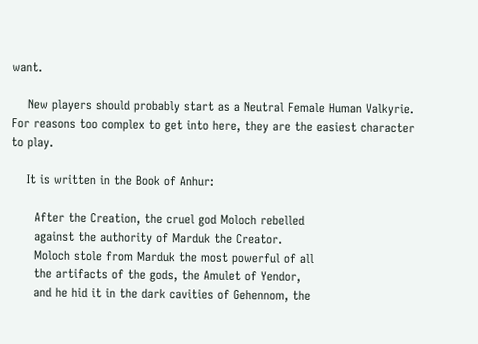want.

    New players should probably start as a Neutral Female Human Valkyrie. For reasons too complex to get into here, they are the easiest character to play.

    It is written in the Book of Anhur:

      After the Creation, the cruel god Moloch rebelled
      against the authority of Marduk the Creator.
      Moloch stole from Marduk the most powerful of all
      the artifacts of the gods, the Amulet of Yendor,
      and he hid it in the dark cavities of Gehennom, the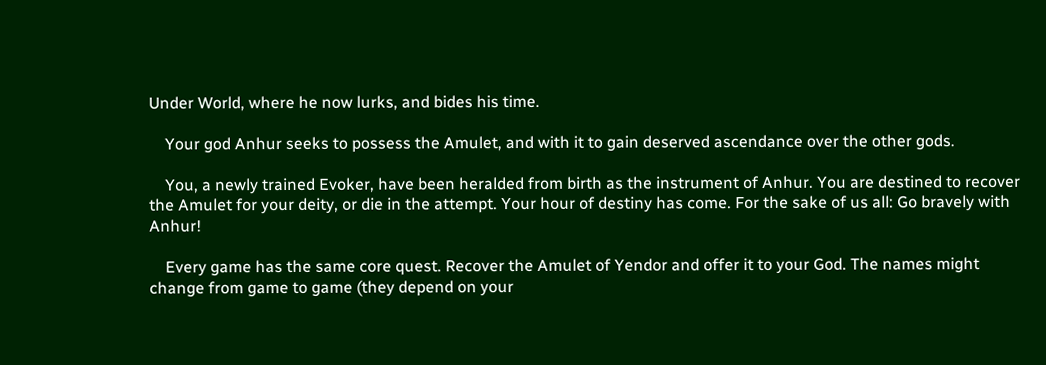Under World, where he now lurks, and bides his time.

    Your god Anhur seeks to possess the Amulet, and with it to gain deserved ascendance over the other gods.

    You, a newly trained Evoker, have been heralded from birth as the instrument of Anhur. You are destined to recover the Amulet for your deity, or die in the attempt. Your hour of destiny has come. For the sake of us all: Go bravely with Anhur!

    Every game has the same core quest. Recover the Amulet of Yendor and offer it to your God. The names might change from game to game (they depend on your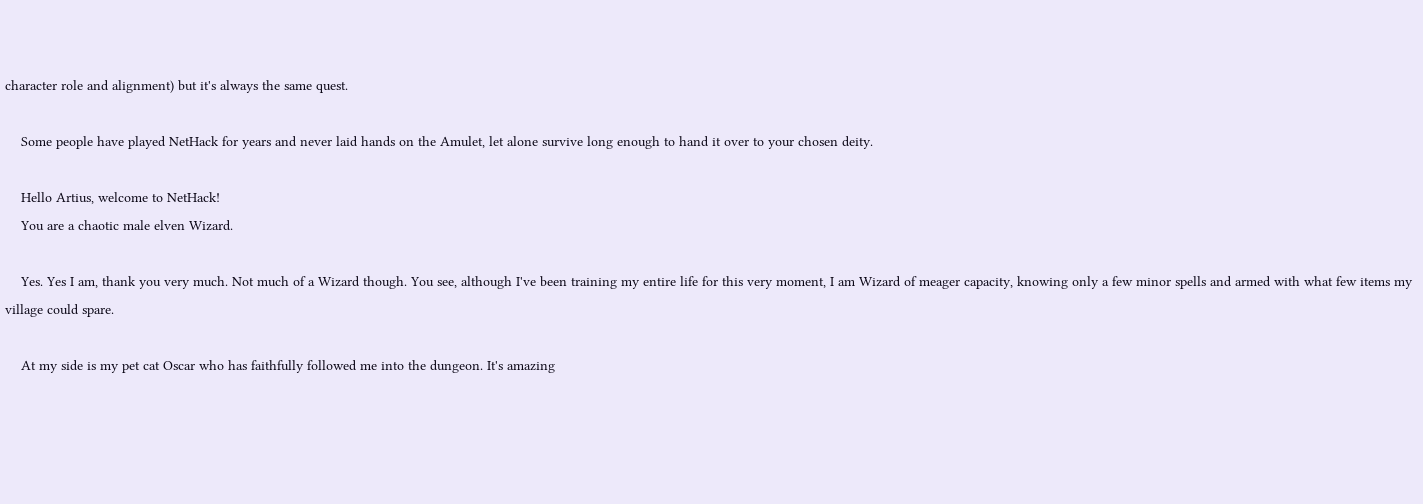character role and alignment) but it's always the same quest.

    Some people have played NetHack for years and never laid hands on the Amulet, let alone survive long enough to hand it over to your chosen deity.

    Hello Artius, welcome to NetHack!
    You are a chaotic male elven Wizard.

    Yes. Yes I am, thank you very much. Not much of a Wizard though. You see, although I've been training my entire life for this very moment, I am Wizard of meager capacity, knowing only a few minor spells and armed with what few items my village could spare.

    At my side is my pet cat Oscar who has faithfully followed me into the dungeon. It's amazing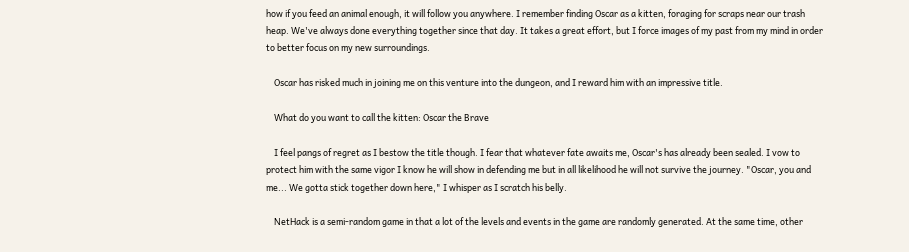how if you feed an animal enough, it will follow you anywhere. I remember finding Oscar as a kitten, foraging for scraps near our trash heap. We've always done everything together since that day. It takes a great effort, but I force images of my past from my mind in order to better focus on my new surroundings.

    Oscar has risked much in joining me on this venture into the dungeon, and I reward him with an impressive title.

    What do you want to call the kitten: Oscar the Brave

    I feel pangs of regret as I bestow the title though. I fear that whatever fate awaits me, Oscar's has already been sealed. I vow to protect him with the same vigor I know he will show in defending me but in all likelihood he will not survive the journey. "Oscar, you and me... We gotta stick together down here," I whisper as I scratch his belly.

    NetHack is a semi-random game in that a lot of the levels and events in the game are randomly generated. At the same time, other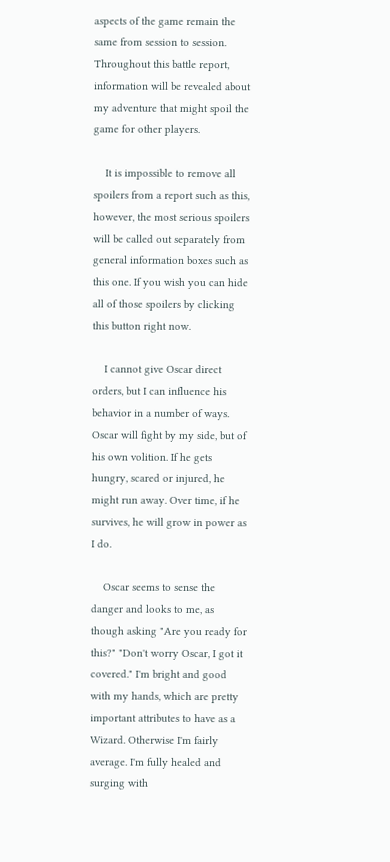aspects of the game remain the same from session to session. Throughout this battle report, information will be revealed about my adventure that might spoil the game for other players.

    It is impossible to remove all spoilers from a report such as this, however, the most serious spoilers will be called out separately from general information boxes such as this one. If you wish you can hide all of those spoilers by clicking this button right now.

    I cannot give Oscar direct orders, but I can influence his behavior in a number of ways. Oscar will fight by my side, but of his own volition. If he gets hungry, scared or injured, he might run away. Over time, if he survives, he will grow in power as I do.

    Oscar seems to sense the danger and looks to me, as though asking "Are you ready for this?" "Don't worry Oscar, I got it covered." I'm bright and good with my hands, which are pretty important attributes to have as a Wizard. Otherwise I'm fairly average. I'm fully healed and surging with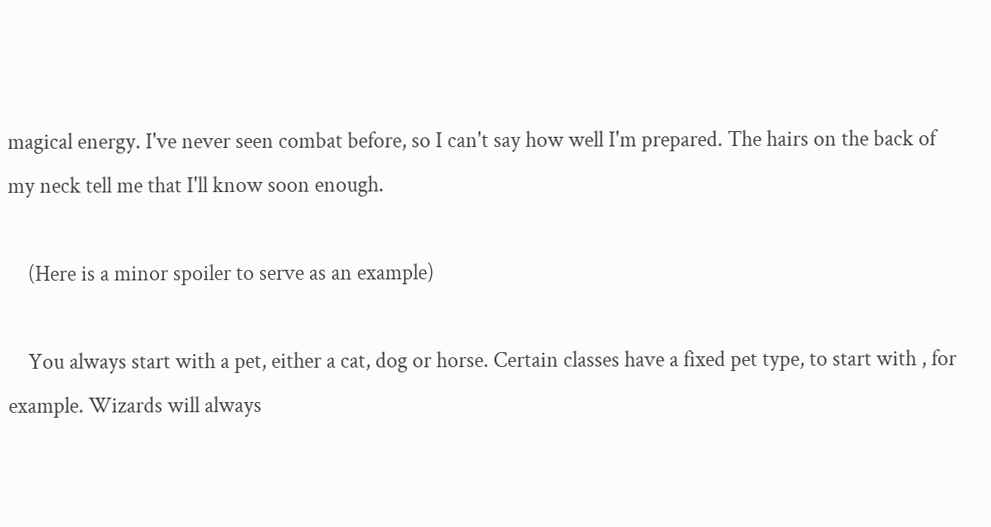magical energy. I've never seen combat before, so I can't say how well I'm prepared. The hairs on the back of my neck tell me that I'll know soon enough.

    (Here is a minor spoiler to serve as an example)

    You always start with a pet, either a cat, dog or horse. Certain classes have a fixed pet type, to start with , for example. Wizards will always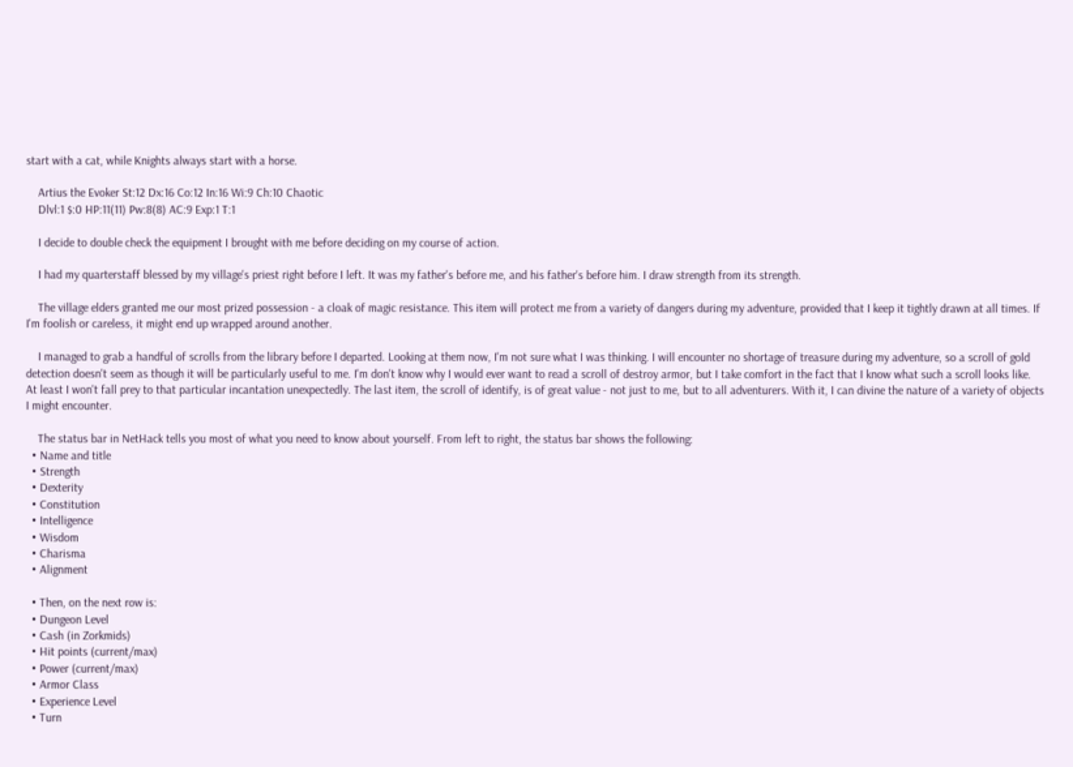start with a cat, while Knights always start with a horse.

    Artius the Evoker St:12 Dx:16 Co:12 In:16 Wi:9 Ch:10 Chaotic
    Dlvl:1 $:0 HP:11(11) Pw:8(8) AC:9 Exp:1 T:1

    I decide to double check the equipment I brought with me before deciding on my course of action.

    I had my quarterstaff blessed by my village's priest right before I left. It was my father's before me, and his father's before him. I draw strength from its strength.

    The village elders granted me our most prized possession - a cloak of magic resistance. This item will protect me from a variety of dangers during my adventure, provided that I keep it tightly drawn at all times. If I'm foolish or careless, it might end up wrapped around another.

    I managed to grab a handful of scrolls from the library before I departed. Looking at them now, I'm not sure what I was thinking. I will encounter no shortage of treasure during my adventure, so a scroll of gold detection doesn't seem as though it will be particularly useful to me. I'm don't know why I would ever want to read a scroll of destroy armor, but I take comfort in the fact that I know what such a scroll looks like. At least I won't fall prey to that particular incantation unexpectedly. The last item, the scroll of identify, is of great value - not just to me, but to all adventurers. With it, I can divine the nature of a variety of objects I might encounter.

    The status bar in NetHack tells you most of what you need to know about yourself. From left to right, the status bar shows the following:
  • Name and title
  • Strength
  • Dexterity
  • Constitution
  • Intelligence
  • Wisdom
  • Charisma
  • Alignment

  • Then, on the next row is:
  • Dungeon Level
  • Cash (in Zorkmids)
  • Hit points (current/max)
  • Power (current/max)
  • Armor Class
  • Experience Level
  • Turn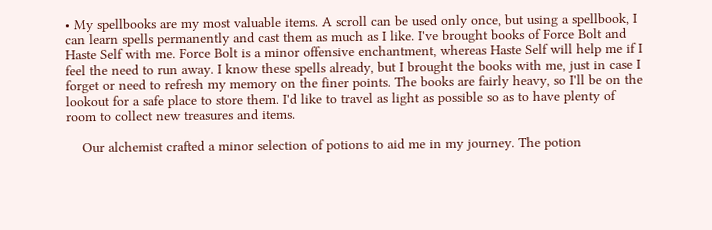• My spellbooks are my most valuable items. A scroll can be used only once, but using a spellbook, I can learn spells permanently and cast them as much as I like. I've brought books of Force Bolt and Haste Self with me. Force Bolt is a minor offensive enchantment, whereas Haste Self will help me if I feel the need to run away. I know these spells already, but I brought the books with me, just in case I forget or need to refresh my memory on the finer points. The books are fairly heavy, so I'll be on the lookout for a safe place to store them. I'd like to travel as light as possible so as to have plenty of room to collect new treasures and items.

    Our alchemist crafted a minor selection of potions to aid me in my journey. The potion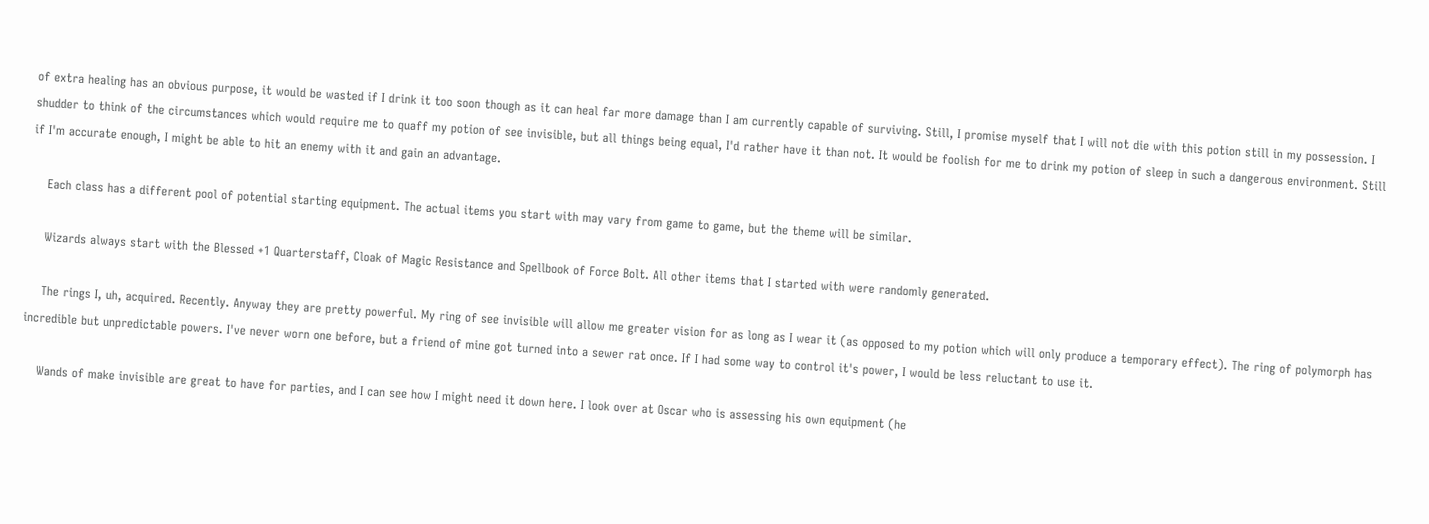of extra healing has an obvious purpose, it would be wasted if I drink it too soon though as it can heal far more damage than I am currently capable of surviving. Still, I promise myself that I will not die with this potion still in my possession. I shudder to think of the circumstances which would require me to quaff my potion of see invisible, but all things being equal, I'd rather have it than not. It would be foolish for me to drink my potion of sleep in such a dangerous environment. Still if I'm accurate enough, I might be able to hit an enemy with it and gain an advantage.

    Each class has a different pool of potential starting equipment. The actual items you start with may vary from game to game, but the theme will be similar.

    Wizards always start with the Blessed +1 Quarterstaff, Cloak of Magic Resistance and Spellbook of Force Bolt. All other items that I started with were randomly generated.

    The rings I, uh, acquired. Recently. Anyway they are pretty powerful. My ring of see invisible will allow me greater vision for as long as I wear it (as opposed to my potion which will only produce a temporary effect). The ring of polymorph has incredible but unpredictable powers. I've never worn one before, but a friend of mine got turned into a sewer rat once. If I had some way to control it's power, I would be less reluctant to use it.

    Wands of make invisible are great to have for parties, and I can see how I might need it down here. I look over at Oscar who is assessing his own equipment (he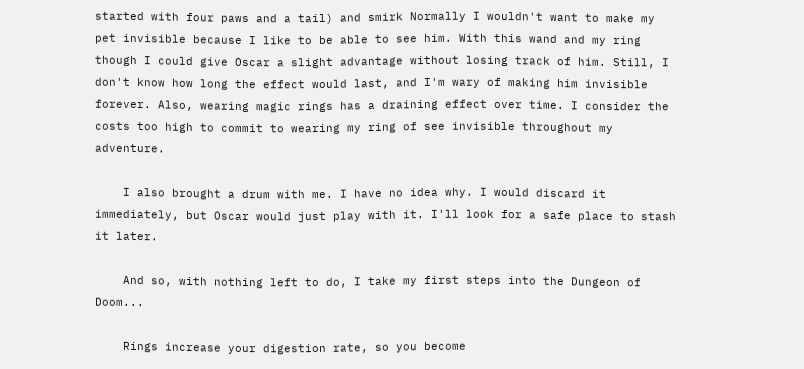started with four paws and a tail) and smirk Normally I wouldn't want to make my pet invisible because I like to be able to see him. With this wand and my ring though I could give Oscar a slight advantage without losing track of him. Still, I don't know how long the effect would last, and I'm wary of making him invisible forever. Also, wearing magic rings has a draining effect over time. I consider the costs too high to commit to wearing my ring of see invisible throughout my adventure.

    I also brought a drum with me. I have no idea why. I would discard it immediately, but Oscar would just play with it. I'll look for a safe place to stash it later.

    And so, with nothing left to do, I take my first steps into the Dungeon of Doom...

    Rings increase your digestion rate, so you become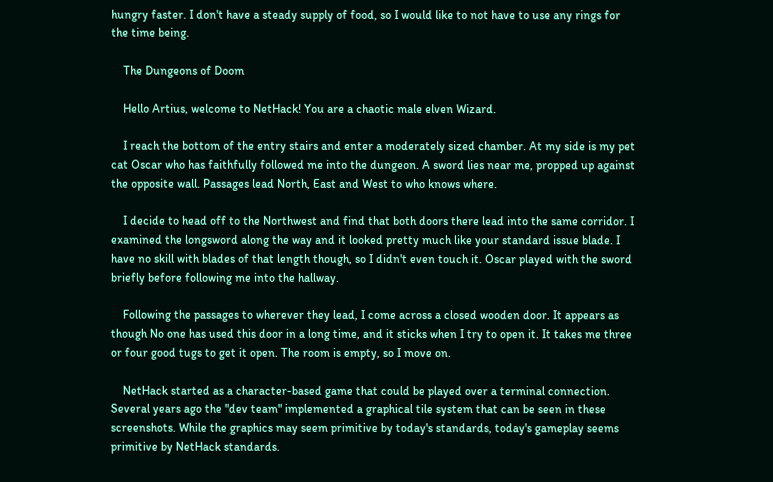hungry faster. I don't have a steady supply of food, so I would like to not have to use any rings for the time being.

    The Dungeons of Doom

    Hello Artius, welcome to NetHack! You are a chaotic male elven Wizard.

    I reach the bottom of the entry stairs and enter a moderately sized chamber. At my side is my pet cat Oscar who has faithfully followed me into the dungeon. A sword lies near me, propped up against the opposite wall. Passages lead North, East and West to who knows where.

    I decide to head off to the Northwest and find that both doors there lead into the same corridor. I examined the longsword along the way and it looked pretty much like your standard issue blade. I have no skill with blades of that length though, so I didn't even touch it. Oscar played with the sword briefly before following me into the hallway.

    Following the passages to wherever they lead, I come across a closed wooden door. It appears as though No one has used this door in a long time, and it sticks when I try to open it. It takes me three or four good tugs to get it open. The room is empty, so I move on.

    NetHack started as a character-based game that could be played over a terminal connection. Several years ago the "dev team" implemented a graphical tile system that can be seen in these screenshots. While the graphics may seem primitive by today's standards, today's gameplay seems primitive by NetHack standards.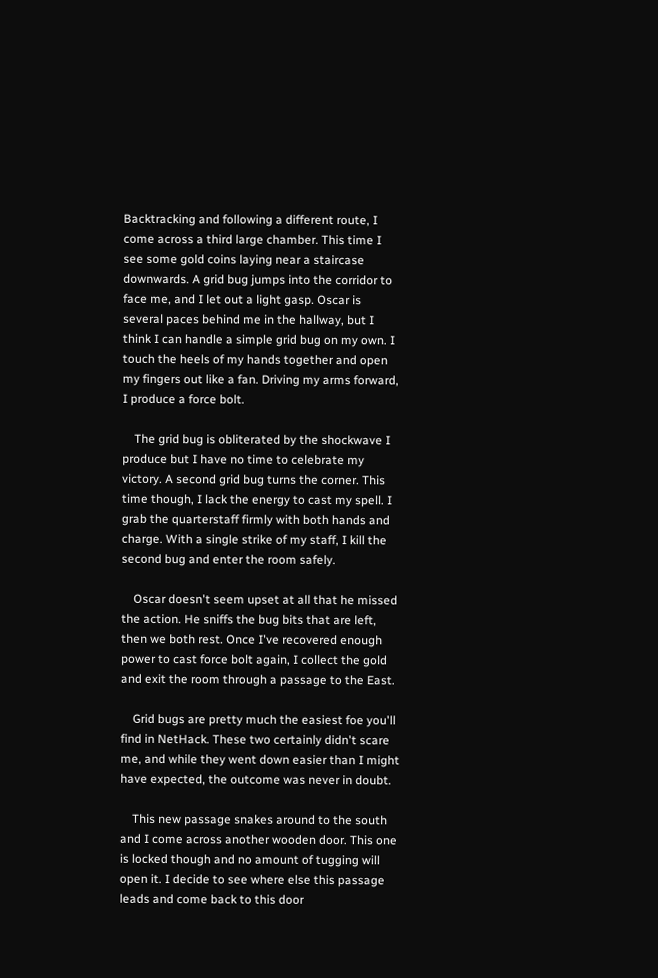Backtracking and following a different route, I come across a third large chamber. This time I see some gold coins laying near a staircase downwards. A grid bug jumps into the corridor to face me, and I let out a light gasp. Oscar is several paces behind me in the hallway, but I think I can handle a simple grid bug on my own. I touch the heels of my hands together and open my fingers out like a fan. Driving my arms forward, I produce a force bolt.

    The grid bug is obliterated by the shockwave I produce but I have no time to celebrate my victory. A second grid bug turns the corner. This time though, I lack the energy to cast my spell. I grab the quarterstaff firmly with both hands and charge. With a single strike of my staff, I kill the second bug and enter the room safely.

    Oscar doesn't seem upset at all that he missed the action. He sniffs the bug bits that are left, then we both rest. Once I've recovered enough power to cast force bolt again, I collect the gold and exit the room through a passage to the East.

    Grid bugs are pretty much the easiest foe you'll find in NetHack. These two certainly didn't scare me, and while they went down easier than I might have expected, the outcome was never in doubt.

    This new passage snakes around to the south and I come across another wooden door. This one is locked though and no amount of tugging will open it. I decide to see where else this passage leads and come back to this door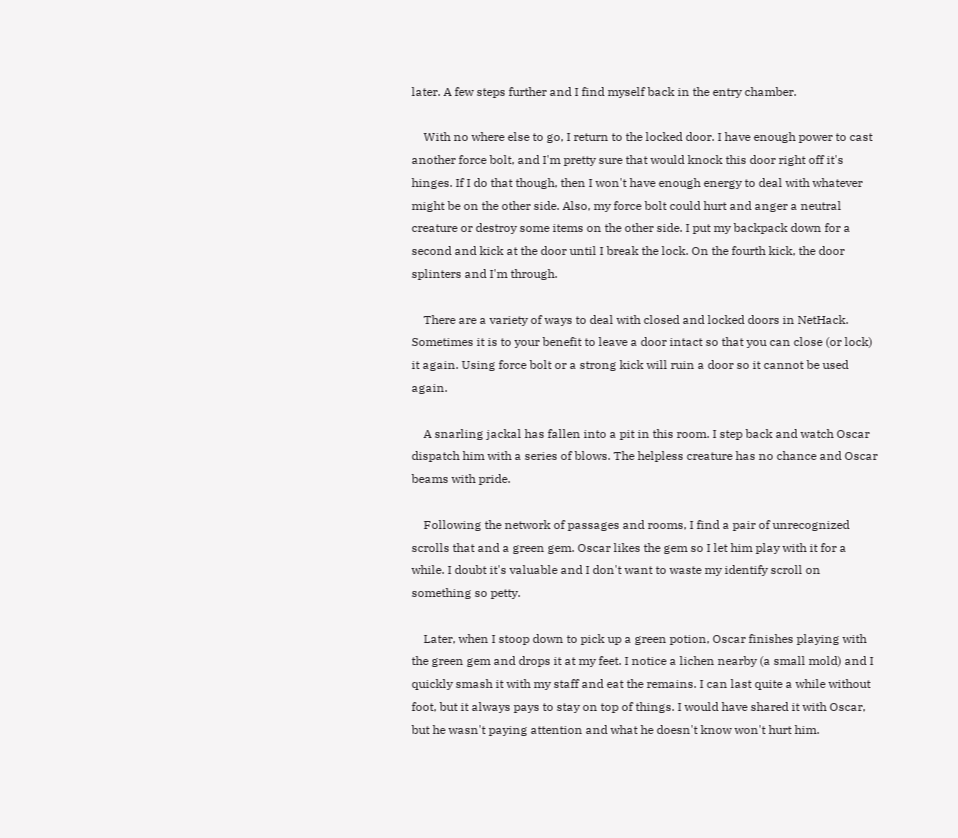later. A few steps further and I find myself back in the entry chamber.

    With no where else to go, I return to the locked door. I have enough power to cast another force bolt, and I'm pretty sure that would knock this door right off it's hinges. If I do that though, then I won't have enough energy to deal with whatever might be on the other side. Also, my force bolt could hurt and anger a neutral creature or destroy some items on the other side. I put my backpack down for a second and kick at the door until I break the lock. On the fourth kick, the door splinters and I'm through.

    There are a variety of ways to deal with closed and locked doors in NetHack. Sometimes it is to your benefit to leave a door intact so that you can close (or lock) it again. Using force bolt or a strong kick will ruin a door so it cannot be used again.

    A snarling jackal has fallen into a pit in this room. I step back and watch Oscar dispatch him with a series of blows. The helpless creature has no chance and Oscar beams with pride.

    Following the network of passages and rooms, I find a pair of unrecognized scrolls that and a green gem. Oscar likes the gem so I let him play with it for a while. I doubt it's valuable and I don't want to waste my identify scroll on something so petty.

    Later, when I stoop down to pick up a green potion, Oscar finishes playing with the green gem and drops it at my feet. I notice a lichen nearby (a small mold) and I quickly smash it with my staff and eat the remains. I can last quite a while without foot, but it always pays to stay on top of things. I would have shared it with Oscar, but he wasn't paying attention and what he doesn't know won't hurt him.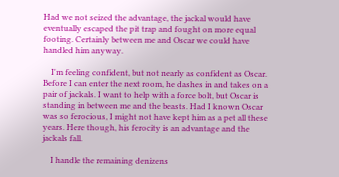Had we not seized the advantage, the jackal would have eventually escaped the pit trap and fought on more equal footing. Certainly between me and Oscar we could have handled him anyway.

    I'm feeling confident, but not nearly as confident as Oscar. Before I can enter the next room, he dashes in and takes on a pair of jackals. I want to help with a force bolt, but Oscar is standing in between me and the beasts. Had I known Oscar was so ferocious, I might not have kept him as a pet all these years. Here though, his ferocity is an advantage and the jackals fall.

    I handle the remaining denizens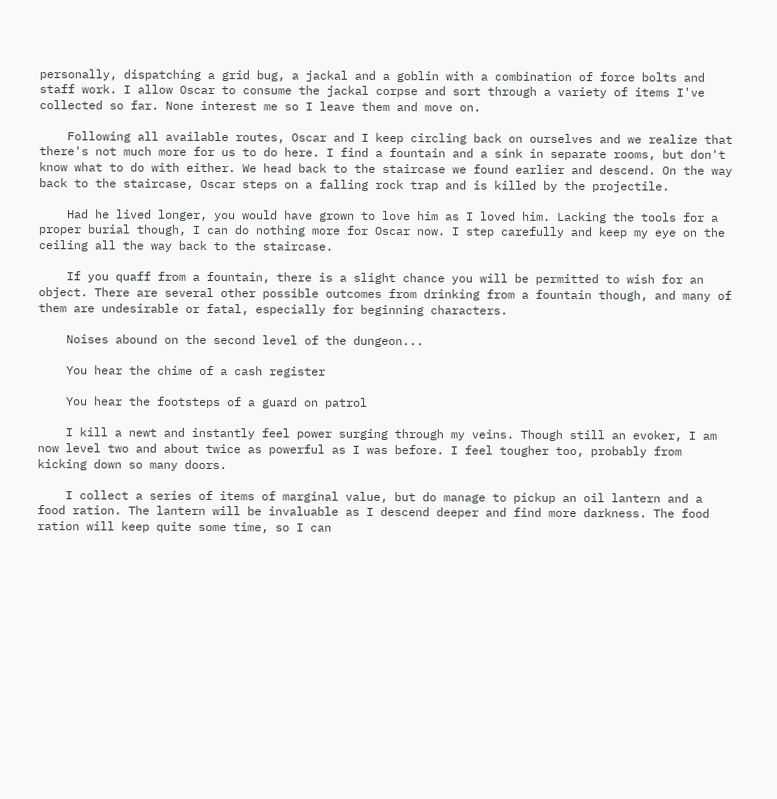personally, dispatching a grid bug, a jackal and a goblin with a combination of force bolts and staff work. I allow Oscar to consume the jackal corpse and sort through a variety of items I've collected so far. None interest me so I leave them and move on.

    Following all available routes, Oscar and I keep circling back on ourselves and we realize that there's not much more for us to do here. I find a fountain and a sink in separate rooms, but don't know what to do with either. We head back to the staircase we found earlier and descend. On the way back to the staircase, Oscar steps on a falling rock trap and is killed by the projectile.

    Had he lived longer, you would have grown to love him as I loved him. Lacking the tools for a proper burial though, I can do nothing more for Oscar now. I step carefully and keep my eye on the ceiling all the way back to the staircase.

    If you quaff from a fountain, there is a slight chance you will be permitted to wish for an object. There are several other possible outcomes from drinking from a fountain though, and many of them are undesirable or fatal, especially for beginning characters.

    Noises abound on the second level of the dungeon...

    You hear the chime of a cash register

    You hear the footsteps of a guard on patrol

    I kill a newt and instantly feel power surging through my veins. Though still an evoker, I am now level two and about twice as powerful as I was before. I feel tougher too, probably from kicking down so many doors.

    I collect a series of items of marginal value, but do manage to pickup an oil lantern and a food ration. The lantern will be invaluable as I descend deeper and find more darkness. The food ration will keep quite some time, so I can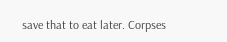save that to eat later. Corpses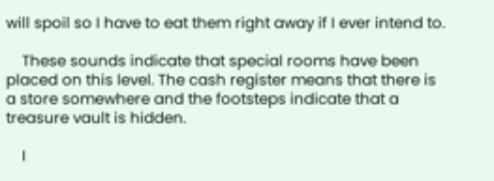will spoil so I have to eat them right away if I ever intend to.

    These sounds indicate that special rooms have been placed on this level. The cash register means that there is a store somewhere and the footsteps indicate that a treasure vault is hidden.

    I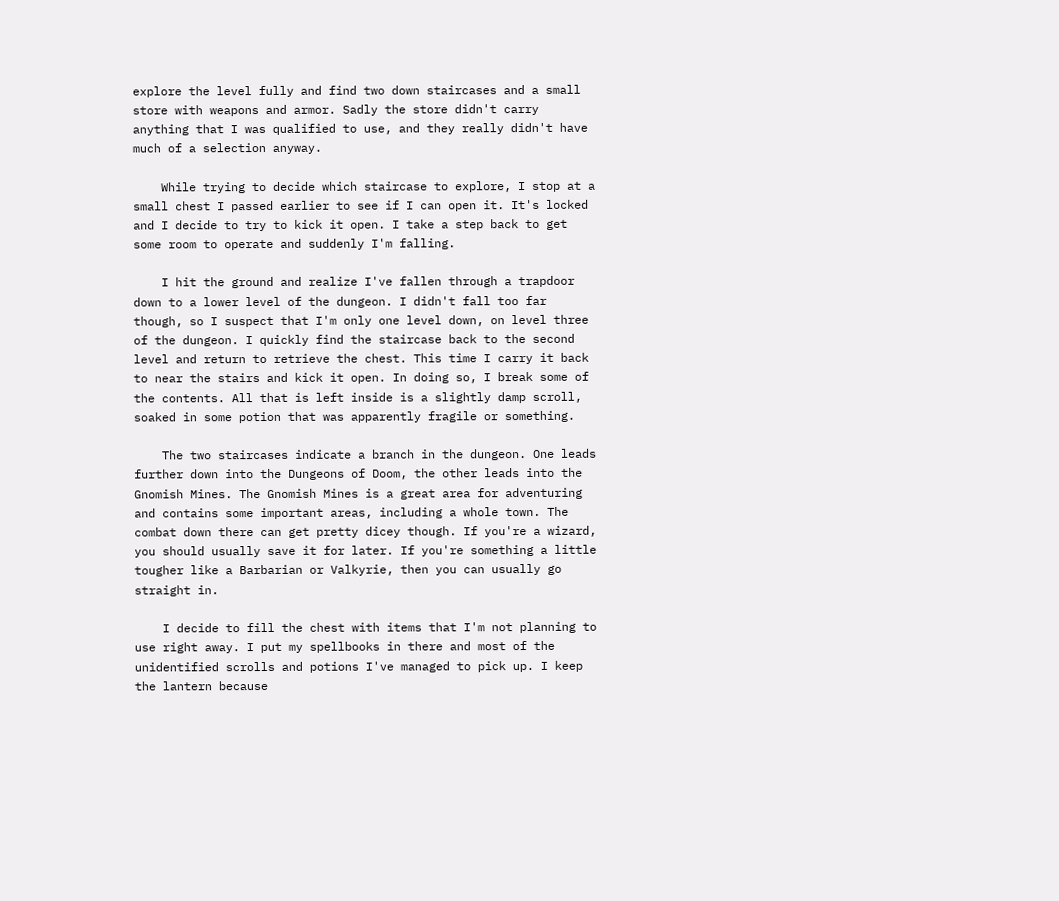explore the level fully and find two down staircases and a small store with weapons and armor. Sadly the store didn't carry anything that I was qualified to use, and they really didn't have much of a selection anyway.

    While trying to decide which staircase to explore, I stop at a small chest I passed earlier to see if I can open it. It's locked and I decide to try to kick it open. I take a step back to get some room to operate and suddenly I'm falling.

    I hit the ground and realize I've fallen through a trapdoor down to a lower level of the dungeon. I didn't fall too far though, so I suspect that I'm only one level down, on level three of the dungeon. I quickly find the staircase back to the second level and return to retrieve the chest. This time I carry it back to near the stairs and kick it open. In doing so, I break some of the contents. All that is left inside is a slightly damp scroll, soaked in some potion that was apparently fragile or something.

    The two staircases indicate a branch in the dungeon. One leads further down into the Dungeons of Doom, the other leads into the Gnomish Mines. The Gnomish Mines is a great area for adventuring and contains some important areas, including a whole town. The combat down there can get pretty dicey though. If you're a wizard, you should usually save it for later. If you're something a little tougher like a Barbarian or Valkyrie, then you can usually go straight in.

    I decide to fill the chest with items that I'm not planning to use right away. I put my spellbooks in there and most of the unidentified scrolls and potions I've managed to pick up. I keep the lantern because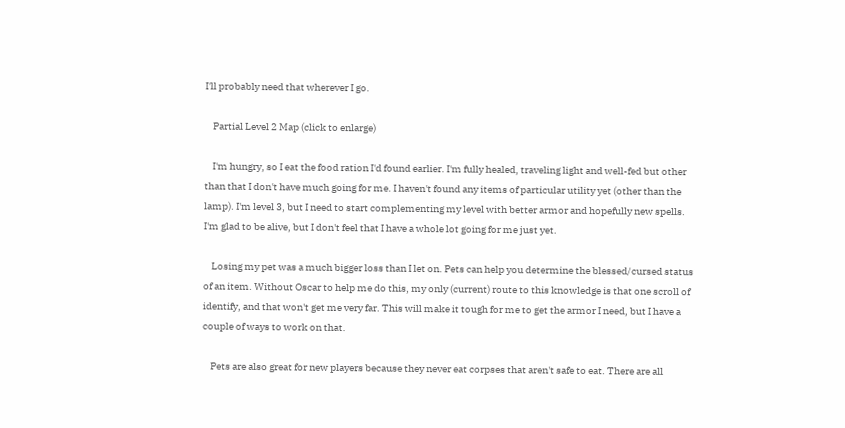I'll probably need that wherever I go.

    Partial Level 2 Map (click to enlarge)

    I'm hungry, so I eat the food ration I'd found earlier. I'm fully healed, traveling light and well-fed but other than that I don't have much going for me. I haven't found any items of particular utility yet (other than the lamp). I'm level 3, but I need to start complementing my level with better armor and hopefully new spells. I'm glad to be alive, but I don't feel that I have a whole lot going for me just yet.

    Losing my pet was a much bigger loss than I let on. Pets can help you determine the blessed/cursed status of an item. Without Oscar to help me do this, my only (current) route to this knowledge is that one scroll of identify, and that won't get me very far. This will make it tough for me to get the armor I need, but I have a couple of ways to work on that.

    Pets are also great for new players because they never eat corpses that aren't safe to eat. There are all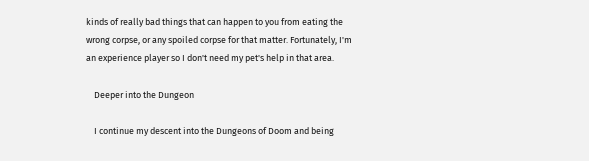kinds of really bad things that can happen to you from eating the wrong corpse, or any spoiled corpse for that matter. Fortunately, I'm an experience player so I don't need my pet's help in that area.

    Deeper into the Dungeon

    I continue my descent into the Dungeons of Doom and being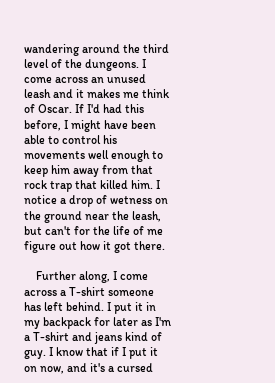wandering around the third level of the dungeons. I come across an unused leash and it makes me think of Oscar. If I'd had this before, I might have been able to control his movements well enough to keep him away from that rock trap that killed him. I notice a drop of wetness on the ground near the leash, but can't for the life of me figure out how it got there.

    Further along, I come across a T-shirt someone has left behind. I put it in my backpack for later as I'm a T-shirt and jeans kind of guy. I know that if I put it on now, and it's a cursed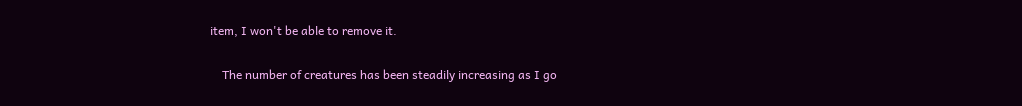item, I won't be able to remove it.

    The number of creatures has been steadily increasing as I go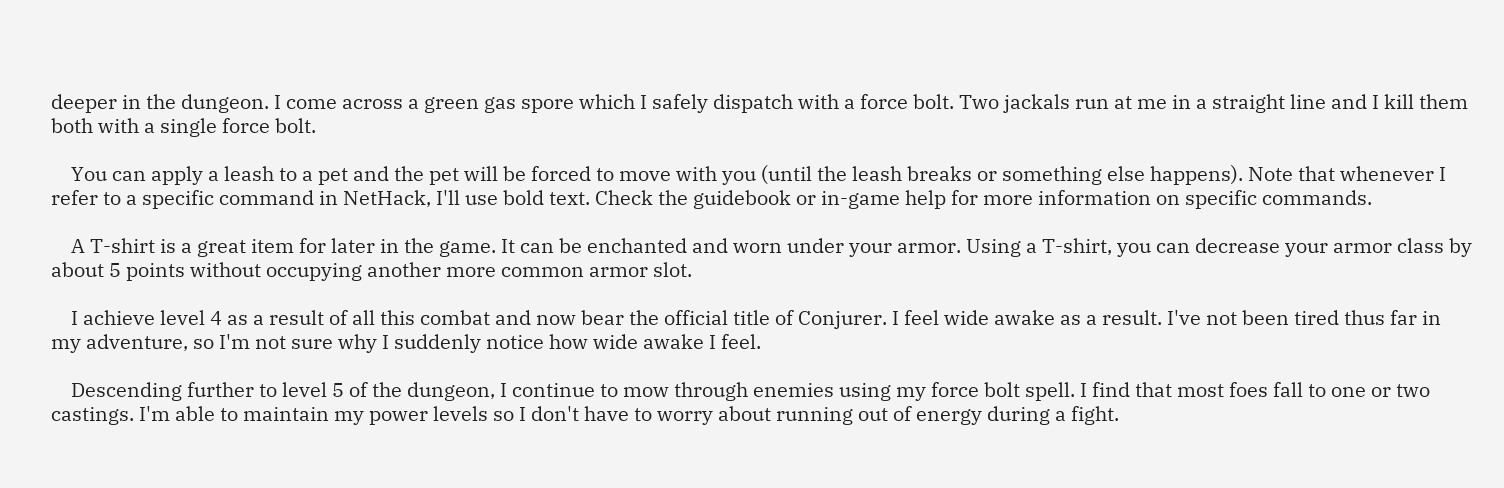deeper in the dungeon. I come across a green gas spore which I safely dispatch with a force bolt. Two jackals run at me in a straight line and I kill them both with a single force bolt.

    You can apply a leash to a pet and the pet will be forced to move with you (until the leash breaks or something else happens). Note that whenever I refer to a specific command in NetHack, I'll use bold text. Check the guidebook or in-game help for more information on specific commands.

    A T-shirt is a great item for later in the game. It can be enchanted and worn under your armor. Using a T-shirt, you can decrease your armor class by about 5 points without occupying another more common armor slot.

    I achieve level 4 as a result of all this combat and now bear the official title of Conjurer. I feel wide awake as a result. I've not been tired thus far in my adventure, so I'm not sure why I suddenly notice how wide awake I feel.

    Descending further to level 5 of the dungeon, I continue to mow through enemies using my force bolt spell. I find that most foes fall to one or two castings. I'm able to maintain my power levels so I don't have to worry about running out of energy during a fight.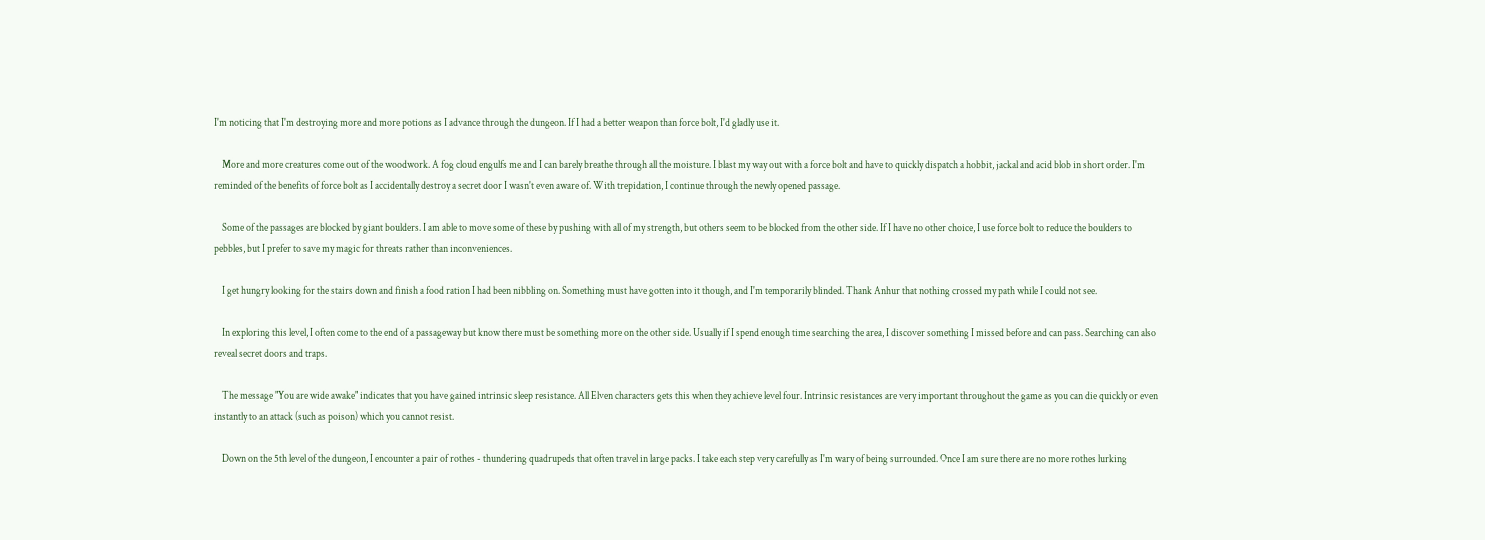I'm noticing that I'm destroying more and more potions as I advance through the dungeon. If I had a better weapon than force bolt, I'd gladly use it.

    More and more creatures come out of the woodwork. A fog cloud engulfs me and I can barely breathe through all the moisture. I blast my way out with a force bolt and have to quickly dispatch a hobbit, jackal and acid blob in short order. I'm reminded of the benefits of force bolt as I accidentally destroy a secret door I wasn't even aware of. With trepidation, I continue through the newly opened passage.

    Some of the passages are blocked by giant boulders. I am able to move some of these by pushing with all of my strength, but others seem to be blocked from the other side. If I have no other choice, I use force bolt to reduce the boulders to pebbles, but I prefer to save my magic for threats rather than inconveniences.

    I get hungry looking for the stairs down and finish a food ration I had been nibbling on. Something must have gotten into it though, and I'm temporarily blinded. Thank Anhur that nothing crossed my path while I could not see.

    In exploring this level, I often come to the end of a passageway but know there must be something more on the other side. Usually if I spend enough time searching the area, I discover something I missed before and can pass. Searching can also reveal secret doors and traps.

    The message "You are wide awake" indicates that you have gained intrinsic sleep resistance. All Elven characters gets this when they achieve level four. Intrinsic resistances are very important throughout the game as you can die quickly or even instantly to an attack (such as poison) which you cannot resist.

    Down on the 5th level of the dungeon, I encounter a pair of rothes - thundering quadrupeds that often travel in large packs. I take each step very carefully as I'm wary of being surrounded. Once I am sure there are no more rothes lurking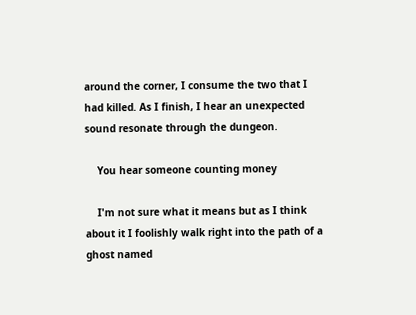around the corner, I consume the two that I had killed. As I finish, I hear an unexpected sound resonate through the dungeon.

    You hear someone counting money

    I'm not sure what it means but as I think about it I foolishly walk right into the path of a ghost named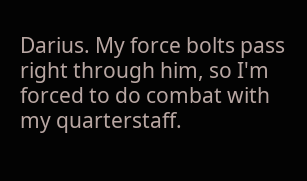Darius. My force bolts pass right through him, so I'm forced to do combat with my quarterstaff.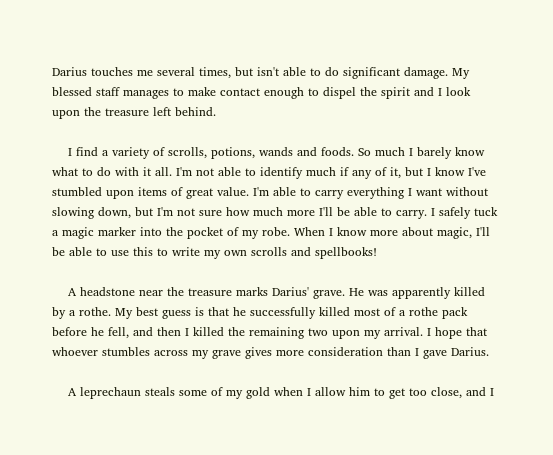Darius touches me several times, but isn't able to do significant damage. My blessed staff manages to make contact enough to dispel the spirit and I look upon the treasure left behind.

    I find a variety of scrolls, potions, wands and foods. So much I barely know what to do with it all. I'm not able to identify much if any of it, but I know I've stumbled upon items of great value. I'm able to carry everything I want without slowing down, but I'm not sure how much more I'll be able to carry. I safely tuck a magic marker into the pocket of my robe. When I know more about magic, I'll be able to use this to write my own scrolls and spellbooks!

    A headstone near the treasure marks Darius' grave. He was apparently killed by a rothe. My best guess is that he successfully killed most of a rothe pack before he fell, and then I killed the remaining two upon my arrival. I hope that whoever stumbles across my grave gives more consideration than I gave Darius.

    A leprechaun steals some of my gold when I allow him to get too close, and I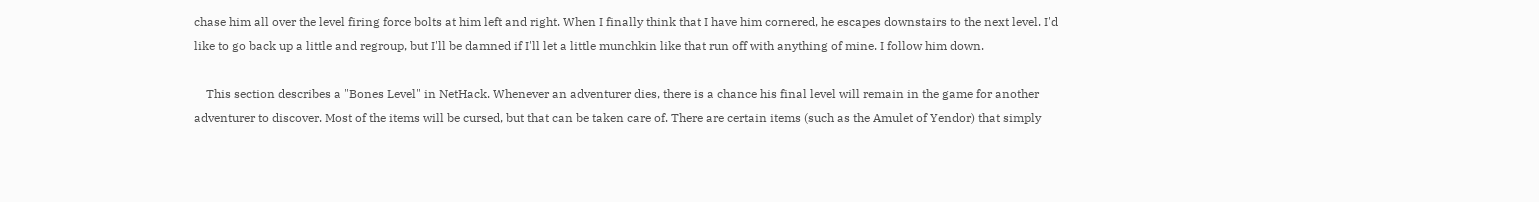chase him all over the level firing force bolts at him left and right. When I finally think that I have him cornered, he escapes downstairs to the next level. I'd like to go back up a little and regroup, but I'll be damned if I'll let a little munchkin like that run off with anything of mine. I follow him down.

    This section describes a "Bones Level" in NetHack. Whenever an adventurer dies, there is a chance his final level will remain in the game for another adventurer to discover. Most of the items will be cursed, but that can be taken care of. There are certain items (such as the Amulet of Yendor) that simply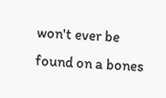won't ever be found on a bones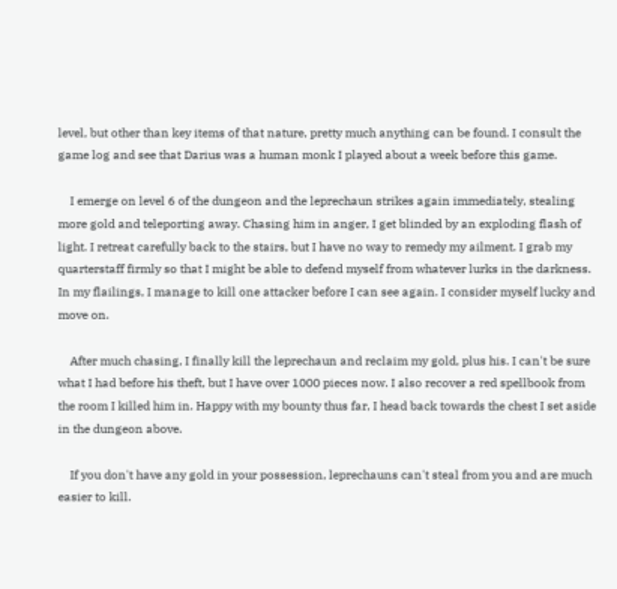level, but other than key items of that nature, pretty much anything can be found. I consult the game log and see that Darius was a human monk I played about a week before this game.

    I emerge on level 6 of the dungeon and the leprechaun strikes again immediately, stealing more gold and teleporting away. Chasing him in anger, I get blinded by an exploding flash of light. I retreat carefully back to the stairs, but I have no way to remedy my ailment. I grab my quarterstaff firmly so that I might be able to defend myself from whatever lurks in the darkness. In my flailings, I manage to kill one attacker before I can see again. I consider myself lucky and move on.

    After much chasing, I finally kill the leprechaun and reclaim my gold, plus his. I can't be sure what I had before his theft, but I have over 1000 pieces now. I also recover a red spellbook from the room I killed him in. Happy with my bounty thus far, I head back towards the chest I set aside in the dungeon above.

    If you don't have any gold in your possession, leprechauns can't steal from you and are much easier to kill.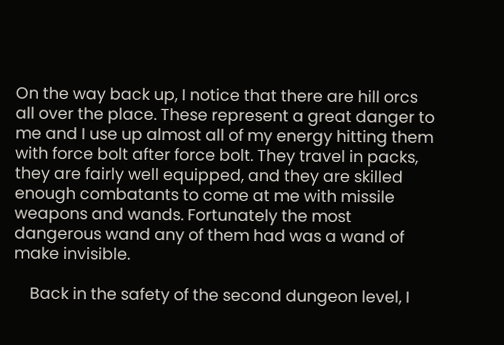On the way back up, I notice that there are hill orcs all over the place. These represent a great danger to me and I use up almost all of my energy hitting them with force bolt after force bolt. They travel in packs, they are fairly well equipped, and they are skilled enough combatants to come at me with missile weapons and wands. Fortunately the most dangerous wand any of them had was a wand of make invisible.

    Back in the safety of the second dungeon level, I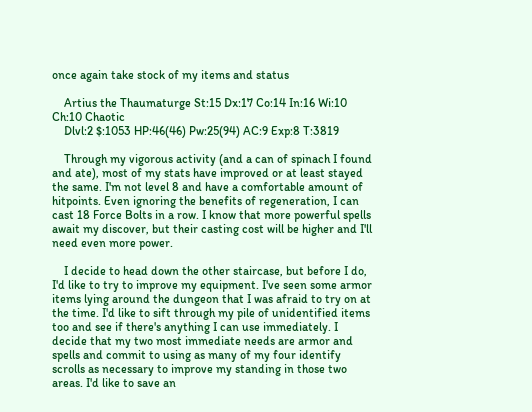once again take stock of my items and status

    Artius the Thaumaturge St:15 Dx:17 Co:14 In:16 Wi:10 Ch:10 Chaotic
    Dlvl:2 $:1053 HP:46(46) Pw:25(94) AC:9 Exp:8 T:3819

    Through my vigorous activity (and a can of spinach I found and ate), most of my stats have improved or at least stayed the same. I'm not level 8 and have a comfortable amount of hitpoints. Even ignoring the benefits of regeneration, I can cast 18 Force Bolts in a row. I know that more powerful spells await my discover, but their casting cost will be higher and I'll need even more power.

    I decide to head down the other staircase, but before I do, I'd like to try to improve my equipment. I've seen some armor items lying around the dungeon that I was afraid to try on at the time. I'd like to sift through my pile of unidentified items too and see if there's anything I can use immediately. I decide that my two most immediate needs are armor and spells and commit to using as many of my four identify scrolls as necessary to improve my standing in those two areas. I'd like to save an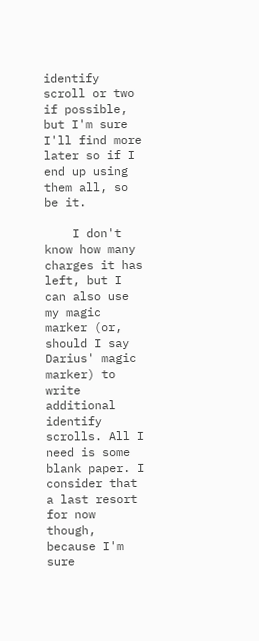identify scroll or two if possible, but I'm sure I'll find more later so if I end up using them all, so be it.

    I don't know how many charges it has left, but I can also use my magic marker (or, should I say Darius' magic marker) to write additional identify scrolls. All I need is some blank paper. I consider that a last resort for now though, because I'm sure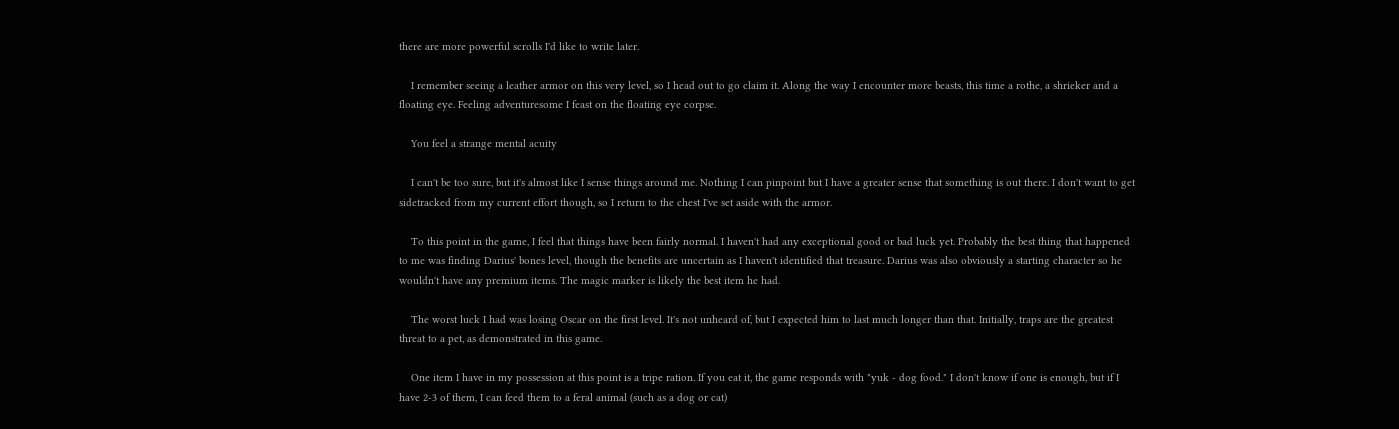there are more powerful scrolls I'd like to write later.

    I remember seeing a leather armor on this very level, so I head out to go claim it. Along the way I encounter more beasts, this time a rothe, a shrieker and a floating eye. Feeling adventuresome I feast on the floating eye corpse.

    You feel a strange mental acuity

    I can't be too sure, but it's almost like I sense things around me. Nothing I can pinpoint but I have a greater sense that something is out there. I don't want to get sidetracked from my current effort though, so I return to the chest I've set aside with the armor.

    To this point in the game, I feel that things have been fairly normal. I haven't had any exceptional good or bad luck yet. Probably the best thing that happened to me was finding Darius' bones level, though the benefits are uncertain as I haven't identified that treasure. Darius was also obviously a starting character so he wouldn't have any premium items. The magic marker is likely the best item he had.

    The worst luck I had was losing Oscar on the first level. It's not unheard of, but I expected him to last much longer than that. Initially, traps are the greatest threat to a pet, as demonstrated in this game.

    One item I have in my possession at this point is a tripe ration. If you eat it, the game responds with "yuk - dog food." I don't know if one is enough, but if I have 2-3 of them, I can feed them to a feral animal (such as a dog or cat)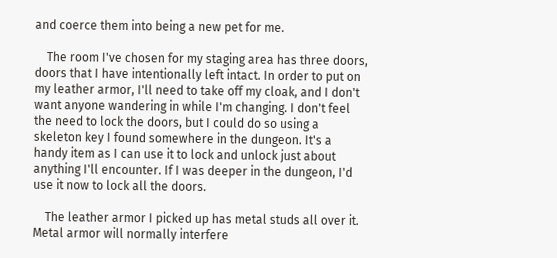and coerce them into being a new pet for me.

    The room I've chosen for my staging area has three doors, doors that I have intentionally left intact. In order to put on my leather armor, I'll need to take off my cloak, and I don't want anyone wandering in while I'm changing. I don't feel the need to lock the doors, but I could do so using a skeleton key I found somewhere in the dungeon. It's a handy item as I can use it to lock and unlock just about anything I'll encounter. If I was deeper in the dungeon, I'd use it now to lock all the doors.

    The leather armor I picked up has metal studs all over it. Metal armor will normally interfere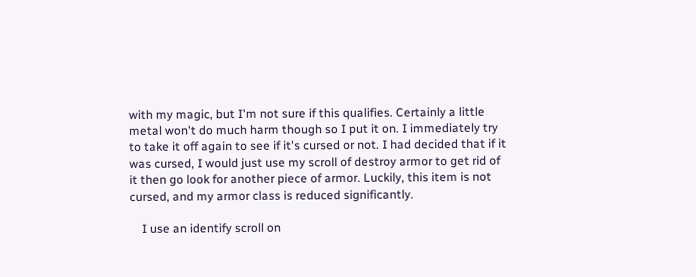with my magic, but I'm not sure if this qualifies. Certainly a little metal won't do much harm though so I put it on. I immediately try to take it off again to see if it's cursed or not. I had decided that if it was cursed, I would just use my scroll of destroy armor to get rid of it then go look for another piece of armor. Luckily, this item is not cursed, and my armor class is reduced significantly.

    I use an identify scroll on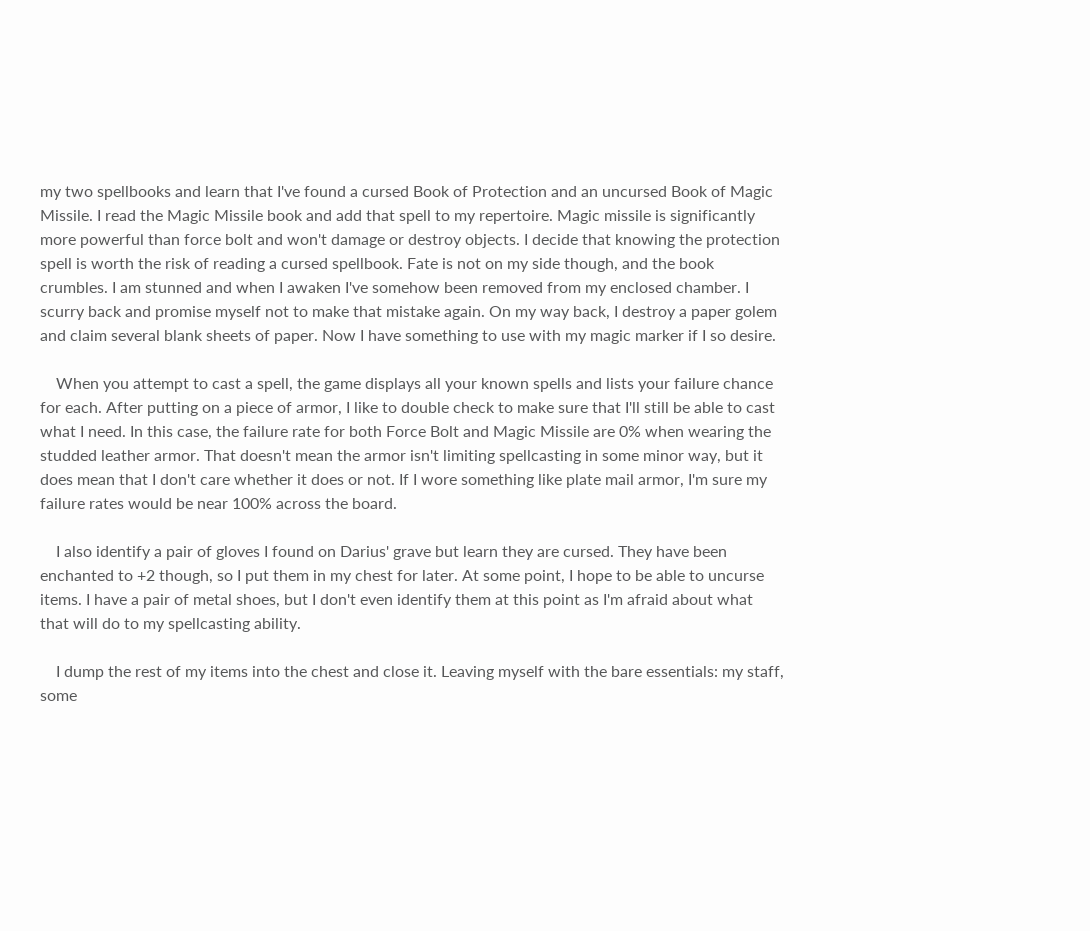my two spellbooks and learn that I've found a cursed Book of Protection and an uncursed Book of Magic Missile. I read the Magic Missile book and add that spell to my repertoire. Magic missile is significantly more powerful than force bolt and won't damage or destroy objects. I decide that knowing the protection spell is worth the risk of reading a cursed spellbook. Fate is not on my side though, and the book crumbles. I am stunned and when I awaken I've somehow been removed from my enclosed chamber. I scurry back and promise myself not to make that mistake again. On my way back, I destroy a paper golem and claim several blank sheets of paper. Now I have something to use with my magic marker if I so desire.

    When you attempt to cast a spell, the game displays all your known spells and lists your failure chance for each. After putting on a piece of armor, I like to double check to make sure that I'll still be able to cast what I need. In this case, the failure rate for both Force Bolt and Magic Missile are 0% when wearing the studded leather armor. That doesn't mean the armor isn't limiting spellcasting in some minor way, but it does mean that I don't care whether it does or not. If I wore something like plate mail armor, I'm sure my failure rates would be near 100% across the board.

    I also identify a pair of gloves I found on Darius' grave but learn they are cursed. They have been enchanted to +2 though, so I put them in my chest for later. At some point, I hope to be able to uncurse items. I have a pair of metal shoes, but I don't even identify them at this point as I'm afraid about what that will do to my spellcasting ability.

    I dump the rest of my items into the chest and close it. Leaving myself with the bare essentials: my staff, some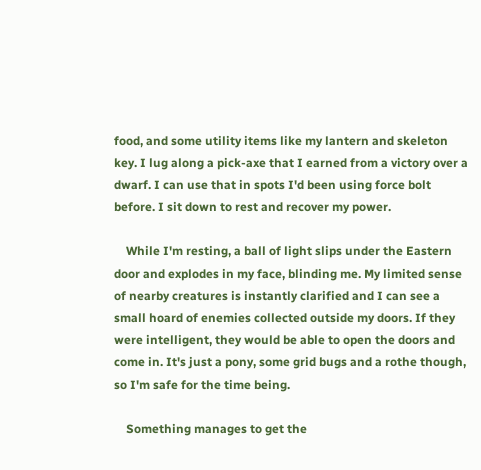food, and some utility items like my lantern and skeleton key. I lug along a pick-axe that I earned from a victory over a dwarf. I can use that in spots I'd been using force bolt before. I sit down to rest and recover my power.

    While I'm resting, a ball of light slips under the Eastern door and explodes in my face, blinding me. My limited sense of nearby creatures is instantly clarified and I can see a small hoard of enemies collected outside my doors. If they were intelligent, they would be able to open the doors and come in. It's just a pony, some grid bugs and a rothe though, so I'm safe for the time being.

    Something manages to get the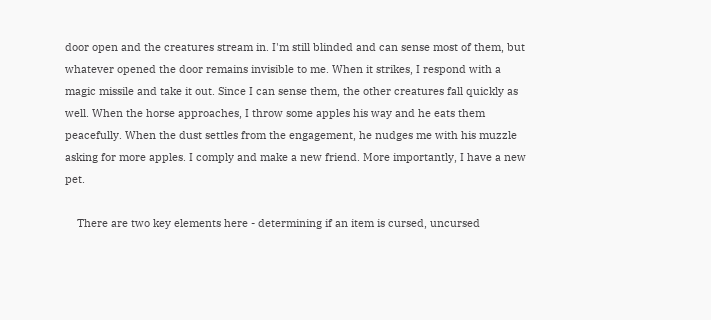door open and the creatures stream in. I'm still blinded and can sense most of them, but whatever opened the door remains invisible to me. When it strikes, I respond with a magic missile and take it out. Since I can sense them, the other creatures fall quickly as well. When the horse approaches, I throw some apples his way and he eats them peacefully. When the dust settles from the engagement, he nudges me with his muzzle asking for more apples. I comply and make a new friend. More importantly, I have a new pet.

    There are two key elements here - determining if an item is cursed, uncursed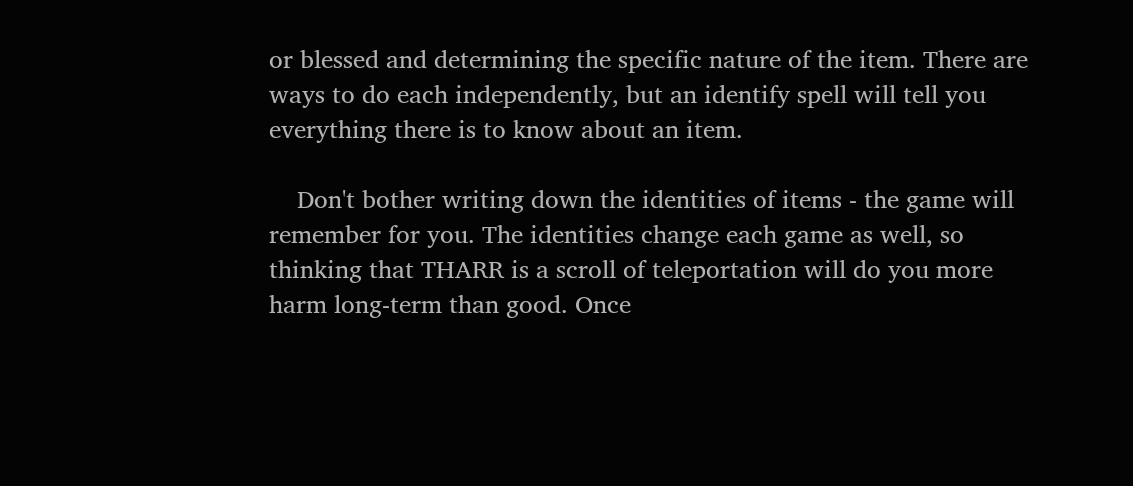or blessed and determining the specific nature of the item. There are ways to do each independently, but an identify spell will tell you everything there is to know about an item.

    Don't bother writing down the identities of items - the game will remember for you. The identities change each game as well, so thinking that THARR is a scroll of teleportation will do you more harm long-term than good. Once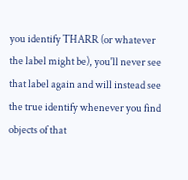you identify THARR (or whatever the label might be), you'll never see that label again and will instead see the true identify whenever you find objects of that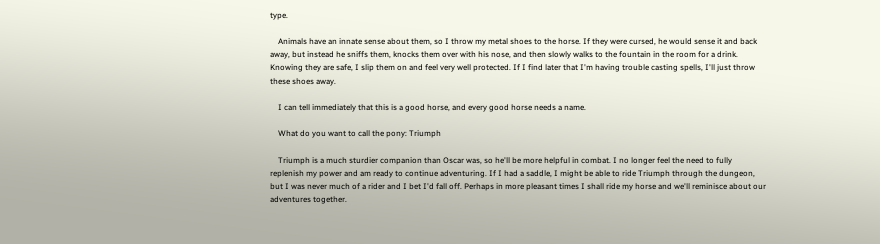type.

    Animals have an innate sense about them, so I throw my metal shoes to the horse. If they were cursed, he would sense it and back away, but instead he sniffs them, knocks them over with his nose, and then slowly walks to the fountain in the room for a drink. Knowing they are safe, I slip them on and feel very well protected. If I find later that I'm having trouble casting spells, I'll just throw these shoes away.

    I can tell immediately that this is a good horse, and every good horse needs a name.

    What do you want to call the pony: Triumph

    Triumph is a much sturdier companion than Oscar was, so he'll be more helpful in combat. I no longer feel the need to fully replenish my power and am ready to continue adventuring. If I had a saddle, I might be able to ride Triumph through the dungeon, but I was never much of a rider and I bet I'd fall off. Perhaps in more pleasant times I shall ride my horse and we'll reminisce about our adventures together.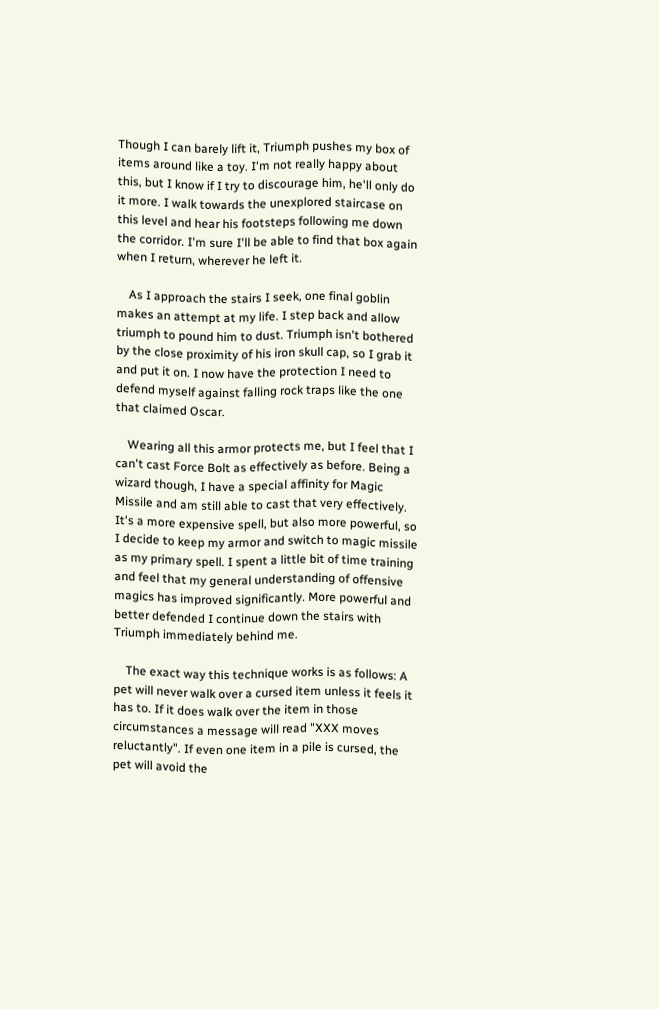Though I can barely lift it, Triumph pushes my box of items around like a toy. I'm not really happy about this, but I know if I try to discourage him, he'll only do it more. I walk towards the unexplored staircase on this level and hear his footsteps following me down the corridor. I'm sure I'll be able to find that box again when I return, wherever he left it.

    As I approach the stairs I seek, one final goblin makes an attempt at my life. I step back and allow triumph to pound him to dust. Triumph isn't bothered by the close proximity of his iron skull cap, so I grab it and put it on. I now have the protection I need to defend myself against falling rock traps like the one that claimed Oscar.

    Wearing all this armor protects me, but I feel that I can't cast Force Bolt as effectively as before. Being a wizard though, I have a special affinity for Magic Missile and am still able to cast that very effectively. It's a more expensive spell, but also more powerful, so I decide to keep my armor and switch to magic missile as my primary spell. I spent a little bit of time training and feel that my general understanding of offensive magics has improved significantly. More powerful and better defended I continue down the stairs with Triumph immediately behind me.

    The exact way this technique works is as follows: A pet will never walk over a cursed item unless it feels it has to. If it does walk over the item in those circumstances a message will read "XXX moves reluctantly". If even one item in a pile is cursed, the pet will avoid the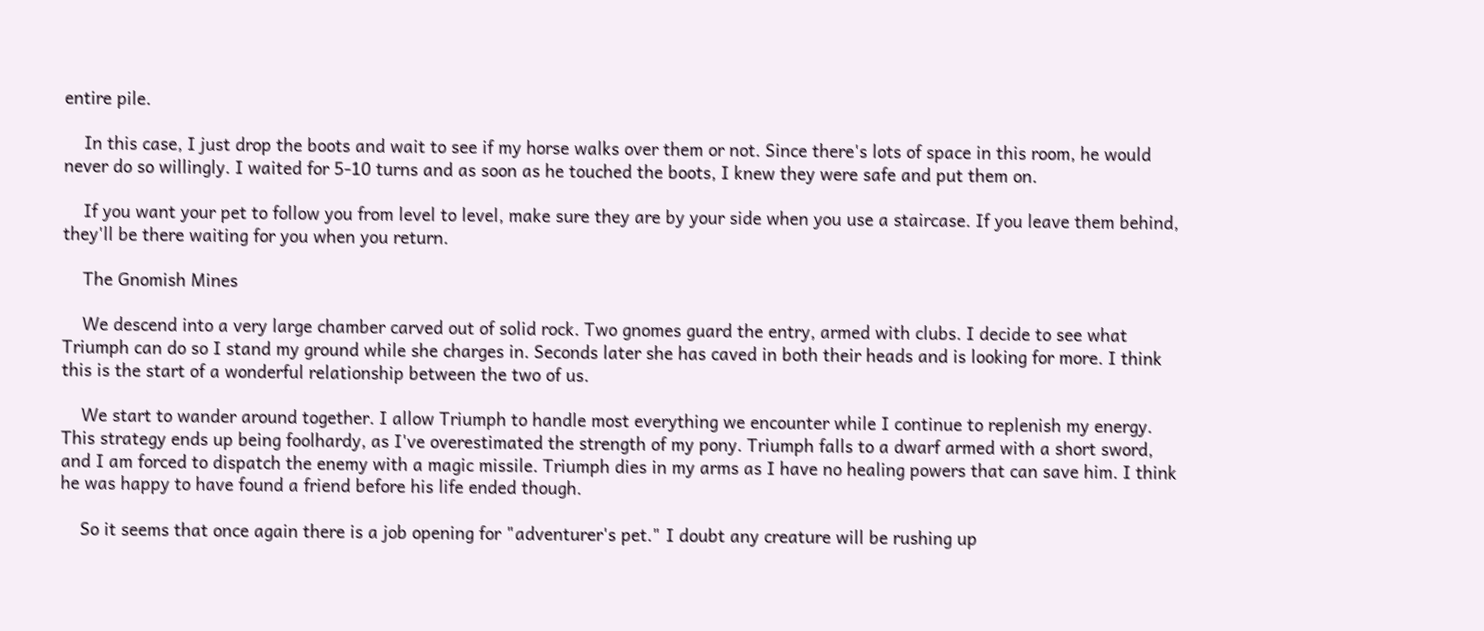entire pile.

    In this case, I just drop the boots and wait to see if my horse walks over them or not. Since there's lots of space in this room, he would never do so willingly. I waited for 5-10 turns and as soon as he touched the boots, I knew they were safe and put them on.

    If you want your pet to follow you from level to level, make sure they are by your side when you use a staircase. If you leave them behind, they'll be there waiting for you when you return.

    The Gnomish Mines

    We descend into a very large chamber carved out of solid rock. Two gnomes guard the entry, armed with clubs. I decide to see what Triumph can do so I stand my ground while she charges in. Seconds later she has caved in both their heads and is looking for more. I think this is the start of a wonderful relationship between the two of us.

    We start to wander around together. I allow Triumph to handle most everything we encounter while I continue to replenish my energy. This strategy ends up being foolhardy, as I've overestimated the strength of my pony. Triumph falls to a dwarf armed with a short sword, and I am forced to dispatch the enemy with a magic missile. Triumph dies in my arms as I have no healing powers that can save him. I think he was happy to have found a friend before his life ended though.

    So it seems that once again there is a job opening for "adventurer's pet." I doubt any creature will be rushing up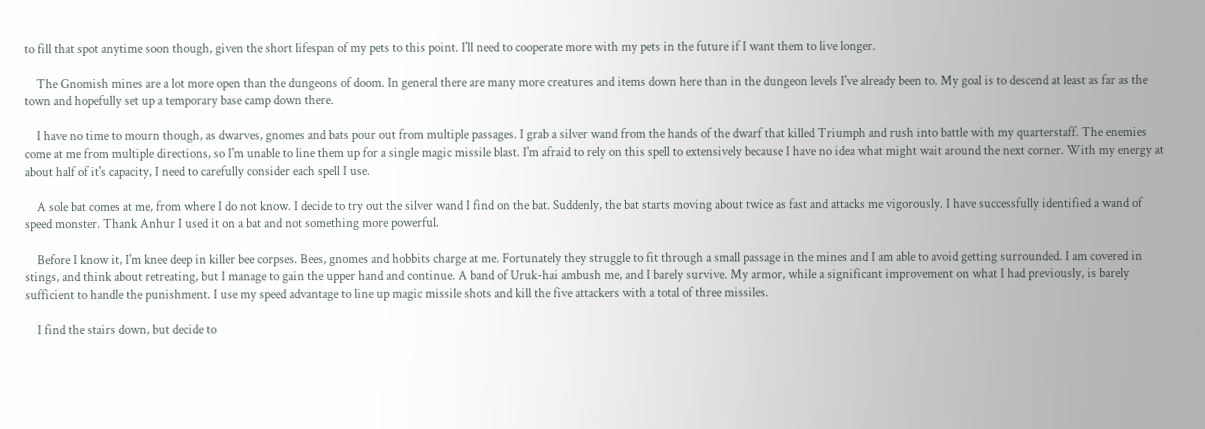to fill that spot anytime soon though, given the short lifespan of my pets to this point. I'll need to cooperate more with my pets in the future if I want them to live longer.

    The Gnomish mines are a lot more open than the dungeons of doom. In general there are many more creatures and items down here than in the dungeon levels I've already been to. My goal is to descend at least as far as the town and hopefully set up a temporary base camp down there.

    I have no time to mourn though, as dwarves, gnomes and bats pour out from multiple passages. I grab a silver wand from the hands of the dwarf that killed Triumph and rush into battle with my quarterstaff. The enemies come at me from multiple directions, so I'm unable to line them up for a single magic missile blast. I'm afraid to rely on this spell to extensively because I have no idea what might wait around the next corner. With my energy at about half of it's capacity, I need to carefully consider each spell I use.

    A sole bat comes at me, from where I do not know. I decide to try out the silver wand I find on the bat. Suddenly, the bat starts moving about twice as fast and attacks me vigorously. I have successfully identified a wand of speed monster. Thank Anhur I used it on a bat and not something more powerful.

    Before I know it, I'm knee deep in killer bee corpses. Bees, gnomes and hobbits charge at me. Fortunately they struggle to fit through a small passage in the mines and I am able to avoid getting surrounded. I am covered in stings, and think about retreating, but I manage to gain the upper hand and continue. A band of Uruk-hai ambush me, and I barely survive. My armor, while a significant improvement on what I had previously, is barely sufficient to handle the punishment. I use my speed advantage to line up magic missile shots and kill the five attackers with a total of three missiles.

    I find the stairs down, but decide to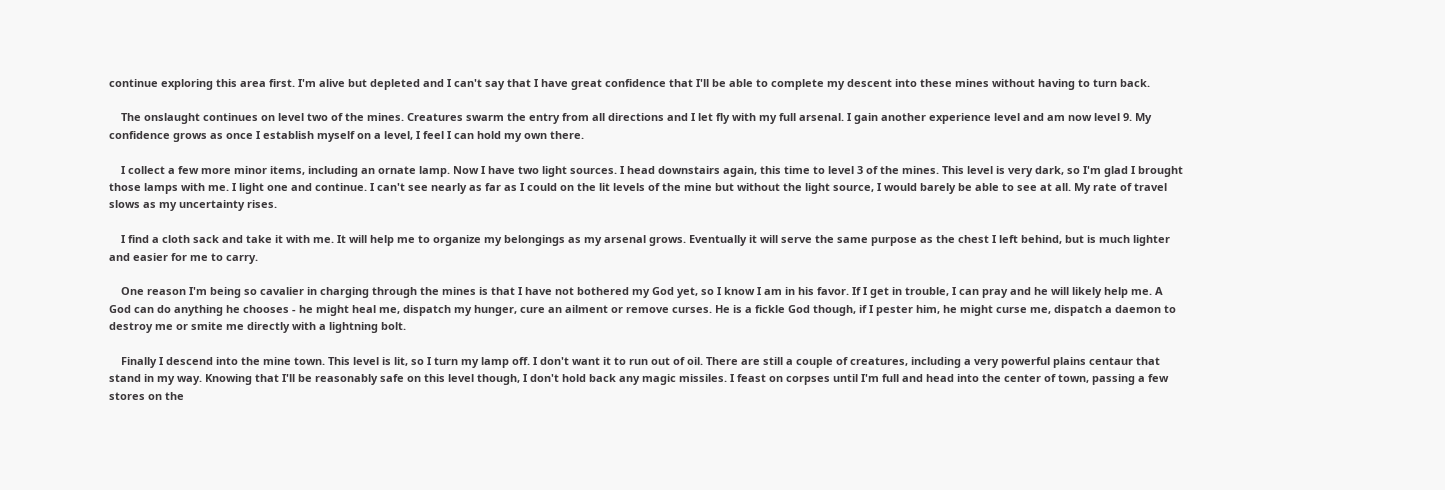continue exploring this area first. I'm alive but depleted and I can't say that I have great confidence that I'll be able to complete my descent into these mines without having to turn back.

    The onslaught continues on level two of the mines. Creatures swarm the entry from all directions and I let fly with my full arsenal. I gain another experience level and am now level 9. My confidence grows as once I establish myself on a level, I feel I can hold my own there.

    I collect a few more minor items, including an ornate lamp. Now I have two light sources. I head downstairs again, this time to level 3 of the mines. This level is very dark, so I'm glad I brought those lamps with me. I light one and continue. I can't see nearly as far as I could on the lit levels of the mine but without the light source, I would barely be able to see at all. My rate of travel slows as my uncertainty rises.

    I find a cloth sack and take it with me. It will help me to organize my belongings as my arsenal grows. Eventually it will serve the same purpose as the chest I left behind, but is much lighter and easier for me to carry.

    One reason I'm being so cavalier in charging through the mines is that I have not bothered my God yet, so I know I am in his favor. If I get in trouble, I can pray and he will likely help me. A God can do anything he chooses - he might heal me, dispatch my hunger, cure an ailment or remove curses. He is a fickle God though, if I pester him, he might curse me, dispatch a daemon to destroy me or smite me directly with a lightning bolt.

    Finally I descend into the mine town. This level is lit, so I turn my lamp off. I don't want it to run out of oil. There are still a couple of creatures, including a very powerful plains centaur that stand in my way. Knowing that I'll be reasonably safe on this level though, I don't hold back any magic missiles. I feast on corpses until I'm full and head into the center of town, passing a few stores on the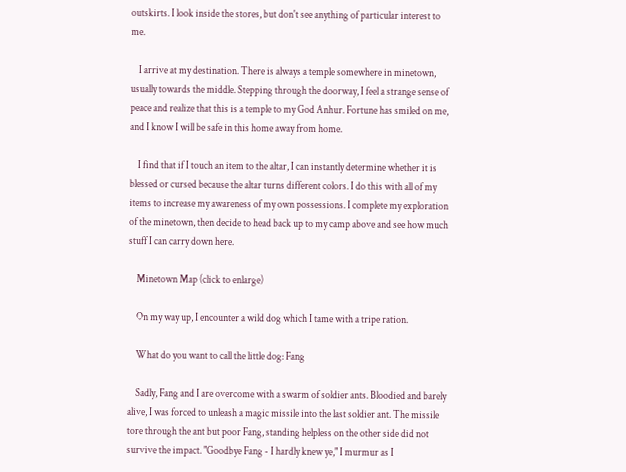outskirts. I look inside the stores, but don't see anything of particular interest to me.

    I arrive at my destination. There is always a temple somewhere in minetown, usually towards the middle. Stepping through the doorway, I feel a strange sense of peace and realize that this is a temple to my God Anhur. Fortune has smiled on me, and I know I will be safe in this home away from home.

    I find that if I touch an item to the altar, I can instantly determine whether it is blessed or cursed because the altar turns different colors. I do this with all of my items to increase my awareness of my own possessions. I complete my exploration of the minetown, then decide to head back up to my camp above and see how much stuff I can carry down here.

    Minetown Map (click to enlarge)

    On my way up, I encounter a wild dog which I tame with a tripe ration.

    What do you want to call the little dog: Fang

    Sadly, Fang and I are overcome with a swarm of soldier ants. Bloodied and barely alive, I was forced to unleash a magic missile into the last soldier ant. The missile tore through the ant but poor Fang, standing helpless on the other side did not survive the impact. "Goodbye Fang - I hardly knew ye," I murmur as I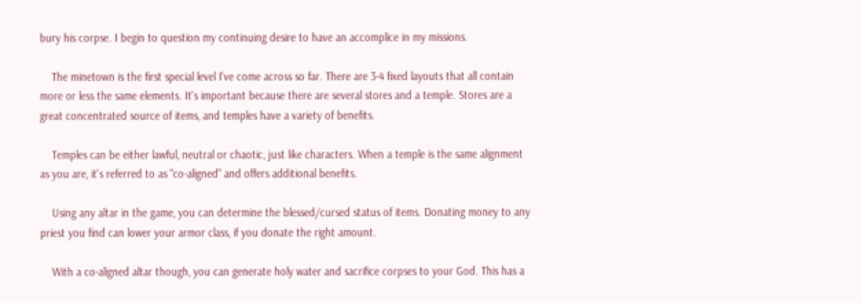bury his corpse. I begin to question my continuing desire to have an accomplice in my missions.

    The minetown is the first special level I've come across so far. There are 3-4 fixed layouts that all contain more or less the same elements. It's important because there are several stores and a temple. Stores are a great concentrated source of items, and temples have a variety of benefits.

    Temples can be either lawful, neutral or chaotic, just like characters. When a temple is the same alignment as you are, it's referred to as "co-aligned" and offers additional benefits.

    Using any altar in the game, you can determine the blessed/cursed status of items. Donating money to any priest you find can lower your armor class, if you donate the right amount.

    With a co-aligned altar though, you can generate holy water and sacrifice corpses to your God. This has a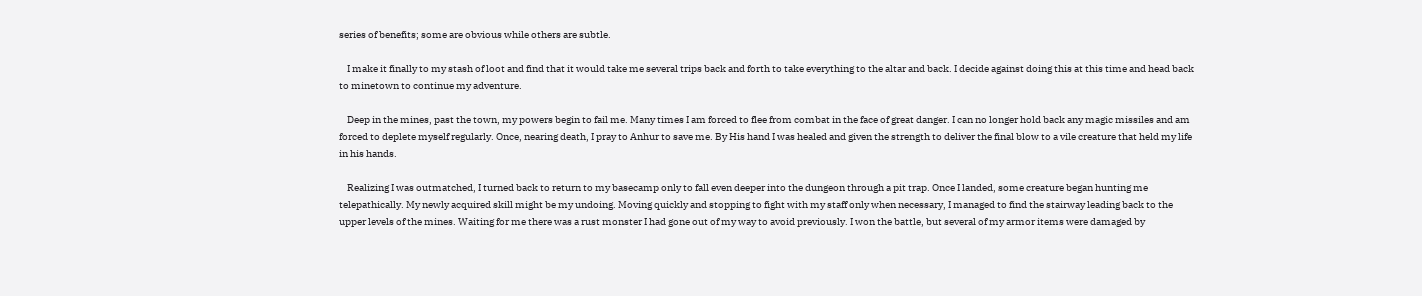series of benefits; some are obvious while others are subtle.

    I make it finally to my stash of loot and find that it would take me several trips back and forth to take everything to the altar and back. I decide against doing this at this time and head back to minetown to continue my adventure.

    Deep in the mines, past the town, my powers begin to fail me. Many times I am forced to flee from combat in the face of great danger. I can no longer hold back any magic missiles and am forced to deplete myself regularly. Once, nearing death, I pray to Anhur to save me. By His hand I was healed and given the strength to deliver the final blow to a vile creature that held my life in his hands.

    Realizing I was outmatched, I turned back to return to my basecamp only to fall even deeper into the dungeon through a pit trap. Once I landed, some creature began hunting me telepathically. My newly acquired skill might be my undoing. Moving quickly and stopping to fight with my staff only when necessary, I managed to find the stairway leading back to the upper levels of the mines. Waiting for me there was a rust monster I had gone out of my way to avoid previously. I won the battle, but several of my armor items were damaged by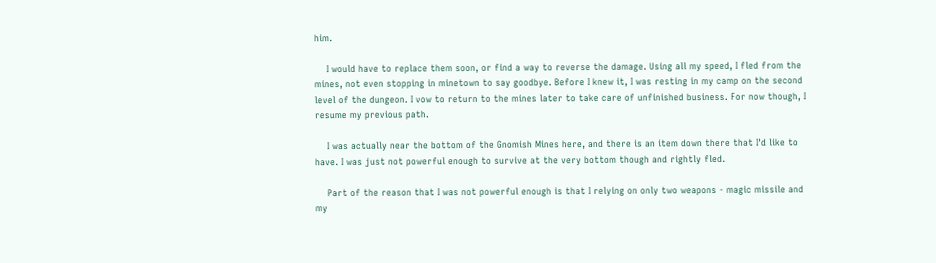him.

    I would have to replace them soon, or find a way to reverse the damage. Using all my speed, I fled from the mines, not even stopping in minetown to say goodbye. Before I knew it, I was resting in my camp on the second level of the dungeon. I vow to return to the mines later to take care of unfinished business. For now though, I resume my previous path.

    I was actually near the bottom of the Gnomish Mines here, and there is an item down there that I'd like to have. I was just not powerful enough to survive at the very bottom though and rightly fled.

    Part of the reason that I was not powerful enough is that I relying on only two weapons - magic missile and my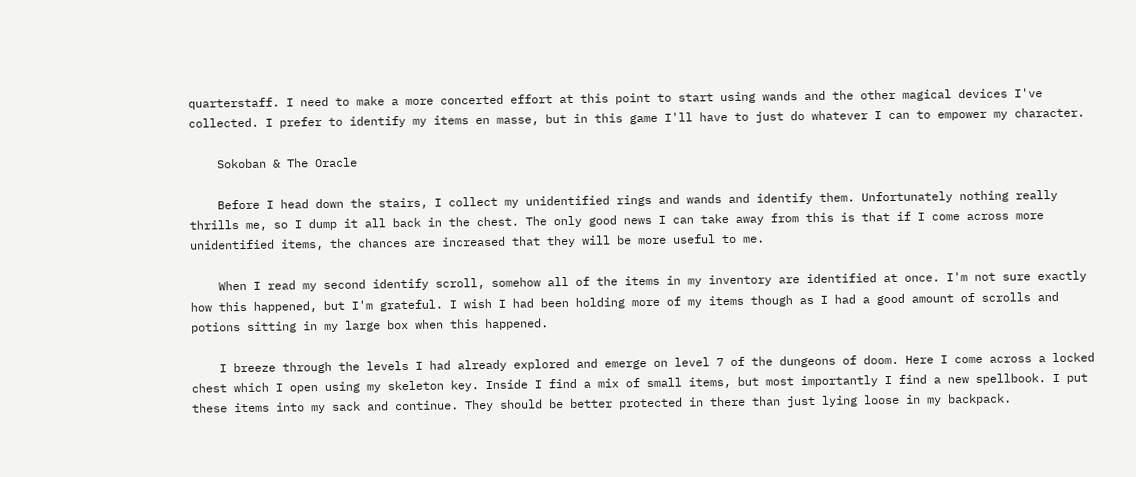quarterstaff. I need to make a more concerted effort at this point to start using wands and the other magical devices I've collected. I prefer to identify my items en masse, but in this game I'll have to just do whatever I can to empower my character.

    Sokoban & The Oracle

    Before I head down the stairs, I collect my unidentified rings and wands and identify them. Unfortunately nothing really thrills me, so I dump it all back in the chest. The only good news I can take away from this is that if I come across more unidentified items, the chances are increased that they will be more useful to me.

    When I read my second identify scroll, somehow all of the items in my inventory are identified at once. I'm not sure exactly how this happened, but I'm grateful. I wish I had been holding more of my items though as I had a good amount of scrolls and potions sitting in my large box when this happened.

    I breeze through the levels I had already explored and emerge on level 7 of the dungeons of doom. Here I come across a locked chest which I open using my skeleton key. Inside I find a mix of small items, but most importantly I find a new spellbook. I put these items into my sack and continue. They should be better protected in there than just lying loose in my backpack.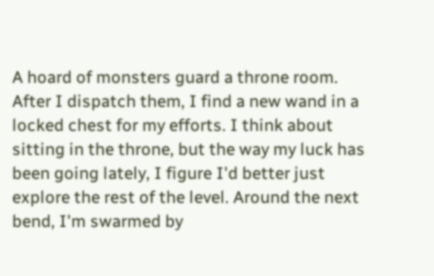A hoard of monsters guard a throne room. After I dispatch them, I find a new wand in a locked chest for my efforts. I think about sitting in the throne, but the way my luck has been going lately, I figure I'd better just explore the rest of the level. Around the next bend, I'm swarmed by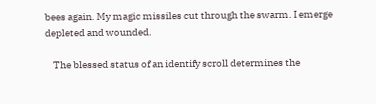bees again. My magic missiles cut through the swarm. I emerge depleted and wounded.

    The blessed status of an identify scroll determines the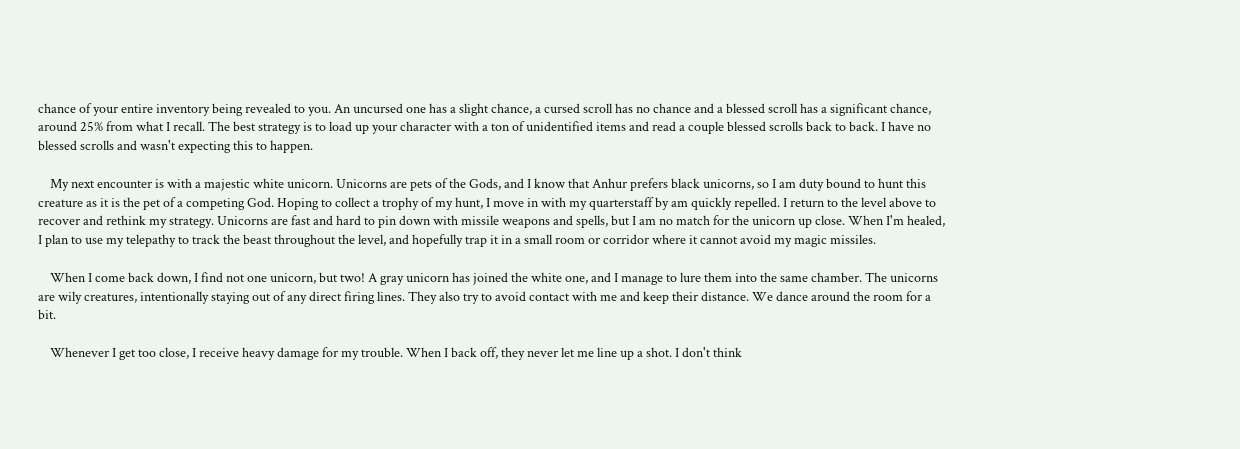chance of your entire inventory being revealed to you. An uncursed one has a slight chance, a cursed scroll has no chance and a blessed scroll has a significant chance, around 25% from what I recall. The best strategy is to load up your character with a ton of unidentified items and read a couple blessed scrolls back to back. I have no blessed scrolls and wasn't expecting this to happen.

    My next encounter is with a majestic white unicorn. Unicorns are pets of the Gods, and I know that Anhur prefers black unicorns, so I am duty bound to hunt this creature as it is the pet of a competing God. Hoping to collect a trophy of my hunt, I move in with my quarterstaff by am quickly repelled. I return to the level above to recover and rethink my strategy. Unicorns are fast and hard to pin down with missile weapons and spells, but I am no match for the unicorn up close. When I'm healed, I plan to use my telepathy to track the beast throughout the level, and hopefully trap it in a small room or corridor where it cannot avoid my magic missiles.

    When I come back down, I find not one unicorn, but two! A gray unicorn has joined the white one, and I manage to lure them into the same chamber. The unicorns are wily creatures, intentionally staying out of any direct firing lines. They also try to avoid contact with me and keep their distance. We dance around the room for a bit.

    Whenever I get too close, I receive heavy damage for my trouble. When I back off, they never let me line up a shot. I don't think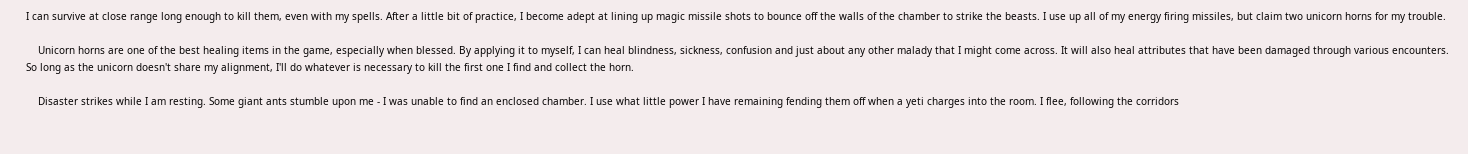I can survive at close range long enough to kill them, even with my spells. After a little bit of practice, I become adept at lining up magic missile shots to bounce off the walls of the chamber to strike the beasts. I use up all of my energy firing missiles, but claim two unicorn horns for my trouble.

    Unicorn horns are one of the best healing items in the game, especially when blessed. By applying it to myself, I can heal blindness, sickness, confusion and just about any other malady that I might come across. It will also heal attributes that have been damaged through various encounters. So long as the unicorn doesn't share my alignment, I'll do whatever is necessary to kill the first one I find and collect the horn.

    Disaster strikes while I am resting. Some giant ants stumble upon me - I was unable to find an enclosed chamber. I use what little power I have remaining fending them off when a yeti charges into the room. I flee, following the corridors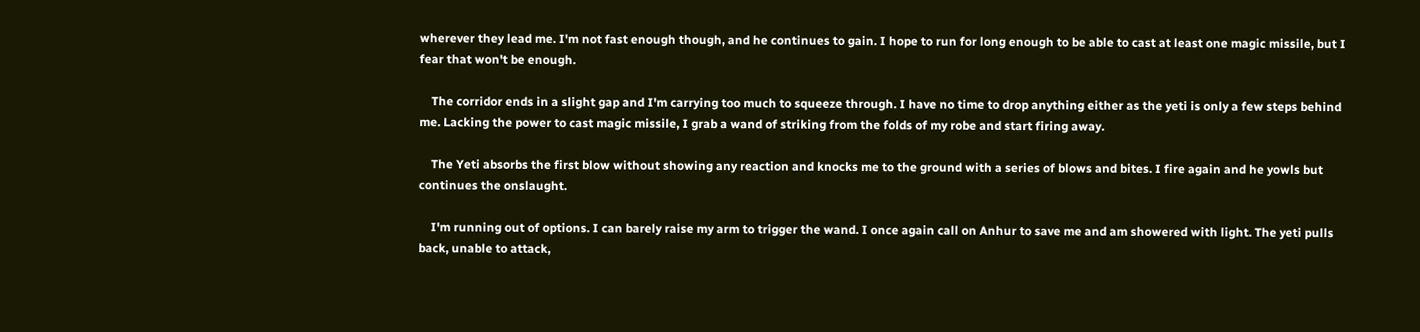wherever they lead me. I'm not fast enough though, and he continues to gain. I hope to run for long enough to be able to cast at least one magic missile, but I fear that won't be enough.

    The corridor ends in a slight gap and I'm carrying too much to squeeze through. I have no time to drop anything either as the yeti is only a few steps behind me. Lacking the power to cast magic missile, I grab a wand of striking from the folds of my robe and start firing away.

    The Yeti absorbs the first blow without showing any reaction and knocks me to the ground with a series of blows and bites. I fire again and he yowls but continues the onslaught.

    I'm running out of options. I can barely raise my arm to trigger the wand. I once again call on Anhur to save me and am showered with light. The yeti pulls back, unable to attack,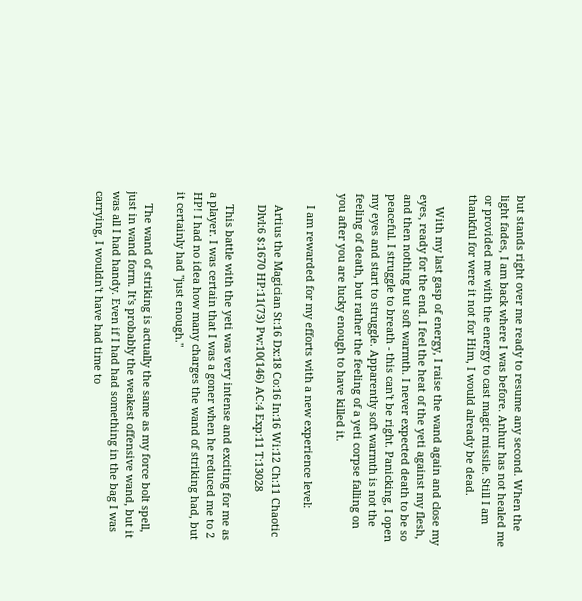but stands right over me ready to resume any second. When the light fades, I am back where I was before. Anhur has not healed me or provided me with the energy to cast magic missile. Still I am thankful for were it not for Him, I would already be dead.

    With my last gasp of energy, I raise the wand again and close my eyes, ready for the end. I feel the heat of the yeti against my flesh, and then nothing but soft warmth. I never expected death to be so peaceful. I struggle to breath - this can't be right. Panicking, I open my eyes and start to struggle. Apparently soft warmth is not the feeling of death, but rather the feeling of a yeti corpse falling on you after you are lucky enough to have killed it.

    I am rewarded for my efforts with a new experience level:

    Artius the Magician St:16 Dx:18 Co:16 In:16 Wi:12 Ch:11 Chaotic
    Dlvl:6 $:1670 HP:11(73) Pw:10(146) AC:4 Exp:11 T:13028

    This battle with the yeti was very intense and exciting for me as a player. I was certain that I was a goner when he reduced me to 2 HP! I had no idea how many charges the wand of striking had, but it certainly had "just enough."

    The wand of striking is actually the same as my force bolt spell, just in wand form. It's probably the weakest offensive wand, but it was all I had handy. Even if I had had something in the bag I was carrying, I wouldn't have had time to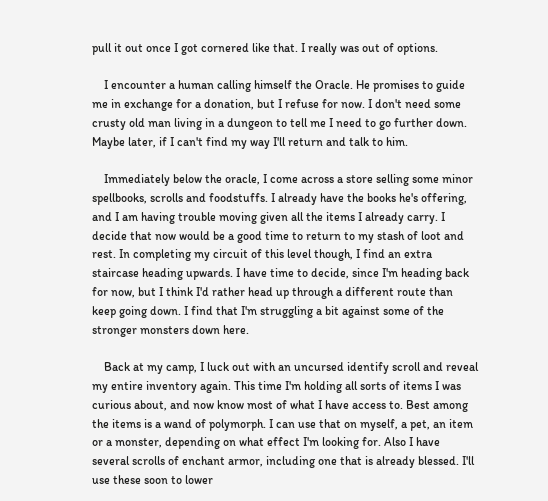pull it out once I got cornered like that. I really was out of options.

    I encounter a human calling himself the Oracle. He promises to guide me in exchange for a donation, but I refuse for now. I don't need some crusty old man living in a dungeon to tell me I need to go further down. Maybe later, if I can't find my way I'll return and talk to him.

    Immediately below the oracle, I come across a store selling some minor spellbooks, scrolls and foodstuffs. I already have the books he's offering, and I am having trouble moving given all the items I already carry. I decide that now would be a good time to return to my stash of loot and rest. In completing my circuit of this level though, I find an extra staircase heading upwards. I have time to decide, since I'm heading back for now, but I think I'd rather head up through a different route than keep going down. I find that I'm struggling a bit against some of the stronger monsters down here.

    Back at my camp, I luck out with an uncursed identify scroll and reveal my entire inventory again. This time I'm holding all sorts of items I was curious about, and now know most of what I have access to. Best among the items is a wand of polymorph. I can use that on myself, a pet, an item or a monster, depending on what effect I'm looking for. Also I have several scrolls of enchant armor, including one that is already blessed. I'll use these soon to lower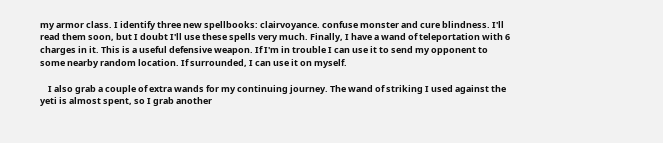my armor class. I identify three new spellbooks: clairvoyance. confuse monster and cure blindness. I'll read them soon, but I doubt I'll use these spells very much. Finally, I have a wand of teleportation with 6 charges in it. This is a useful defensive weapon. If I'm in trouble I can use it to send my opponent to some nearby random location. If surrounded, I can use it on myself.

    I also grab a couple of extra wands for my continuing journey. The wand of striking I used against the yeti is almost spent, so I grab another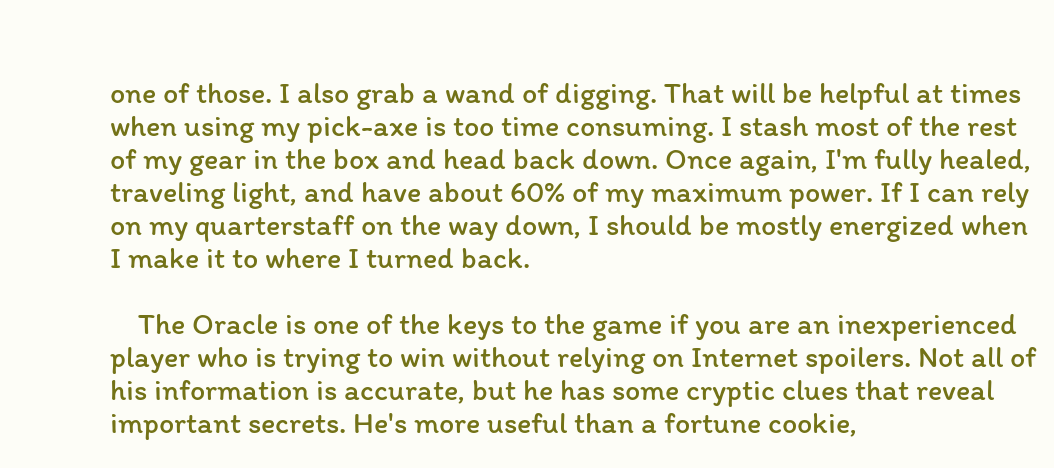one of those. I also grab a wand of digging. That will be helpful at times when using my pick-axe is too time consuming. I stash most of the rest of my gear in the box and head back down. Once again, I'm fully healed, traveling light, and have about 60% of my maximum power. If I can rely on my quarterstaff on the way down, I should be mostly energized when I make it to where I turned back.

    The Oracle is one of the keys to the game if you are an inexperienced player who is trying to win without relying on Internet spoilers. Not all of his information is accurate, but he has some cryptic clues that reveal important secrets. He's more useful than a fortune cookie,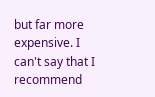but far more expensive. I can't say that I recommend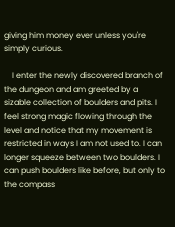giving him money ever unless you're simply curious.

    I enter the newly discovered branch of the dungeon and am greeted by a sizable collection of boulders and pits. I feel strong magic flowing through the level and notice that my movement is restricted in ways I am not used to. I can longer squeeze between two boulders. I can push boulders like before, but only to the compass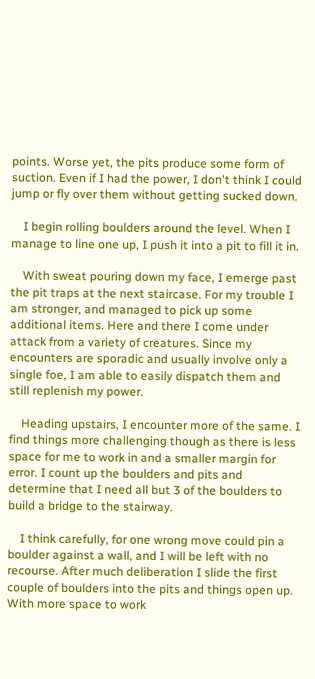points. Worse yet, the pits produce some form of suction. Even if I had the power, I don't think I could jump or fly over them without getting sucked down.

    I begin rolling boulders around the level. When I manage to line one up, I push it into a pit to fill it in.

    With sweat pouring down my face, I emerge past the pit traps at the next staircase. For my trouble I am stronger, and managed to pick up some additional items. Here and there I come under attack from a variety of creatures. Since my encounters are sporadic and usually involve only a single foe, I am able to easily dispatch them and still replenish my power.

    Heading upstairs, I encounter more of the same. I find things more challenging though as there is less space for me to work in and a smaller margin for error. I count up the boulders and pits and determine that I need all but 3 of the boulders to build a bridge to the stairway.

    I think carefully, for one wrong move could pin a boulder against a wall, and I will be left with no recourse. After much deliberation I slide the first couple of boulders into the pits and things open up. With more space to work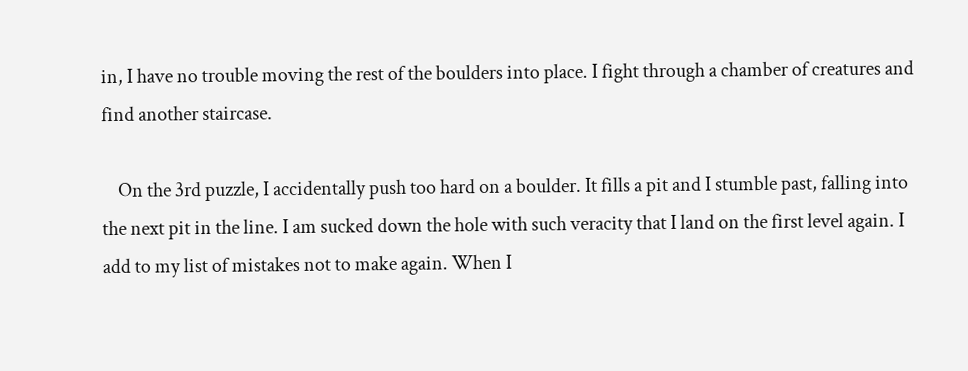in, I have no trouble moving the rest of the boulders into place. I fight through a chamber of creatures and find another staircase.

    On the 3rd puzzle, I accidentally push too hard on a boulder. It fills a pit and I stumble past, falling into the next pit in the line. I am sucked down the hole with such veracity that I land on the first level again. I add to my list of mistakes not to make again. When I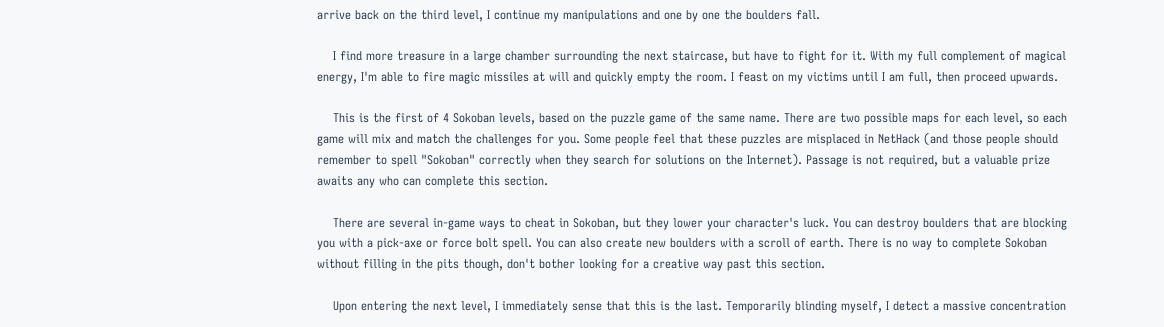arrive back on the third level, I continue my manipulations and one by one the boulders fall.

    I find more treasure in a large chamber surrounding the next staircase, but have to fight for it. With my full complement of magical energy, I'm able to fire magic missiles at will and quickly empty the room. I feast on my victims until I am full, then proceed upwards.

    This is the first of 4 Sokoban levels, based on the puzzle game of the same name. There are two possible maps for each level, so each game will mix and match the challenges for you. Some people feel that these puzzles are misplaced in NetHack (and those people should remember to spell "Sokoban" correctly when they search for solutions on the Internet). Passage is not required, but a valuable prize awaits any who can complete this section.

    There are several in-game ways to cheat in Sokoban, but they lower your character's luck. You can destroy boulders that are blocking you with a pick-axe or force bolt spell. You can also create new boulders with a scroll of earth. There is no way to complete Sokoban without filling in the pits though, don't bother looking for a creative way past this section.

    Upon entering the next level, I immediately sense that this is the last. Temporarily blinding myself, I detect a massive concentration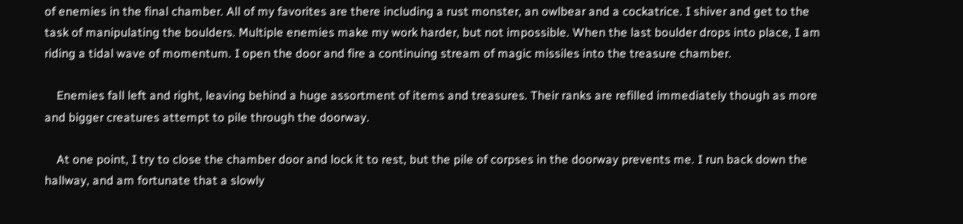of enemies in the final chamber. All of my favorites are there including a rust monster, an owlbear and a cockatrice. I shiver and get to the task of manipulating the boulders. Multiple enemies make my work harder, but not impossible. When the last boulder drops into place, I am riding a tidal wave of momentum. I open the door and fire a continuing stream of magic missiles into the treasure chamber.

    Enemies fall left and right, leaving behind a huge assortment of items and treasures. Their ranks are refilled immediately though as more and bigger creatures attempt to pile through the doorway.

    At one point, I try to close the chamber door and lock it to rest, but the pile of corpses in the doorway prevents me. I run back down the hallway, and am fortunate that a slowly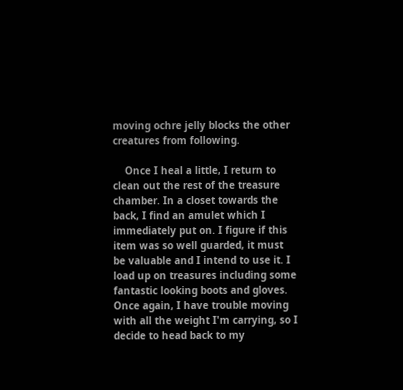moving ochre jelly blocks the other creatures from following.

    Once I heal a little, I return to clean out the rest of the treasure chamber. In a closet towards the back, I find an amulet which I immediately put on. I figure if this item was so well guarded, it must be valuable and I intend to use it. I load up on treasures including some fantastic looking boots and gloves. Once again, I have trouble moving with all the weight I'm carrying, so I decide to head back to my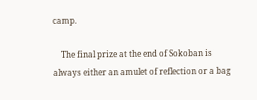camp.

    The final prize at the end of Sokoban is always either an amulet of reflection or a bag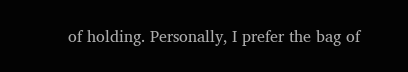of holding. Personally, I prefer the bag of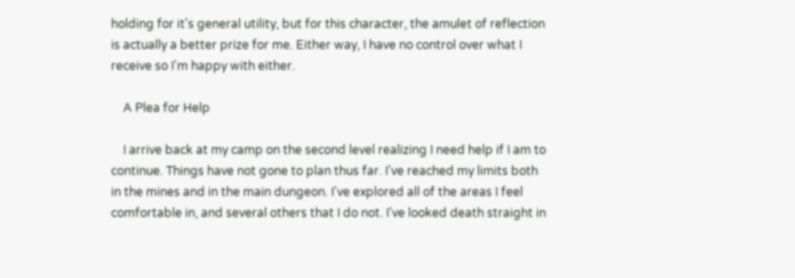holding for it's general utility, but for this character, the amulet of reflection is actually a better prize for me. Either way, I have no control over what I receive so I'm happy with either.

    A Plea for Help

    I arrive back at my camp on the second level realizing I need help if I am to continue. Things have not gone to plan thus far. I've reached my limits both in the mines and in the main dungeon. I've explored all of the areas I feel comfortable in, and several others that I do not. I've looked death straight in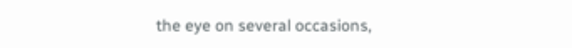the eye on several occasions,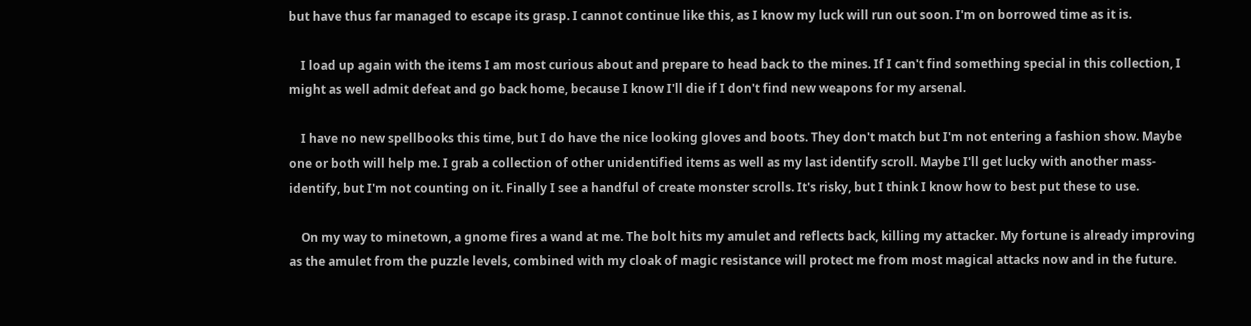but have thus far managed to escape its grasp. I cannot continue like this, as I know my luck will run out soon. I'm on borrowed time as it is.

    I load up again with the items I am most curious about and prepare to head back to the mines. If I can't find something special in this collection, I might as well admit defeat and go back home, because I know I'll die if I don't find new weapons for my arsenal.

    I have no new spellbooks this time, but I do have the nice looking gloves and boots. They don't match but I'm not entering a fashion show. Maybe one or both will help me. I grab a collection of other unidentified items as well as my last identify scroll. Maybe I'll get lucky with another mass-identify, but I'm not counting on it. Finally I see a handful of create monster scrolls. It's risky, but I think I know how to best put these to use.

    On my way to minetown, a gnome fires a wand at me. The bolt hits my amulet and reflects back, killing my attacker. My fortune is already improving as the amulet from the puzzle levels, combined with my cloak of magic resistance will protect me from most magical attacks now and in the future.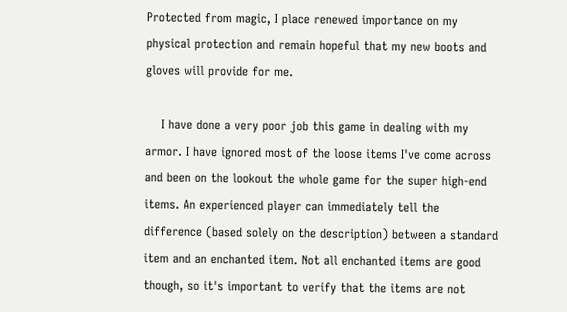Protected from magic, I place renewed importance on my physical protection and remain hopeful that my new boots and gloves will provide for me.

    I have done a very poor job this game in dealing with my armor. I have ignored most of the loose items I've come across and been on the lookout the whole game for the super high-end items. An experienced player can immediately tell the difference (based solely on the description) between a standard item and an enchanted item. Not all enchanted items are good though, so it's important to verify that the items are not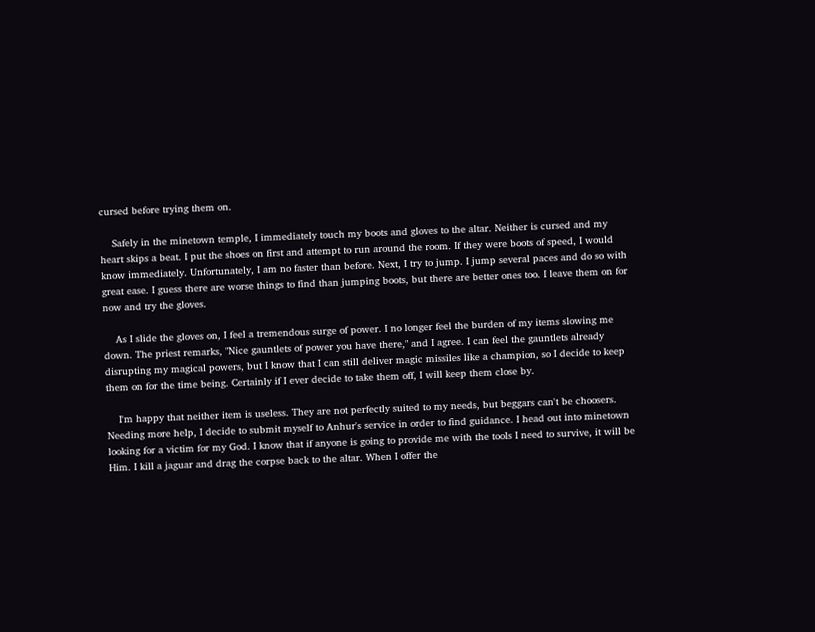cursed before trying them on.

    Safely in the minetown temple, I immediately touch my boots and gloves to the altar. Neither is cursed and my heart skips a beat. I put the shoes on first and attempt to run around the room. If they were boots of speed, I would know immediately. Unfortunately, I am no faster than before. Next, I try to jump. I jump several paces and do so with great ease. I guess there are worse things to find than jumping boots, but there are better ones too. I leave them on for now and try the gloves.

    As I slide the gloves on, I feel a tremendous surge of power. I no longer feel the burden of my items slowing me down. The priest remarks, "Nice gauntlets of power you have there," and I agree. I can feel the gauntlets already disrupting my magical powers, but I know that I can still deliver magic missiles like a champion, so I decide to keep them on for the time being. Certainly if I ever decide to take them off, I will keep them close by.

    I'm happy that neither item is useless. They are not perfectly suited to my needs, but beggars can't be choosers. Needing more help, I decide to submit myself to Anhur's service in order to find guidance. I head out into minetown looking for a victim for my God. I know that if anyone is going to provide me with the tools I need to survive, it will be Him. I kill a jaguar and drag the corpse back to the altar. When I offer the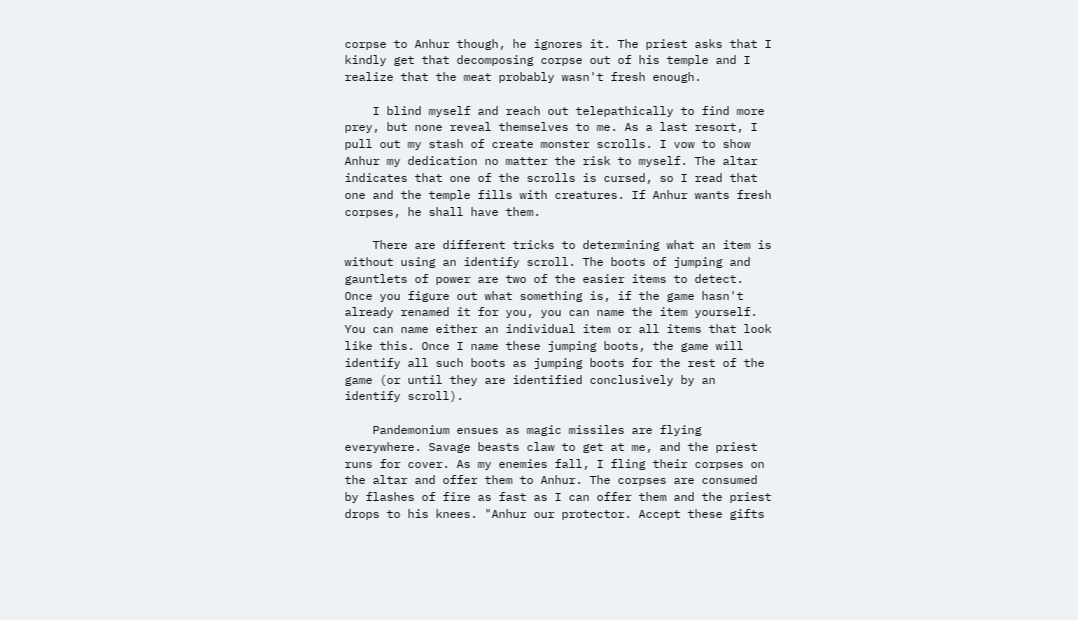corpse to Anhur though, he ignores it. The priest asks that I kindly get that decomposing corpse out of his temple and I realize that the meat probably wasn't fresh enough.

    I blind myself and reach out telepathically to find more prey, but none reveal themselves to me. As a last resort, I pull out my stash of create monster scrolls. I vow to show Anhur my dedication no matter the risk to myself. The altar indicates that one of the scrolls is cursed, so I read that one and the temple fills with creatures. If Anhur wants fresh corpses, he shall have them.

    There are different tricks to determining what an item is without using an identify scroll. The boots of jumping and gauntlets of power are two of the easier items to detect. Once you figure out what something is, if the game hasn't already renamed it for you, you can name the item yourself. You can name either an individual item or all items that look like this. Once I name these jumping boots, the game will identify all such boots as jumping boots for the rest of the game (or until they are identified conclusively by an identify scroll).

    Pandemonium ensues as magic missiles are flying everywhere. Savage beasts claw to get at me, and the priest runs for cover. As my enemies fall, I fling their corpses on the altar and offer them to Anhur. The corpses are consumed by flashes of fire as fast as I can offer them and the priest drops to his knees. "Anhur our protector. Accept these gifts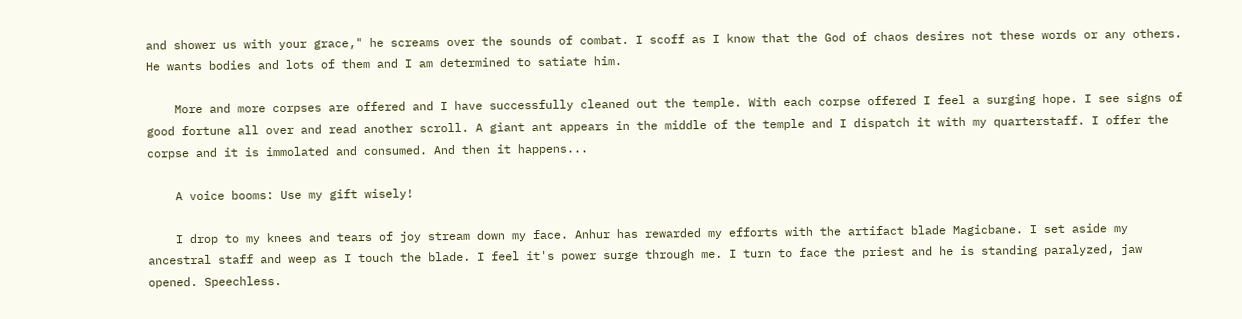and shower us with your grace," he screams over the sounds of combat. I scoff as I know that the God of chaos desires not these words or any others. He wants bodies and lots of them and I am determined to satiate him.

    More and more corpses are offered and I have successfully cleaned out the temple. With each corpse offered I feel a surging hope. I see signs of good fortune all over and read another scroll. A giant ant appears in the middle of the temple and I dispatch it with my quarterstaff. I offer the corpse and it is immolated and consumed. And then it happens...

    A voice booms: Use my gift wisely!

    I drop to my knees and tears of joy stream down my face. Anhur has rewarded my efforts with the artifact blade Magicbane. I set aside my ancestral staff and weep as I touch the blade. I feel it's power surge through me. I turn to face the priest and he is standing paralyzed, jaw opened. Speechless.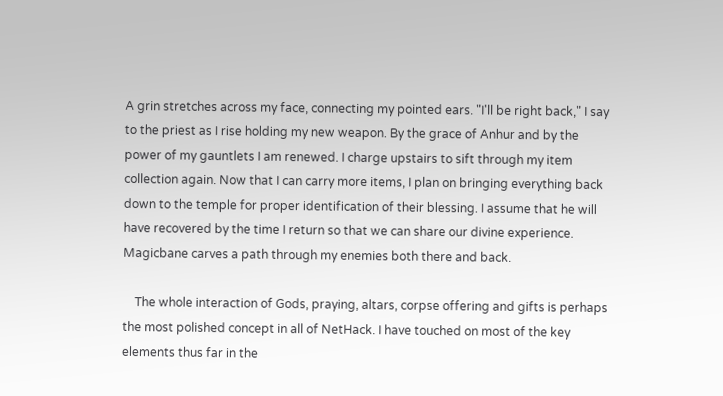A grin stretches across my face, connecting my pointed ears. "I'll be right back," I say to the priest as I rise holding my new weapon. By the grace of Anhur and by the power of my gauntlets I am renewed. I charge upstairs to sift through my item collection again. Now that I can carry more items, I plan on bringing everything back down to the temple for proper identification of their blessing. I assume that he will have recovered by the time I return so that we can share our divine experience. Magicbane carves a path through my enemies both there and back.

    The whole interaction of Gods, praying, altars, corpse offering and gifts is perhaps the most polished concept in all of NetHack. I have touched on most of the key elements thus far in the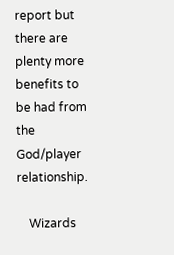report but there are plenty more benefits to be had from the God/player relationship.

    Wizards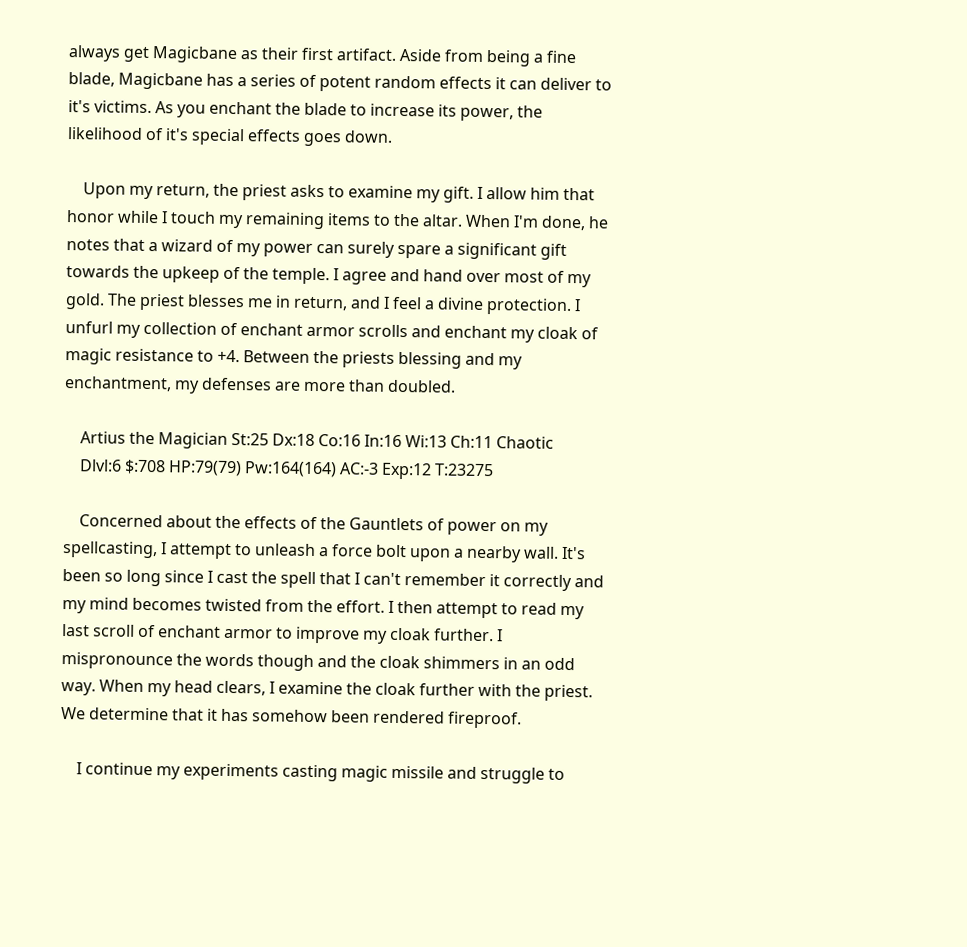always get Magicbane as their first artifact. Aside from being a fine blade, Magicbane has a series of potent random effects it can deliver to it's victims. As you enchant the blade to increase its power, the likelihood of it's special effects goes down.

    Upon my return, the priest asks to examine my gift. I allow him that honor while I touch my remaining items to the altar. When I'm done, he notes that a wizard of my power can surely spare a significant gift towards the upkeep of the temple. I agree and hand over most of my gold. The priest blesses me in return, and I feel a divine protection. I unfurl my collection of enchant armor scrolls and enchant my cloak of magic resistance to +4. Between the priests blessing and my enchantment, my defenses are more than doubled.

    Artius the Magician St:25 Dx:18 Co:16 In:16 Wi:13 Ch:11 Chaotic
    Dlvl:6 $:708 HP:79(79) Pw:164(164) AC:-3 Exp:12 T:23275

    Concerned about the effects of the Gauntlets of power on my spellcasting, I attempt to unleash a force bolt upon a nearby wall. It's been so long since I cast the spell that I can't remember it correctly and my mind becomes twisted from the effort. I then attempt to read my last scroll of enchant armor to improve my cloak further. I mispronounce the words though and the cloak shimmers in an odd way. When my head clears, I examine the cloak further with the priest. We determine that it has somehow been rendered fireproof.

    I continue my experiments casting magic missile and struggle to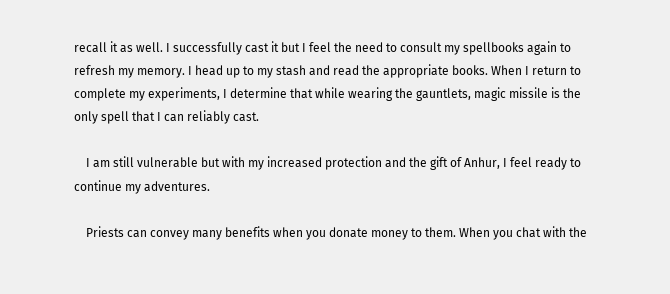recall it as well. I successfully cast it but I feel the need to consult my spellbooks again to refresh my memory. I head up to my stash and read the appropriate books. When I return to complete my experiments, I determine that while wearing the gauntlets, magic missile is the only spell that I can reliably cast.

    I am still vulnerable but with my increased protection and the gift of Anhur, I feel ready to continue my adventures.

    Priests can convey many benefits when you donate money to them. When you chat with the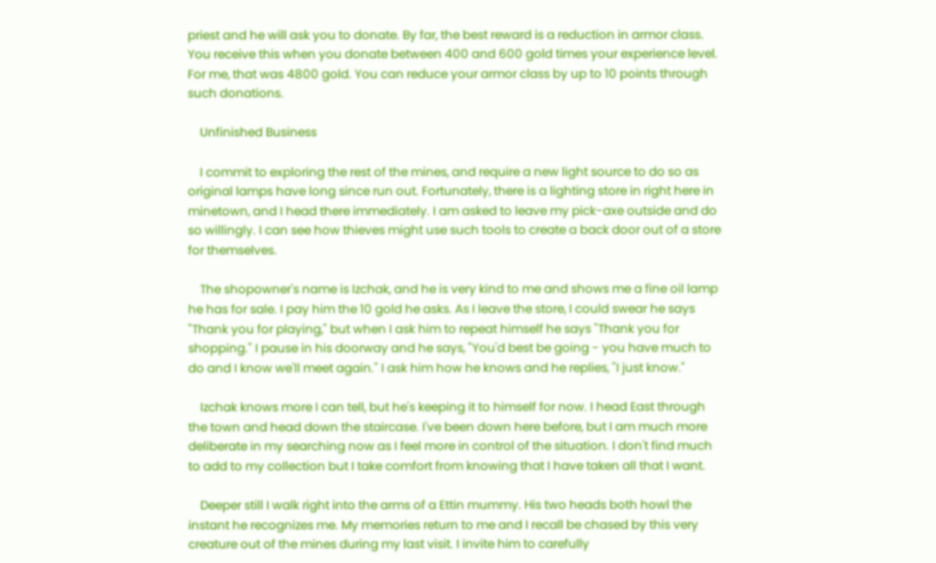priest and he will ask you to donate. By far, the best reward is a reduction in armor class. You receive this when you donate between 400 and 600 gold times your experience level. For me, that was 4800 gold. You can reduce your armor class by up to 10 points through such donations.

    Unfinished Business

    I commit to exploring the rest of the mines, and require a new light source to do so as original lamps have long since run out. Fortunately, there is a lighting store in right here in minetown, and I head there immediately. I am asked to leave my pick-axe outside and do so willingly. I can see how thieves might use such tools to create a back door out of a store for themselves.

    The shopowner's name is Izchak, and he is very kind to me and shows me a fine oil lamp he has for sale. I pay him the 10 gold he asks. As I leave the store, I could swear he says "Thank you for playing," but when I ask him to repeat himself he says "Thank you for shopping." I pause in his doorway and he says, "You'd best be going - you have much to do and I know we'll meet again." I ask him how he knows and he replies, "I just know."

    Izchak knows more I can tell, but he's keeping it to himself for now. I head East through the town and head down the staircase. I've been down here before, but I am much more deliberate in my searching now as I feel more in control of the situation. I don't find much to add to my collection but I take comfort from knowing that I have taken all that I want.

    Deeper still I walk right into the arms of a Ettin mummy. His two heads both howl the instant he recognizes me. My memories return to me and I recall be chased by this very creature out of the mines during my last visit. I invite him to carefully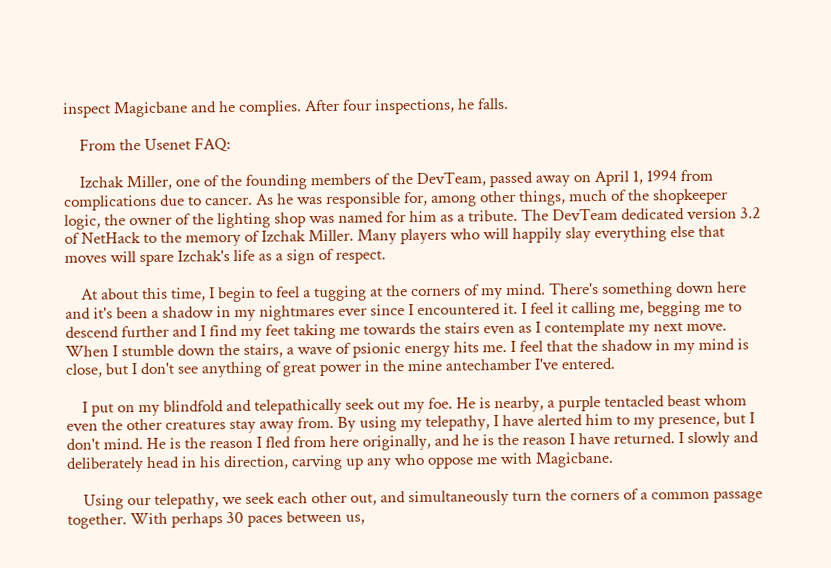inspect Magicbane and he complies. After four inspections, he falls.

    From the Usenet FAQ:

    Izchak Miller, one of the founding members of the DevTeam, passed away on April 1, 1994 from complications due to cancer. As he was responsible for, among other things, much of the shopkeeper logic, the owner of the lighting shop was named for him as a tribute. The DevTeam dedicated version 3.2 of NetHack to the memory of Izchak Miller. Many players who will happily slay everything else that moves will spare Izchak's life as a sign of respect.

    At about this time, I begin to feel a tugging at the corners of my mind. There's something down here and it's been a shadow in my nightmares ever since I encountered it. I feel it calling me, begging me to descend further and I find my feet taking me towards the stairs even as I contemplate my next move. When I stumble down the stairs, a wave of psionic energy hits me. I feel that the shadow in my mind is close, but I don't see anything of great power in the mine antechamber I've entered.

    I put on my blindfold and telepathically seek out my foe. He is nearby, a purple tentacled beast whom even the other creatures stay away from. By using my telepathy, I have alerted him to my presence, but I don't mind. He is the reason I fled from here originally, and he is the reason I have returned. I slowly and deliberately head in his direction, carving up any who oppose me with Magicbane.

    Using our telepathy, we seek each other out, and simultaneously turn the corners of a common passage together. With perhaps 30 paces between us,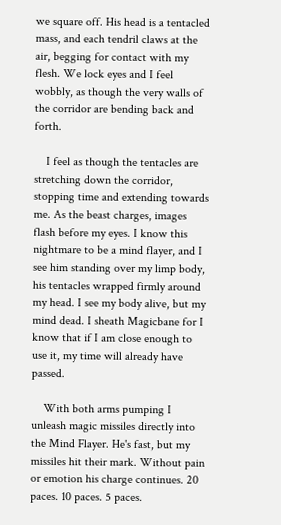we square off. His head is a tentacled mass, and each tendril claws at the air, begging for contact with my flesh. We lock eyes and I feel wobbly, as though the very walls of the corridor are bending back and forth.

    I feel as though the tentacles are stretching down the corridor, stopping time and extending towards me. As the beast charges, images flash before my eyes. I know this nightmare to be a mind flayer, and I see him standing over my limp body, his tentacles wrapped firmly around my head. I see my body alive, but my mind dead. I sheath Magicbane for I know that if I am close enough to use it, my time will already have passed.

    With both arms pumping I unleash magic missiles directly into the Mind Flayer. He's fast, but my missiles hit their mark. Without pain or emotion his charge continues. 20 paces. 10 paces. 5 paces.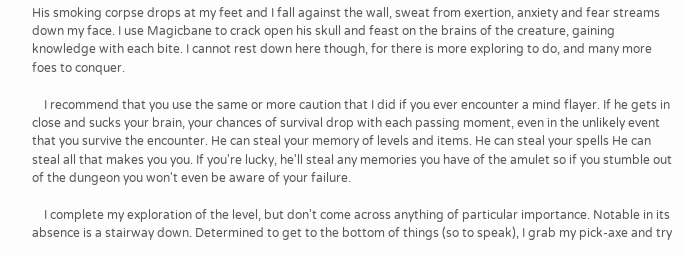His smoking corpse drops at my feet and I fall against the wall, sweat from exertion, anxiety and fear streams down my face. I use Magicbane to crack open his skull and feast on the brains of the creature, gaining knowledge with each bite. I cannot rest down here though, for there is more exploring to do, and many more foes to conquer.

    I recommend that you use the same or more caution that I did if you ever encounter a mind flayer. If he gets in close and sucks your brain, your chances of survival drop with each passing moment, even in the unlikely event that you survive the encounter. He can steal your memory of levels and items. He can steal your spells He can steal all that makes you you. If you're lucky, he'll steal any memories you have of the amulet so if you stumble out of the dungeon you won't even be aware of your failure.

    I complete my exploration of the level, but don't come across anything of particular importance. Notable in its absence is a stairway down. Determined to get to the bottom of things (so to speak), I grab my pick-axe and try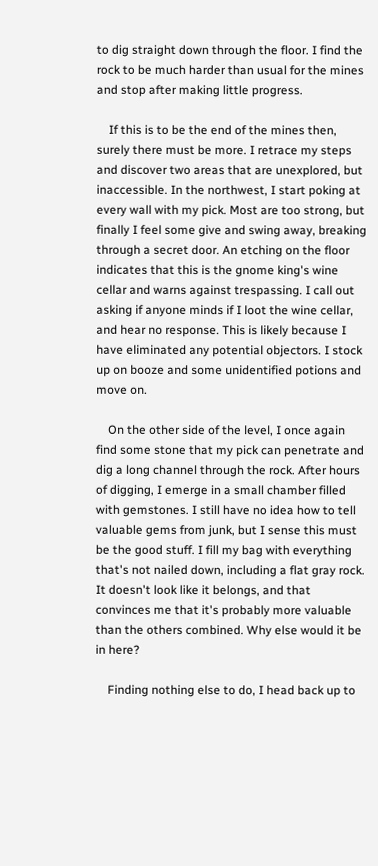to dig straight down through the floor. I find the rock to be much harder than usual for the mines and stop after making little progress.

    If this is to be the end of the mines then, surely there must be more. I retrace my steps and discover two areas that are unexplored, but inaccessible. In the northwest, I start poking at every wall with my pick. Most are too strong, but finally I feel some give and swing away, breaking through a secret door. An etching on the floor indicates that this is the gnome king's wine cellar and warns against trespassing. I call out asking if anyone minds if I loot the wine cellar, and hear no response. This is likely because I have eliminated any potential objectors. I stock up on booze and some unidentified potions and move on.

    On the other side of the level, I once again find some stone that my pick can penetrate and dig a long channel through the rock. After hours of digging, I emerge in a small chamber filled with gemstones. I still have no idea how to tell valuable gems from junk, but I sense this must be the good stuff. I fill my bag with everything that's not nailed down, including a flat gray rock. It doesn't look like it belongs, and that convinces me that it's probably more valuable than the others combined. Why else would it be in here?

    Finding nothing else to do, I head back up to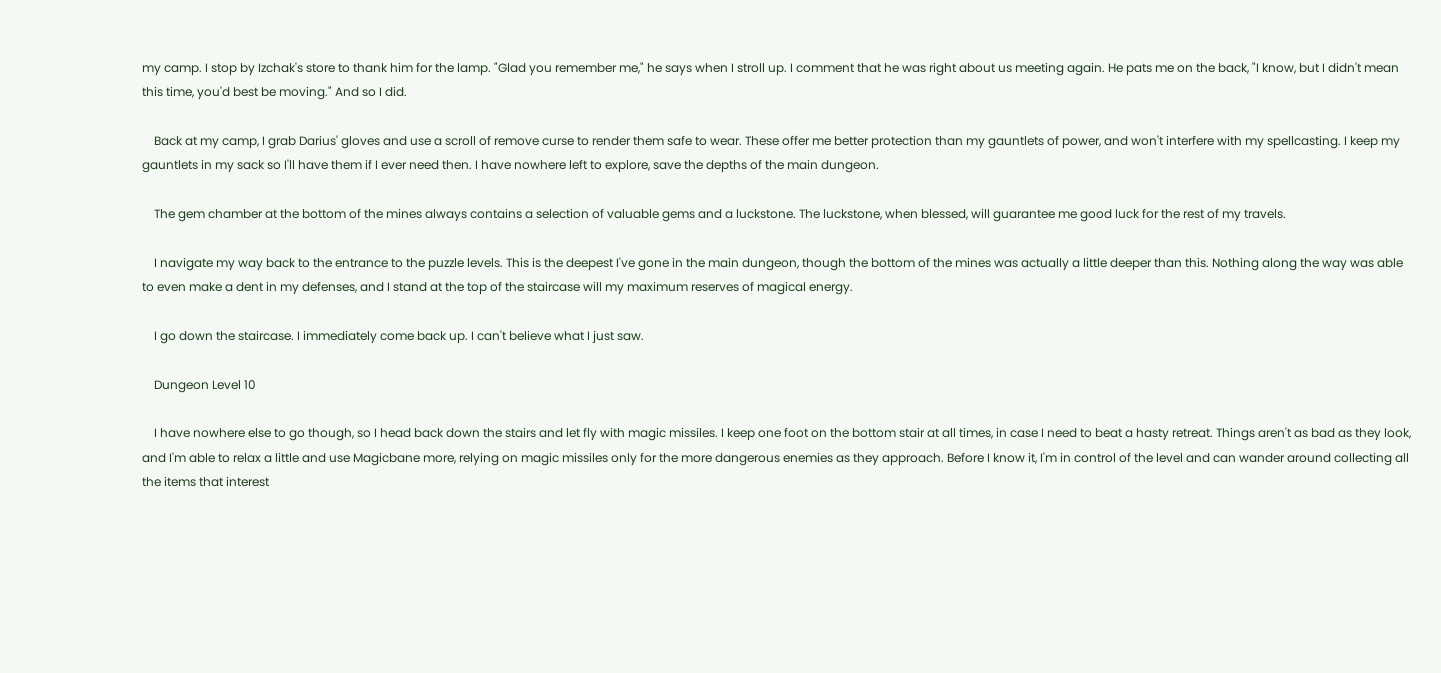my camp. I stop by Izchak's store to thank him for the lamp. "Glad you remember me," he says when I stroll up. I comment that he was right about us meeting again. He pats me on the back, "I know, but I didn't mean this time, you'd best be moving." And so I did.

    Back at my camp, I grab Darius' gloves and use a scroll of remove curse to render them safe to wear. These offer me better protection than my gauntlets of power, and won't interfere with my spellcasting. I keep my gauntlets in my sack so I'll have them if I ever need then. I have nowhere left to explore, save the depths of the main dungeon.

    The gem chamber at the bottom of the mines always contains a selection of valuable gems and a luckstone. The luckstone, when blessed, will guarantee me good luck for the rest of my travels.

    I navigate my way back to the entrance to the puzzle levels. This is the deepest I've gone in the main dungeon, though the bottom of the mines was actually a little deeper than this. Nothing along the way was able to even make a dent in my defenses, and I stand at the top of the staircase will my maximum reserves of magical energy.

    I go down the staircase. I immediately come back up. I can't believe what I just saw.

    Dungeon Level 10

    I have nowhere else to go though, so I head back down the stairs and let fly with magic missiles. I keep one foot on the bottom stair at all times, in case I need to beat a hasty retreat. Things aren't as bad as they look, and I'm able to relax a little and use Magicbane more, relying on magic missiles only for the more dangerous enemies as they approach. Before I know it, I'm in control of the level and can wander around collecting all the items that interest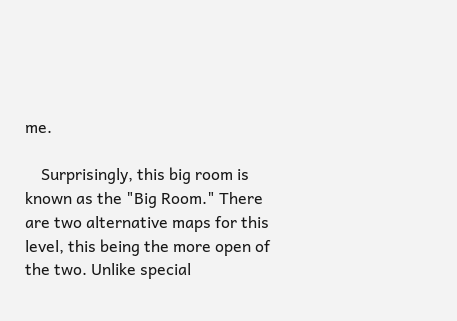me.

    Surprisingly, this big room is known as the "Big Room." There are two alternative maps for this level, this being the more open of the two. Unlike special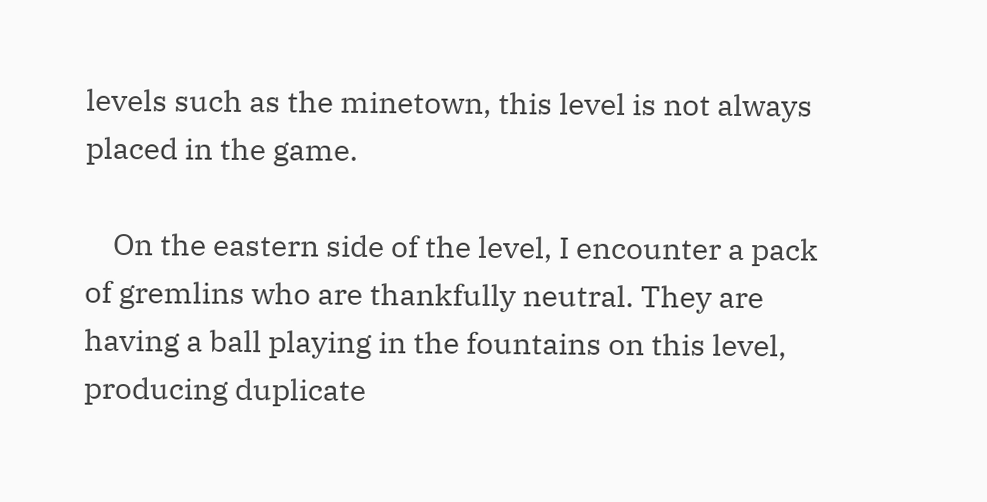levels such as the minetown, this level is not always placed in the game.

    On the eastern side of the level, I encounter a pack of gremlins who are thankfully neutral. They are having a ball playing in the fountains on this level, producing duplicate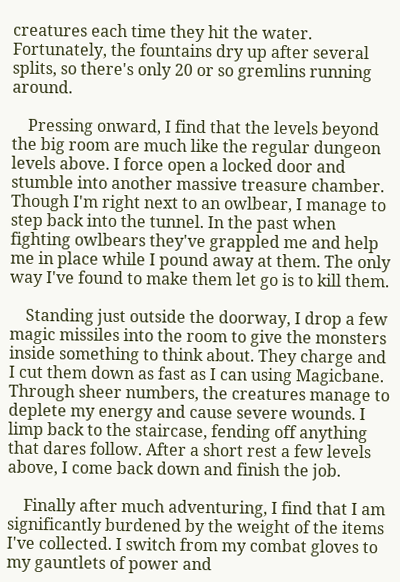creatures each time they hit the water. Fortunately, the fountains dry up after several splits, so there's only 20 or so gremlins running around.

    Pressing onward, I find that the levels beyond the big room are much like the regular dungeon levels above. I force open a locked door and stumble into another massive treasure chamber. Though I'm right next to an owlbear, I manage to step back into the tunnel. In the past when fighting owlbears they've grappled me and help me in place while I pound away at them. The only way I've found to make them let go is to kill them.

    Standing just outside the doorway, I drop a few magic missiles into the room to give the monsters inside something to think about. They charge and I cut them down as fast as I can using Magicbane. Through sheer numbers, the creatures manage to deplete my energy and cause severe wounds. I limp back to the staircase, fending off anything that dares follow. After a short rest a few levels above, I come back down and finish the job.

    Finally after much adventuring, I find that I am significantly burdened by the weight of the items I've collected. I switch from my combat gloves to my gauntlets of power and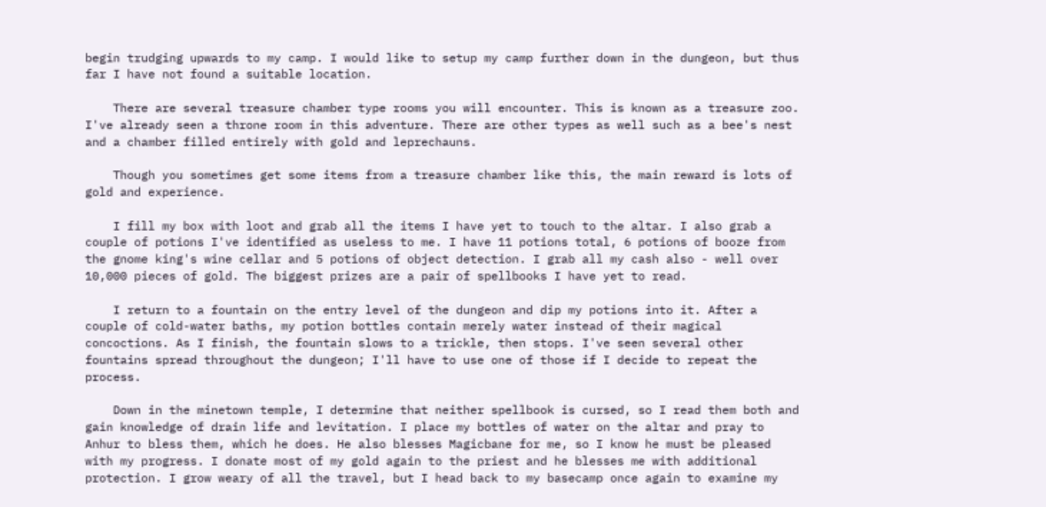begin trudging upwards to my camp. I would like to setup my camp further down in the dungeon, but thus far I have not found a suitable location.

    There are several treasure chamber type rooms you will encounter. This is known as a treasure zoo. I've already seen a throne room in this adventure. There are other types as well such as a bee's nest and a chamber filled entirely with gold and leprechauns.

    Though you sometimes get some items from a treasure chamber like this, the main reward is lots of gold and experience.

    I fill my box with loot and grab all the items I have yet to touch to the altar. I also grab a couple of potions I've identified as useless to me. I have 11 potions total, 6 potions of booze from the gnome king's wine cellar and 5 potions of object detection. I grab all my cash also - well over 10,000 pieces of gold. The biggest prizes are a pair of spellbooks I have yet to read.

    I return to a fountain on the entry level of the dungeon and dip my potions into it. After a couple of cold-water baths, my potion bottles contain merely water instead of their magical concoctions. As I finish, the fountain slows to a trickle, then stops. I've seen several other fountains spread throughout the dungeon; I'll have to use one of those if I decide to repeat the process.

    Down in the minetown temple, I determine that neither spellbook is cursed, so I read them both and gain knowledge of drain life and levitation. I place my bottles of water on the altar and pray to Anhur to bless them, which he does. He also blesses Magicbane for me, so I know he must be pleased with my progress. I donate most of my gold again to the priest and he blesses me with additional protection. I grow weary of all the travel, but I head back to my basecamp once again to examine my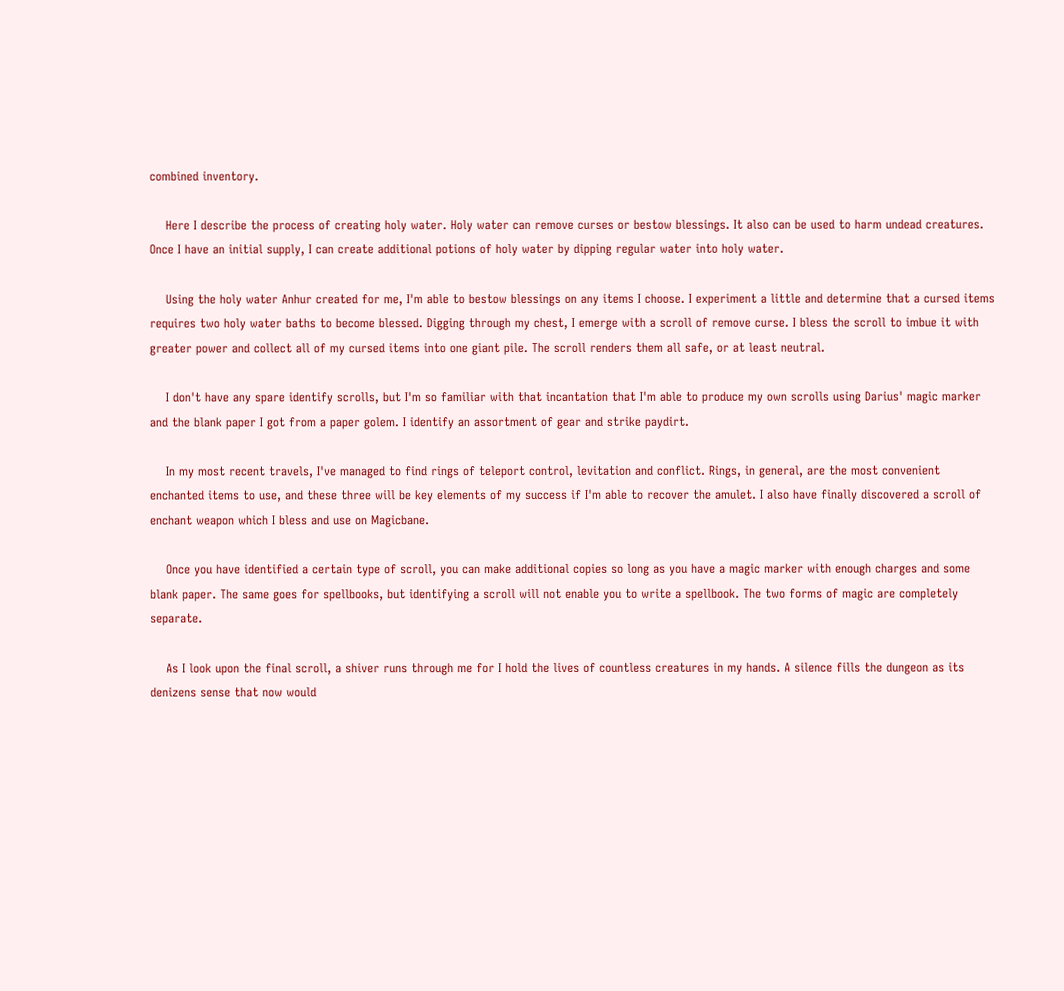combined inventory.

    Here I describe the process of creating holy water. Holy water can remove curses or bestow blessings. It also can be used to harm undead creatures. Once I have an initial supply, I can create additional potions of holy water by dipping regular water into holy water.

    Using the holy water Anhur created for me, I'm able to bestow blessings on any items I choose. I experiment a little and determine that a cursed items requires two holy water baths to become blessed. Digging through my chest, I emerge with a scroll of remove curse. I bless the scroll to imbue it with greater power and collect all of my cursed items into one giant pile. The scroll renders them all safe, or at least neutral.

    I don't have any spare identify scrolls, but I'm so familiar with that incantation that I'm able to produce my own scrolls using Darius' magic marker and the blank paper I got from a paper golem. I identify an assortment of gear and strike paydirt.

    In my most recent travels, I've managed to find rings of teleport control, levitation and conflict. Rings, in general, are the most convenient enchanted items to use, and these three will be key elements of my success if I'm able to recover the amulet. I also have finally discovered a scroll of enchant weapon which I bless and use on Magicbane.

    Once you have identified a certain type of scroll, you can make additional copies so long as you have a magic marker with enough charges and some blank paper. The same goes for spellbooks, but identifying a scroll will not enable you to write a spellbook. The two forms of magic are completely separate.

    As I look upon the final scroll, a shiver runs through me for I hold the lives of countless creatures in my hands. A silence fills the dungeon as its denizens sense that now would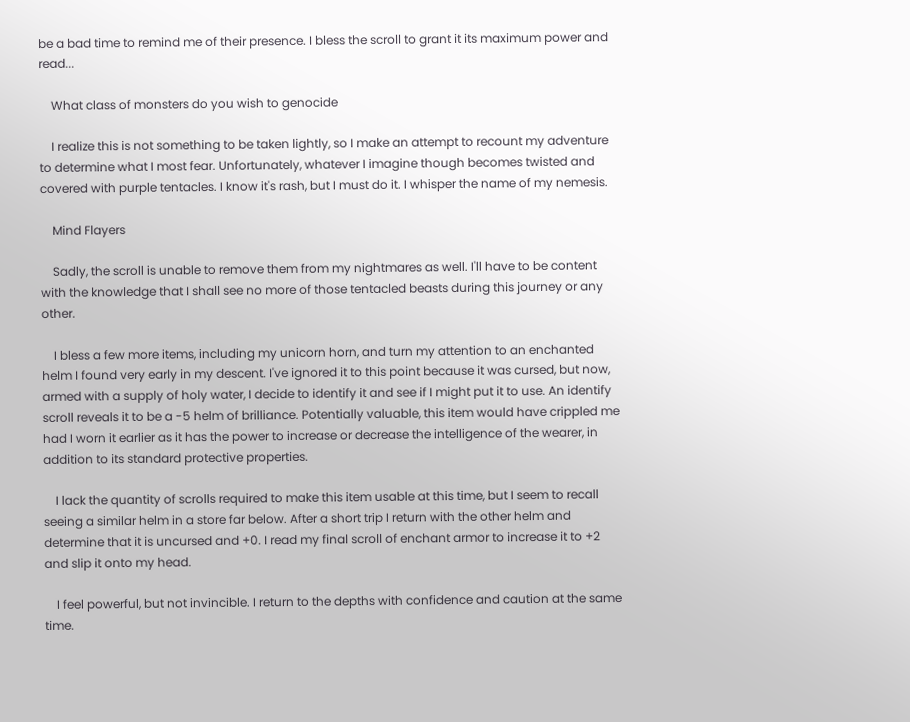be a bad time to remind me of their presence. I bless the scroll to grant it its maximum power and read...

    What class of monsters do you wish to genocide

    I realize this is not something to be taken lightly, so I make an attempt to recount my adventure to determine what I most fear. Unfortunately, whatever I imagine though becomes twisted and covered with purple tentacles. I know it's rash, but I must do it. I whisper the name of my nemesis.

    Mind Flayers

    Sadly, the scroll is unable to remove them from my nightmares as well. I'll have to be content with the knowledge that I shall see no more of those tentacled beasts during this journey or any other.

    I bless a few more items, including my unicorn horn, and turn my attention to an enchanted helm I found very early in my descent. I've ignored it to this point because it was cursed, but now, armed with a supply of holy water, I decide to identify it and see if I might put it to use. An identify scroll reveals it to be a -5 helm of brilliance. Potentially valuable, this item would have crippled me had I worn it earlier as it has the power to increase or decrease the intelligence of the wearer, in addition to its standard protective properties.

    I lack the quantity of scrolls required to make this item usable at this time, but I seem to recall seeing a similar helm in a store far below. After a short trip I return with the other helm and determine that it is uncursed and +0. I read my final scroll of enchant armor to increase it to +2 and slip it onto my head.

    I feel powerful, but not invincible. I return to the depths with confidence and caution at the same time.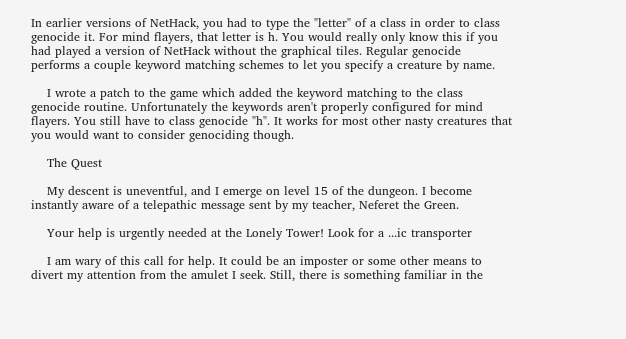In earlier versions of NetHack, you had to type the "letter" of a class in order to class genocide it. For mind flayers, that letter is h. You would really only know this if you had played a version of NetHack without the graphical tiles. Regular genocide performs a couple keyword matching schemes to let you specify a creature by name.

    I wrote a patch to the game which added the keyword matching to the class genocide routine. Unfortunately the keywords aren't properly configured for mind flayers. You still have to class genocide "h". It works for most other nasty creatures that you would want to consider genociding though.

    The Quest

    My descent is uneventful, and I emerge on level 15 of the dungeon. I become instantly aware of a telepathic message sent by my teacher, Neferet the Green.

    Your help is urgently needed at the Lonely Tower! Look for a ...ic transporter

    I am wary of this call for help. It could be an imposter or some other means to divert my attention from the amulet I seek. Still, there is something familiar in the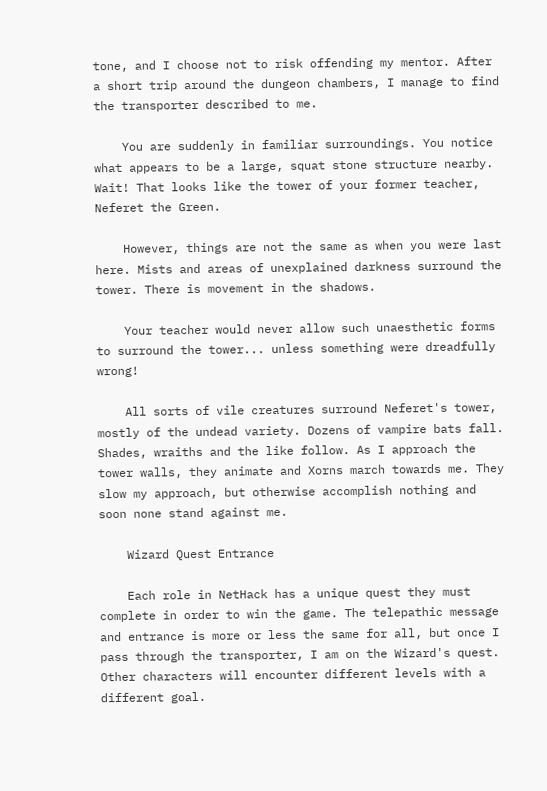tone, and I choose not to risk offending my mentor. After a short trip around the dungeon chambers, I manage to find the transporter described to me.

    You are suddenly in familiar surroundings. You notice what appears to be a large, squat stone structure nearby. Wait! That looks like the tower of your former teacher, Neferet the Green.

    However, things are not the same as when you were last here. Mists and areas of unexplained darkness surround the tower. There is movement in the shadows.

    Your teacher would never allow such unaesthetic forms to surround the tower... unless something were dreadfully wrong!

    All sorts of vile creatures surround Neferet's tower, mostly of the undead variety. Dozens of vampire bats fall. Shades, wraiths and the like follow. As I approach the tower walls, they animate and Xorns march towards me. They slow my approach, but otherwise accomplish nothing and soon none stand against me.

    Wizard Quest Entrance

    Each role in NetHack has a unique quest they must complete in order to win the game. The telepathic message and entrance is more or less the same for all, but once I pass through the transporter, I am on the Wizard's quest. Other characters will encounter different levels with a different goal.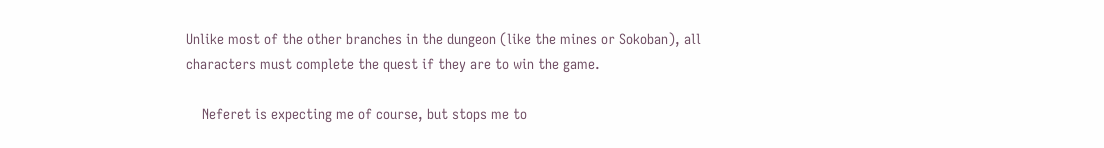Unlike most of the other branches in the dungeon (like the mines or Sokoban), all characters must complete the quest if they are to win the game.

    Neferet is expecting me of course, but stops me to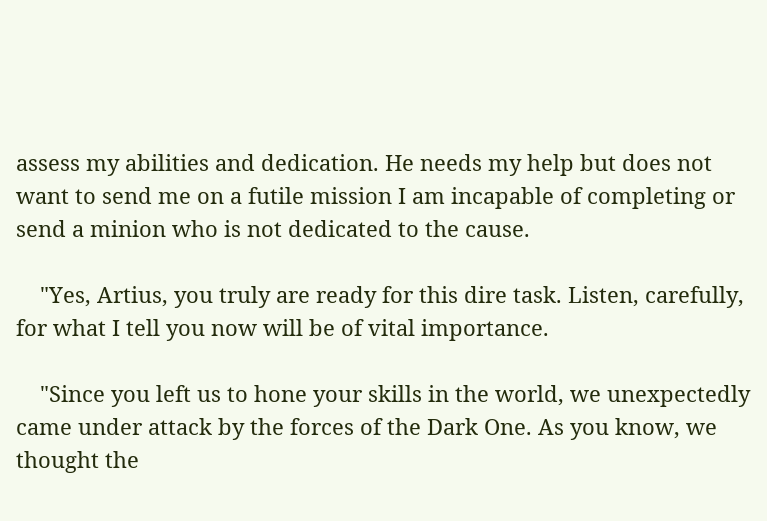assess my abilities and dedication. He needs my help but does not want to send me on a futile mission I am incapable of completing or send a minion who is not dedicated to the cause.

    "Yes, Artius, you truly are ready for this dire task. Listen, carefully, for what I tell you now will be of vital importance.

    "Since you left us to hone your skills in the world, we unexpectedly came under attack by the forces of the Dark One. As you know, we thought the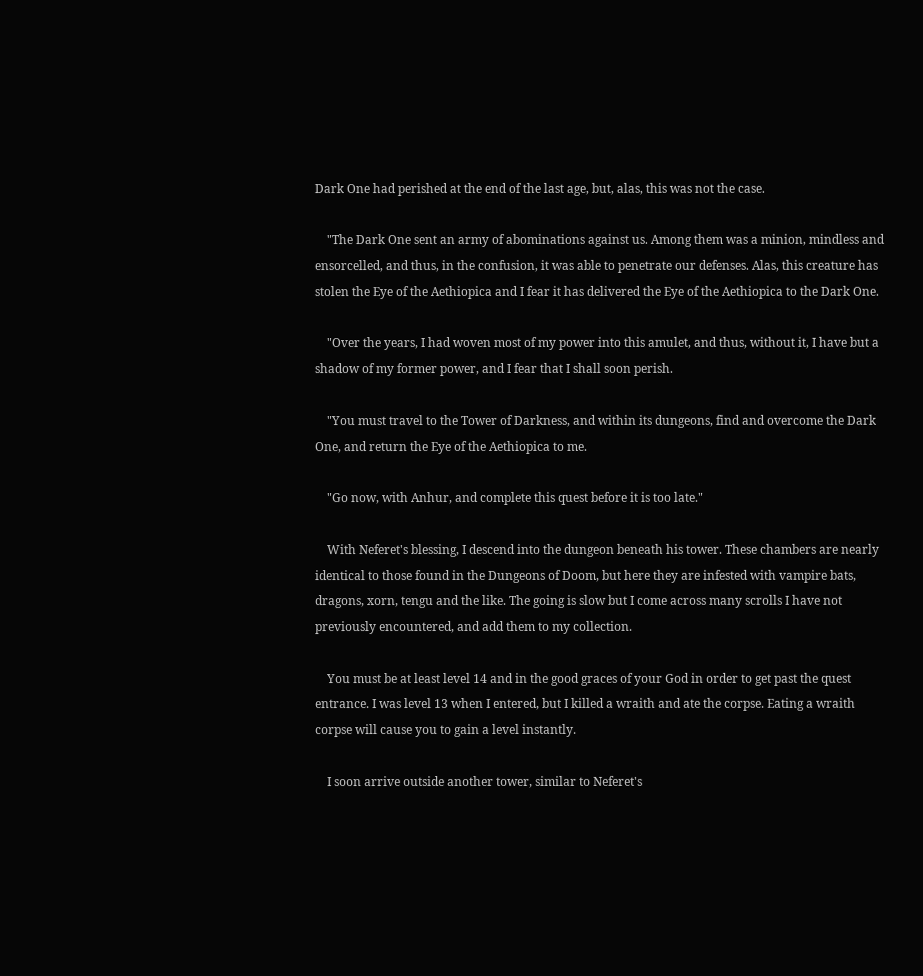Dark One had perished at the end of the last age, but, alas, this was not the case.

    "The Dark One sent an army of abominations against us. Among them was a minion, mindless and ensorcelled, and thus, in the confusion, it was able to penetrate our defenses. Alas, this creature has stolen the Eye of the Aethiopica and I fear it has delivered the Eye of the Aethiopica to the Dark One.

    "Over the years, I had woven most of my power into this amulet, and thus, without it, I have but a shadow of my former power, and I fear that I shall soon perish.

    "You must travel to the Tower of Darkness, and within its dungeons, find and overcome the Dark One, and return the Eye of the Aethiopica to me.

    "Go now, with Anhur, and complete this quest before it is too late."

    With Neferet's blessing, I descend into the dungeon beneath his tower. These chambers are nearly identical to those found in the Dungeons of Doom, but here they are infested with vampire bats, dragons, xorn, tengu and the like. The going is slow but I come across many scrolls I have not previously encountered, and add them to my collection.

    You must be at least level 14 and in the good graces of your God in order to get past the quest entrance. I was level 13 when I entered, but I killed a wraith and ate the corpse. Eating a wraith corpse will cause you to gain a level instantly.

    I soon arrive outside another tower, similar to Neferet's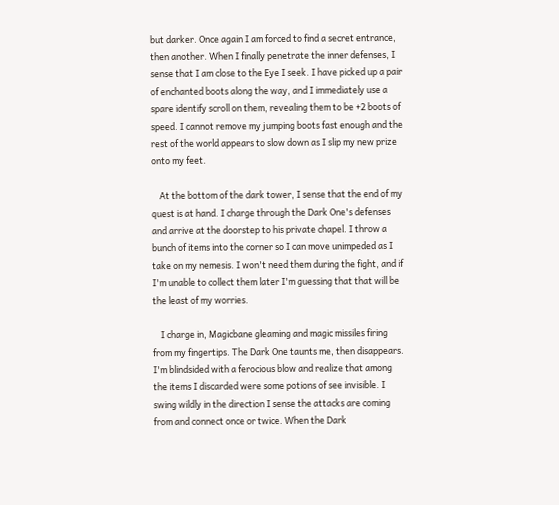but darker. Once again I am forced to find a secret entrance, then another. When I finally penetrate the inner defenses, I sense that I am close to the Eye I seek. I have picked up a pair of enchanted boots along the way, and I immediately use a spare identify scroll on them, revealing them to be +2 boots of speed. I cannot remove my jumping boots fast enough and the rest of the world appears to slow down as I slip my new prize onto my feet.

    At the bottom of the dark tower, I sense that the end of my quest is at hand. I charge through the Dark One's defenses and arrive at the doorstep to his private chapel. I throw a bunch of items into the corner so I can move unimpeded as I take on my nemesis. I won't need them during the fight, and if I'm unable to collect them later I'm guessing that that will be the least of my worries.

    I charge in, Magicbane gleaming and magic missiles firing from my fingertips. The Dark One taunts me, then disappears. I'm blindsided with a ferocious blow and realize that among the items I discarded were some potions of see invisible. I swing wildly in the direction I sense the attacks are coming from and connect once or twice. When the Dark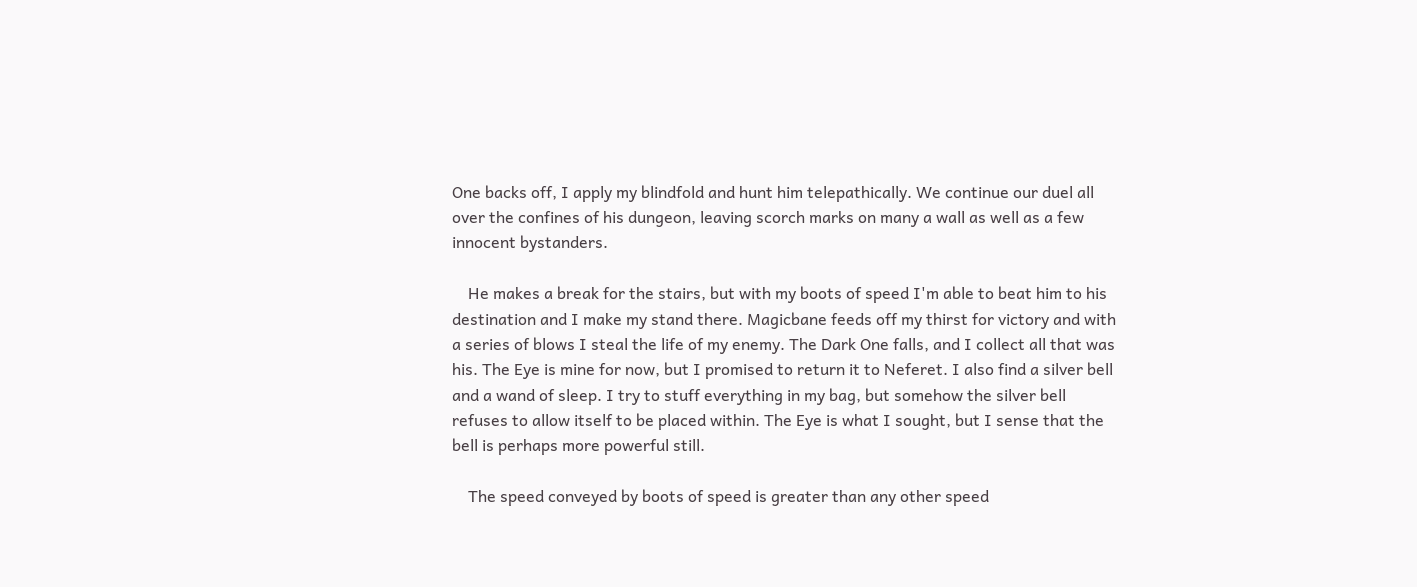One backs off, I apply my blindfold and hunt him telepathically. We continue our duel all over the confines of his dungeon, leaving scorch marks on many a wall as well as a few innocent bystanders.

    He makes a break for the stairs, but with my boots of speed I'm able to beat him to his destination and I make my stand there. Magicbane feeds off my thirst for victory and with a series of blows I steal the life of my enemy. The Dark One falls, and I collect all that was his. The Eye is mine for now, but I promised to return it to Neferet. I also find a silver bell and a wand of sleep. I try to stuff everything in my bag, but somehow the silver bell refuses to allow itself to be placed within. The Eye is what I sought, but I sense that the bell is perhaps more powerful still.

    The speed conveyed by boots of speed is greater than any other speed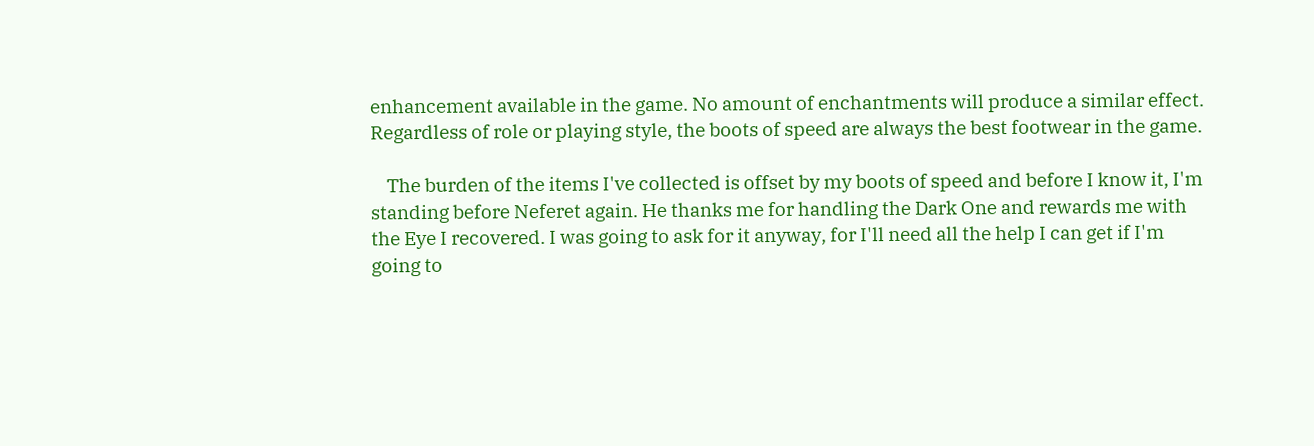enhancement available in the game. No amount of enchantments will produce a similar effect. Regardless of role or playing style, the boots of speed are always the best footwear in the game.

    The burden of the items I've collected is offset by my boots of speed and before I know it, I'm standing before Neferet again. He thanks me for handling the Dark One and rewards me with the Eye I recovered. I was going to ask for it anyway, for I'll need all the help I can get if I'm going to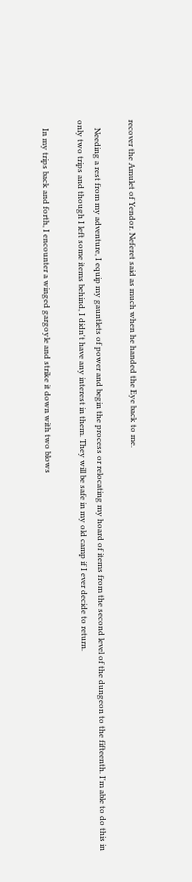recover the Amulet of Yendor. Neferet said as much when he handed the Eye back to me.

    Needing a rest from my adventure, I equip my gauntlets of power and begin the process or relocating my hoard of items from the second level of the dungeon to the fifteenth. I'm able to do this in only two trips and though I left some items behind, I didn't have any interest in them. They will be safe in my old camp if I ever decide to return.

    In my trips back and forth, I encounter a winged gargoyle and strike it down with two blows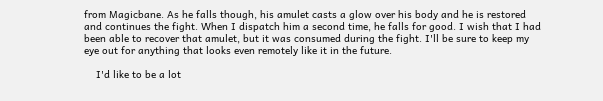from Magicbane. As he falls though, his amulet casts a glow over his body and he is restored and continues the fight. When I dispatch him a second time, he falls for good. I wish that I had been able to recover that amulet, but it was consumed during the fight. I'll be sure to keep my eye out for anything that looks even remotely like it in the future.

    I'd like to be a lot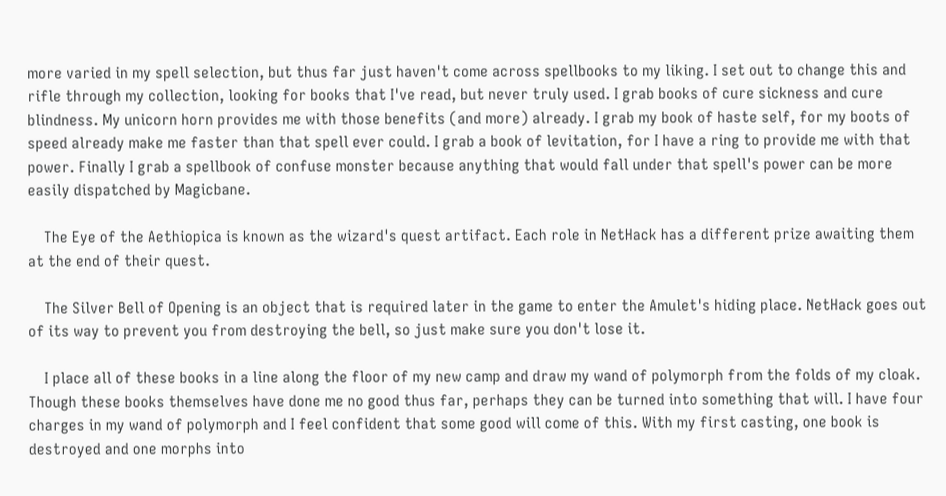more varied in my spell selection, but thus far just haven't come across spellbooks to my liking. I set out to change this and rifle through my collection, looking for books that I've read, but never truly used. I grab books of cure sickness and cure blindness. My unicorn horn provides me with those benefits (and more) already. I grab my book of haste self, for my boots of speed already make me faster than that spell ever could. I grab a book of levitation, for I have a ring to provide me with that power. Finally I grab a spellbook of confuse monster because anything that would fall under that spell's power can be more easily dispatched by Magicbane.

    The Eye of the Aethiopica is known as the wizard's quest artifact. Each role in NetHack has a different prize awaiting them at the end of their quest.

    The Silver Bell of Opening is an object that is required later in the game to enter the Amulet's hiding place. NetHack goes out of its way to prevent you from destroying the bell, so just make sure you don't lose it.

    I place all of these books in a line along the floor of my new camp and draw my wand of polymorph from the folds of my cloak. Though these books themselves have done me no good thus far, perhaps they can be turned into something that will. I have four charges in my wand of polymorph and I feel confident that some good will come of this. With my first casting, one book is destroyed and one morphs into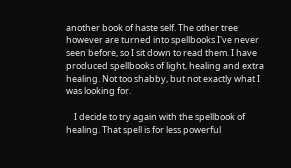another book of haste self. The other tree however are turned into spellbooks I've never seen before, so I sit down to read them. I have produced spellbooks of light, healing and extra healing. Not too shabby, but not exactly what I was looking for.

    I decide to try again with the spellbook of healing. That spell is for less powerful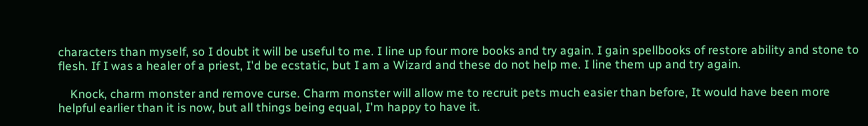characters than myself, so I doubt it will be useful to me. I line up four more books and try again. I gain spellbooks of restore ability and stone to flesh. If I was a healer of a priest, I'd be ecstatic, but I am a Wizard and these do not help me. I line them up and try again.

    Knock, charm monster and remove curse. Charm monster will allow me to recruit pets much easier than before, It would have been more helpful earlier than it is now, but all things being equal, I'm happy to have it.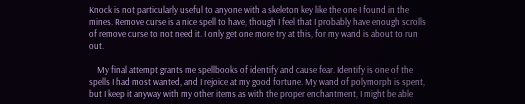Knock is not particularly useful to anyone with a skeleton key like the one I found in the mines. Remove curse is a nice spell to have, though I feel that I probably have enough scrolls of remove curse to not need it. I only get one more try at this, for my wand is about to run out.

    My final attempt grants me spellbooks of identify and cause fear. Identify is one of the spells I had most wanted, and I rejoice at my good fortune. My wand of polymorph is spent, but I keep it anyway with my other items as with the proper enchantment, I might be able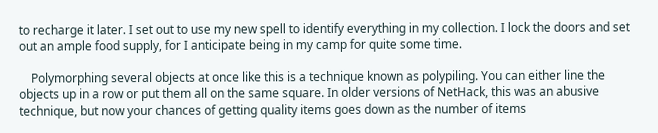to recharge it later. I set out to use my new spell to identify everything in my collection. I lock the doors and set out an ample food supply, for I anticipate being in my camp for quite some time.

    Polymorphing several objects at once like this is a technique known as polypiling. You can either line the objects up in a row or put them all on the same square. In older versions of NetHack, this was an abusive technique, but now your chances of getting quality items goes down as the number of items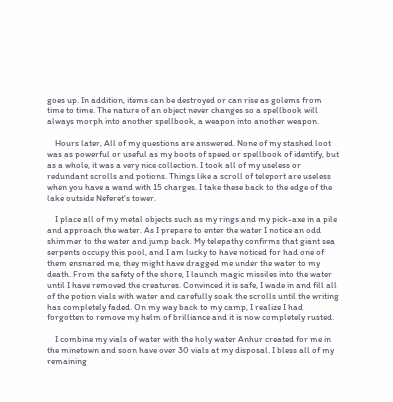goes up. In addition, items can be destroyed or can rise as golems from time to time. The nature of an object never changes so a spellbook will always morph into another spellbook, a weapon into another weapon.

    Hours later, All of my questions are answered. None of my stashed loot was as powerful or useful as my boots of speed or spellbook of identify, but as a whole, it was a very nice collection. I took all of my useless or redundant scrolls and potions. Things like a scroll of teleport are useless when you have a wand with 15 charges. I take these back to the edge of the lake outside Neferet's tower.

    I place all of my metal objects such as my rings and my pick-axe in a pile and approach the water. As I prepare to enter the water I notice an odd shimmer to the water and jump back. My telepathy confirms that giant sea serpents occupy this pool, and I am lucky to have noticed for had one of them ensnared me, they might have dragged me under the water to my death. From the safety of the shore, I launch magic missiles into the water until I have removed the creatures. Convinced it is safe, I wade in and fill all of the potion vials with water and carefully soak the scrolls until the writing has completely faded. On my way back to my camp, I realize I had forgotten to remove my helm of brilliance and it is now completely rusted.

    I combine my vials of water with the holy water Anhur created for me in the minetown and soon have over 30 vials at my disposal. I bless all of my remaining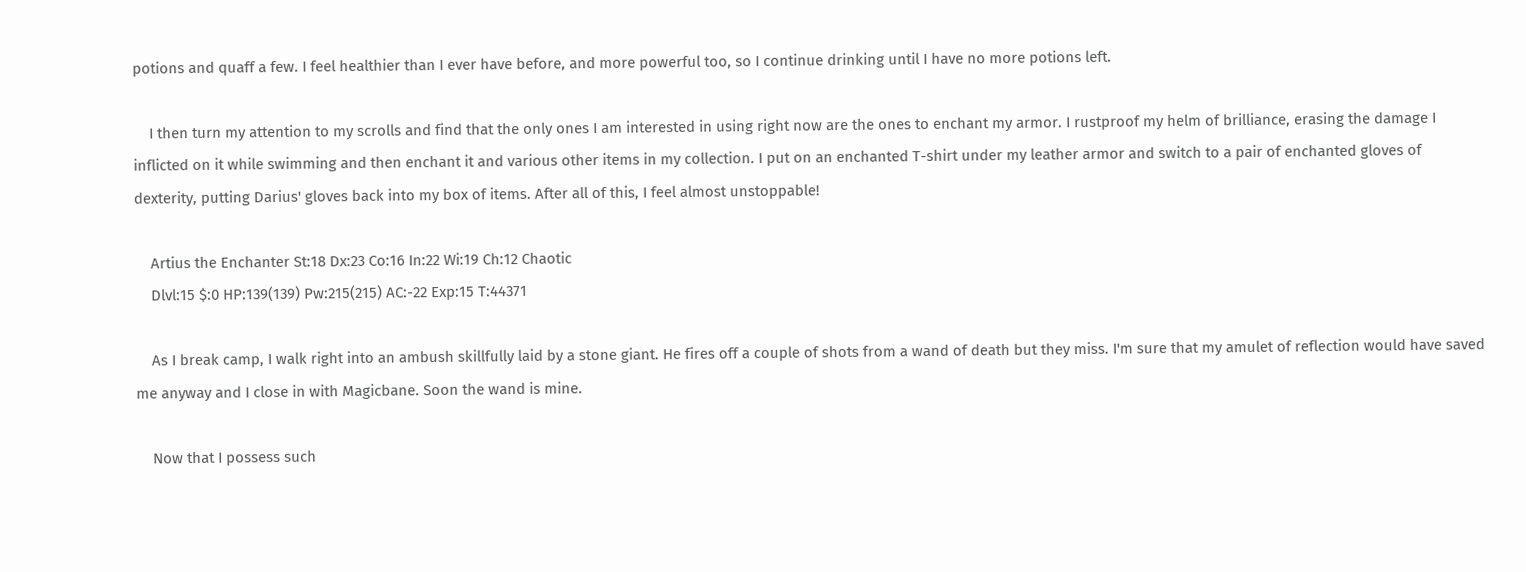potions and quaff a few. I feel healthier than I ever have before, and more powerful too, so I continue drinking until I have no more potions left.

    I then turn my attention to my scrolls and find that the only ones I am interested in using right now are the ones to enchant my armor. I rustproof my helm of brilliance, erasing the damage I inflicted on it while swimming and then enchant it and various other items in my collection. I put on an enchanted T-shirt under my leather armor and switch to a pair of enchanted gloves of dexterity, putting Darius' gloves back into my box of items. After all of this, I feel almost unstoppable!

    Artius the Enchanter St:18 Dx:23 Co:16 In:22 Wi:19 Ch:12 Chaotic
    Dlvl:15 $:0 HP:139(139) Pw:215(215) AC:-22 Exp:15 T:44371

    As I break camp, I walk right into an ambush skillfully laid by a stone giant. He fires off a couple of shots from a wand of death but they miss. I'm sure that my amulet of reflection would have saved me anyway and I close in with Magicbane. Soon the wand is mine.

    Now that I possess such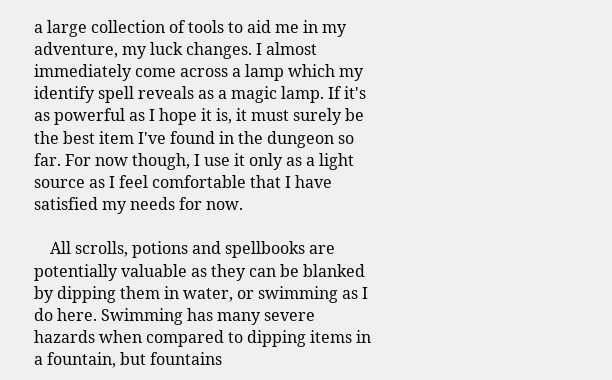a large collection of tools to aid me in my adventure, my luck changes. I almost immediately come across a lamp which my identify spell reveals as a magic lamp. If it's as powerful as I hope it is, it must surely be the best item I've found in the dungeon so far. For now though, I use it only as a light source as I feel comfortable that I have satisfied my needs for now.

    All scrolls, potions and spellbooks are potentially valuable as they can be blanked by dipping them in water, or swimming as I do here. Swimming has many severe hazards when compared to dipping items in a fountain, but fountains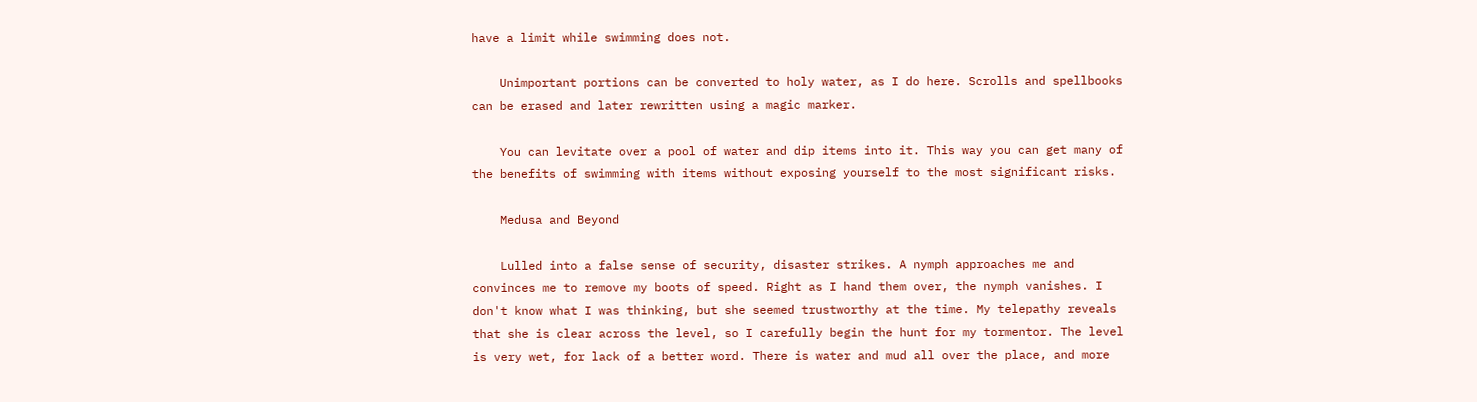have a limit while swimming does not.

    Unimportant portions can be converted to holy water, as I do here. Scrolls and spellbooks can be erased and later rewritten using a magic marker.

    You can levitate over a pool of water and dip items into it. This way you can get many of the benefits of swimming with items without exposing yourself to the most significant risks.

    Medusa and Beyond

    Lulled into a false sense of security, disaster strikes. A nymph approaches me and convinces me to remove my boots of speed. Right as I hand them over, the nymph vanishes. I don't know what I was thinking, but she seemed trustworthy at the time. My telepathy reveals that she is clear across the level, so I carefully begin the hunt for my tormentor. The level is very wet, for lack of a better word. There is water and mud all over the place, and more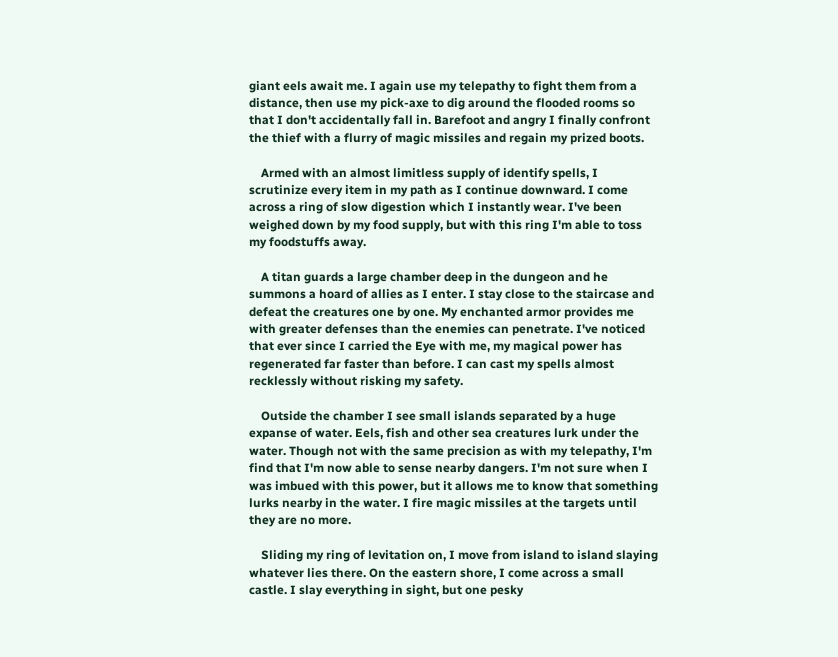giant eels await me. I again use my telepathy to fight them from a distance, then use my pick-axe to dig around the flooded rooms so that I don't accidentally fall in. Barefoot and angry I finally confront the thief with a flurry of magic missiles and regain my prized boots.

    Armed with an almost limitless supply of identify spells, I scrutinize every item in my path as I continue downward. I come across a ring of slow digestion which I instantly wear. I've been weighed down by my food supply, but with this ring I'm able to toss my foodstuffs away.

    A titan guards a large chamber deep in the dungeon and he summons a hoard of allies as I enter. I stay close to the staircase and defeat the creatures one by one. My enchanted armor provides me with greater defenses than the enemies can penetrate. I've noticed that ever since I carried the Eye with me, my magical power has regenerated far faster than before. I can cast my spells almost recklessly without risking my safety.

    Outside the chamber I see small islands separated by a huge expanse of water. Eels, fish and other sea creatures lurk under the water. Though not with the same precision as with my telepathy, I'm find that I'm now able to sense nearby dangers. I'm not sure when I was imbued with this power, but it allows me to know that something lurks nearby in the water. I fire magic missiles at the targets until they are no more.

    Sliding my ring of levitation on, I move from island to island slaying whatever lies there. On the eastern shore, I come across a small castle. I slay everything in sight, but one pesky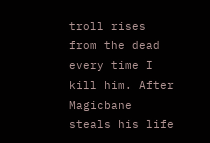troll rises from the dead every time I kill him. After Magicbane steals his life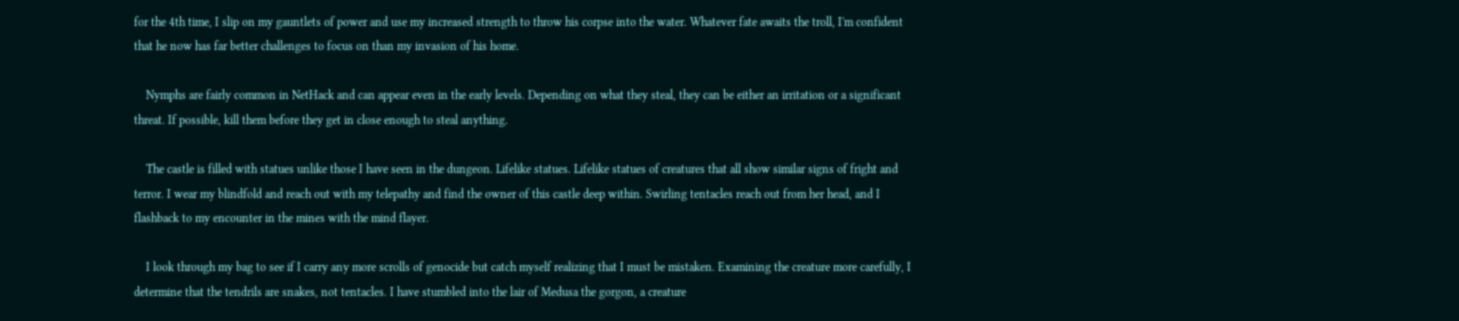for the 4th time, I slip on my gauntlets of power and use my increased strength to throw his corpse into the water. Whatever fate awaits the troll, I'm confident that he now has far better challenges to focus on than my invasion of his home.

    Nymphs are fairly common in NetHack and can appear even in the early levels. Depending on what they steal, they can be either an irritation or a significant threat. If possible, kill them before they get in close enough to steal anything.

    The castle is filled with statues unlike those I have seen in the dungeon. Lifelike statues. Lifelike statues of creatures that all show similar signs of fright and terror. I wear my blindfold and reach out with my telepathy and find the owner of this castle deep within. Swirling tentacles reach out from her head, and I flashback to my encounter in the mines with the mind flayer.

    I look through my bag to see if I carry any more scrolls of genocide but catch myself realizing that I must be mistaken. Examining the creature more carefully, I determine that the tendrils are snakes, not tentacles. I have stumbled into the lair of Medusa the gorgon, a creature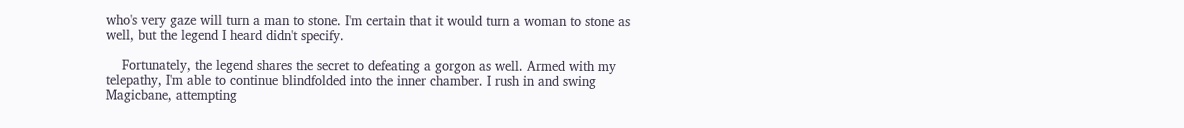who's very gaze will turn a man to stone. I'm certain that it would turn a woman to stone as well, but the legend I heard didn't specify.

    Fortunately, the legend shares the secret to defeating a gorgon as well. Armed with my telepathy, I'm able to continue blindfolded into the inner chamber. I rush in and swing Magicbane, attempting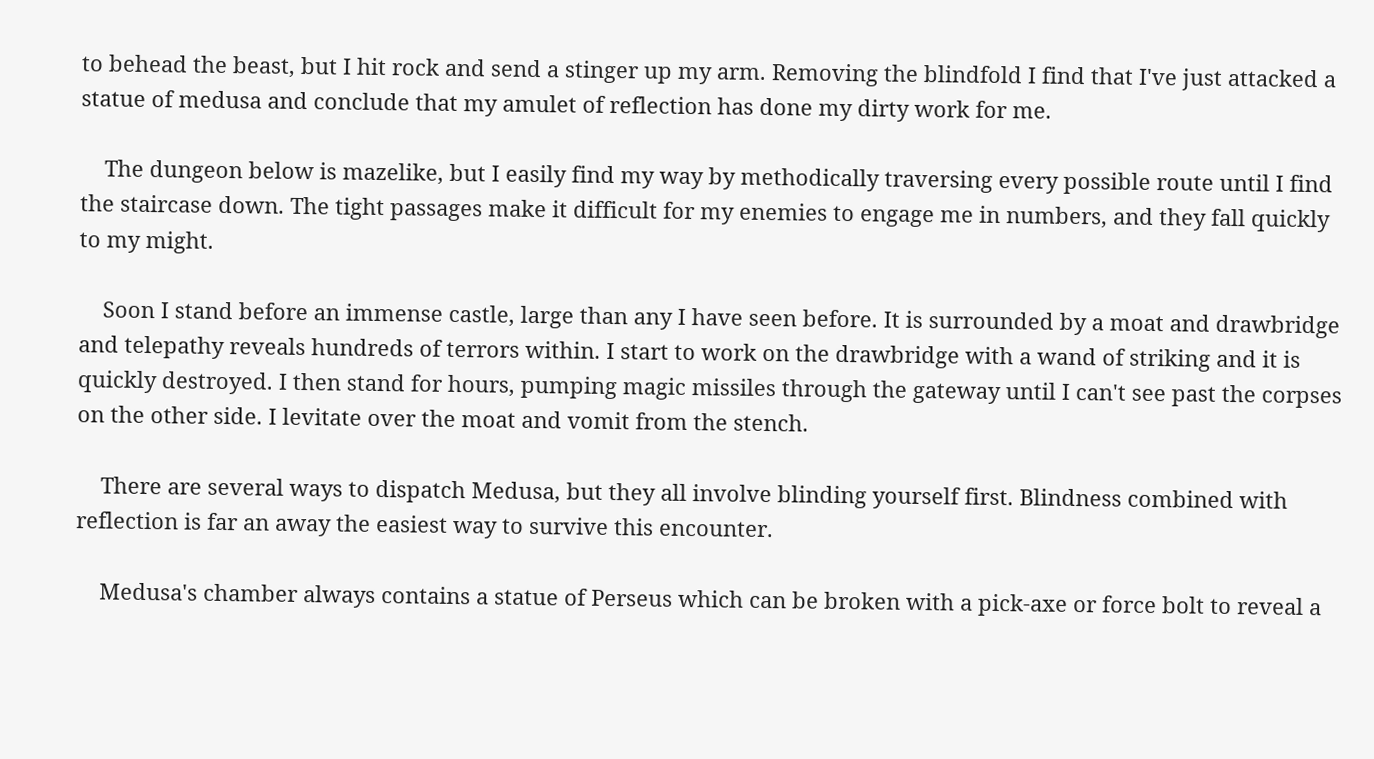to behead the beast, but I hit rock and send a stinger up my arm. Removing the blindfold I find that I've just attacked a statue of medusa and conclude that my amulet of reflection has done my dirty work for me.

    The dungeon below is mazelike, but I easily find my way by methodically traversing every possible route until I find the staircase down. The tight passages make it difficult for my enemies to engage me in numbers, and they fall quickly to my might.

    Soon I stand before an immense castle, large than any I have seen before. It is surrounded by a moat and drawbridge and telepathy reveals hundreds of terrors within. I start to work on the drawbridge with a wand of striking and it is quickly destroyed. I then stand for hours, pumping magic missiles through the gateway until I can't see past the corpses on the other side. I levitate over the moat and vomit from the stench.

    There are several ways to dispatch Medusa, but they all involve blinding yourself first. Blindness combined with reflection is far an away the easiest way to survive this encounter.

    Medusa's chamber always contains a statue of Perseus which can be broken with a pick-axe or force bolt to reveal a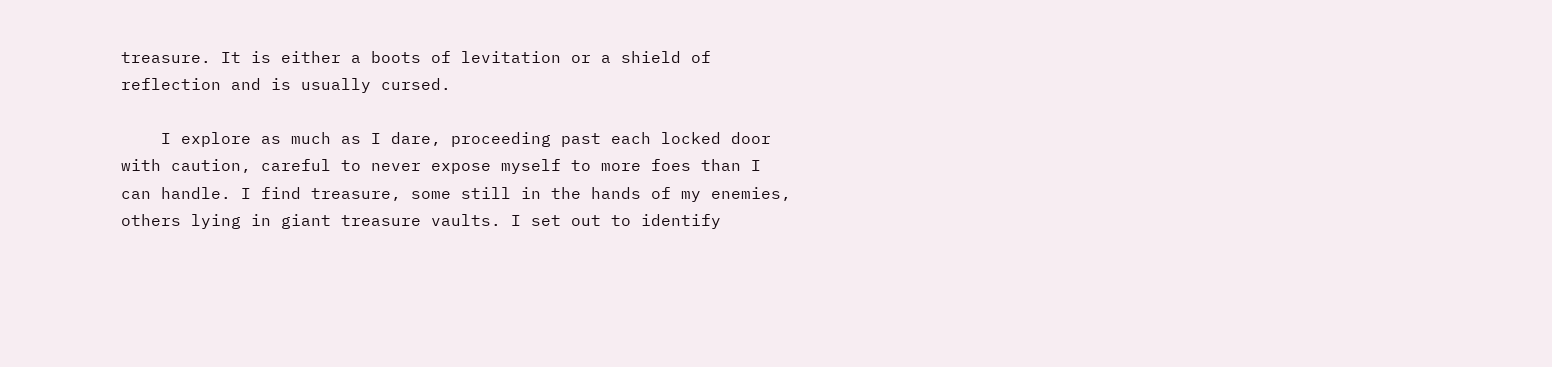treasure. It is either a boots of levitation or a shield of reflection and is usually cursed.

    I explore as much as I dare, proceeding past each locked door with caution, careful to never expose myself to more foes than I can handle. I find treasure, some still in the hands of my enemies, others lying in giant treasure vaults. I set out to identify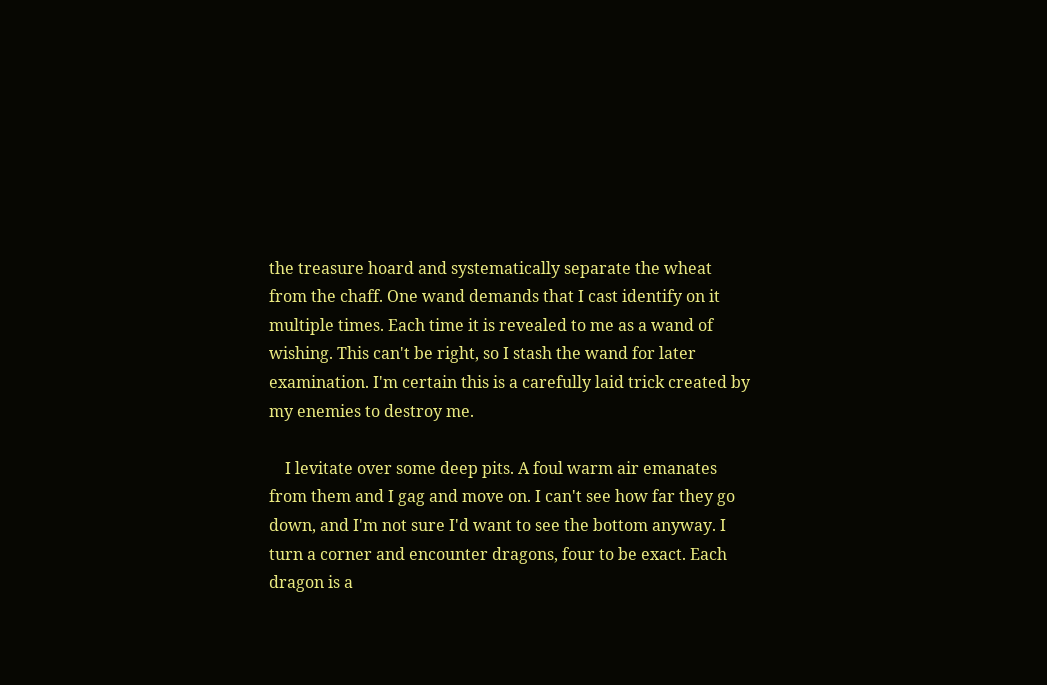the treasure hoard and systematically separate the wheat from the chaff. One wand demands that I cast identify on it multiple times. Each time it is revealed to me as a wand of wishing. This can't be right, so I stash the wand for later examination. I'm certain this is a carefully laid trick created by my enemies to destroy me.

    I levitate over some deep pits. A foul warm air emanates from them and I gag and move on. I can't see how far they go down, and I'm not sure I'd want to see the bottom anyway. I turn a corner and encounter dragons, four to be exact. Each dragon is a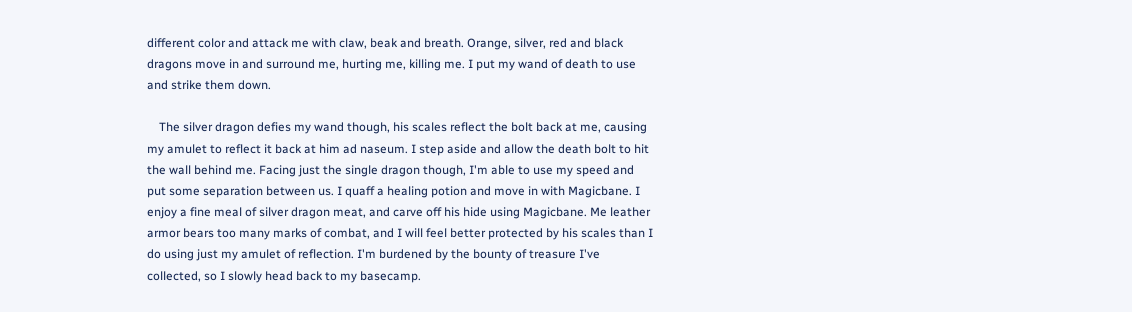different color and attack me with claw, beak and breath. Orange, silver, red and black dragons move in and surround me, hurting me, killing me. I put my wand of death to use and strike them down.

    The silver dragon defies my wand though, his scales reflect the bolt back at me, causing my amulet to reflect it back at him ad naseum. I step aside and allow the death bolt to hit the wall behind me. Facing just the single dragon though, I'm able to use my speed and put some separation between us. I quaff a healing potion and move in with Magicbane. I enjoy a fine meal of silver dragon meat, and carve off his hide using Magicbane. Me leather armor bears too many marks of combat, and I will feel better protected by his scales than I do using just my amulet of reflection. I'm burdened by the bounty of treasure I've collected, so I slowly head back to my basecamp.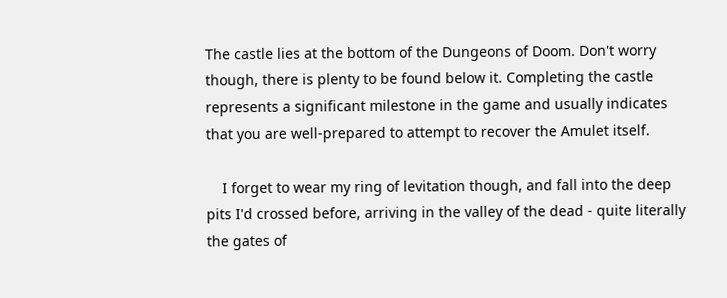The castle lies at the bottom of the Dungeons of Doom. Don't worry though, there is plenty to be found below it. Completing the castle represents a significant milestone in the game and usually indicates that you are well-prepared to attempt to recover the Amulet itself.

    I forget to wear my ring of levitation though, and fall into the deep pits I'd crossed before, arriving in the valley of the dead - quite literally the gates of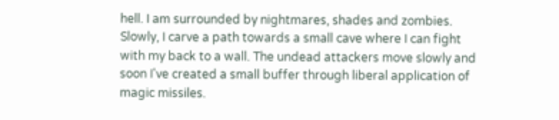hell. I am surrounded by nightmares, shades and zombies. Slowly, I carve a path towards a small cave where I can fight with my back to a wall. The undead attackers move slowly and soon I've created a small buffer through liberal application of magic missiles.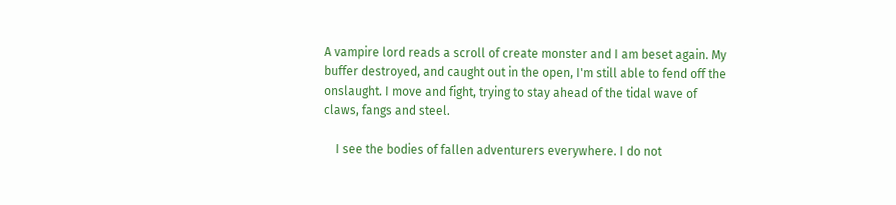A vampire lord reads a scroll of create monster and I am beset again. My buffer destroyed, and caught out in the open, I'm still able to fend off the onslaught. I move and fight, trying to stay ahead of the tidal wave of claws, fangs and steel.

    I see the bodies of fallen adventurers everywhere. I do not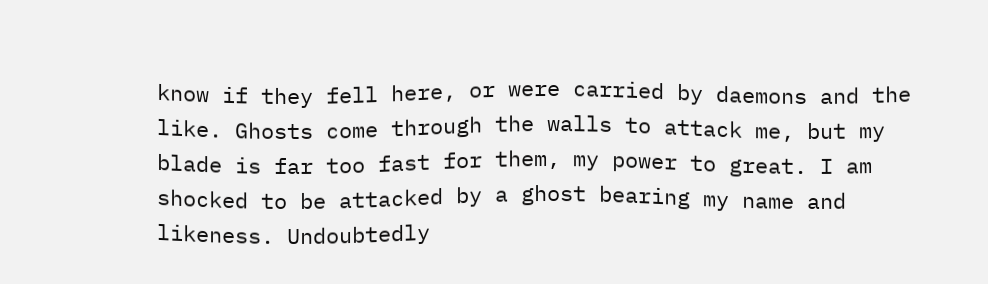know if they fell here, or were carried by daemons and the like. Ghosts come through the walls to attack me, but my blade is far too fast for them, my power to great. I am shocked to be attacked by a ghost bearing my name and likeness. Undoubtedly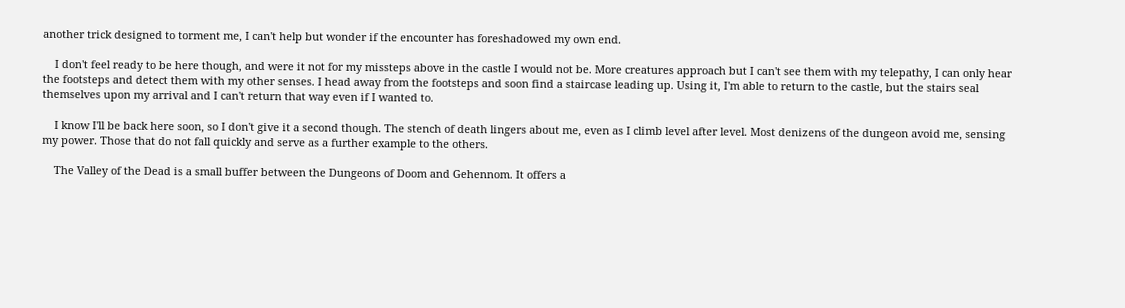another trick designed to torment me, I can't help but wonder if the encounter has foreshadowed my own end.

    I don't feel ready to be here though, and were it not for my missteps above in the castle I would not be. More creatures approach but I can't see them with my telepathy, I can only hear the footsteps and detect them with my other senses. I head away from the footsteps and soon find a staircase leading up. Using it, I'm able to return to the castle, but the stairs seal themselves upon my arrival and I can't return that way even if I wanted to.

    I know I'll be back here soon, so I don't give it a second though. The stench of death lingers about me, even as I climb level after level. Most denizens of the dungeon avoid me, sensing my power. Those that do not fall quickly and serve as a further example to the others.

    The Valley of the Dead is a small buffer between the Dungeons of Doom and Gehennom. It offers a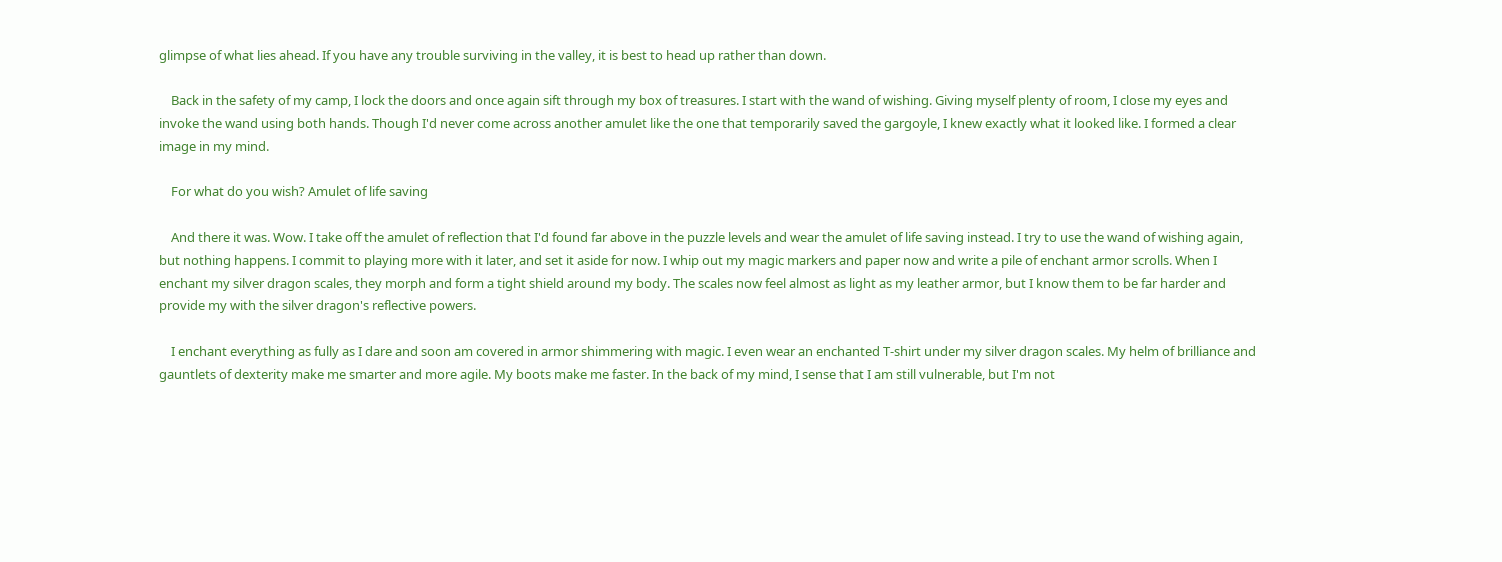glimpse of what lies ahead. If you have any trouble surviving in the valley, it is best to head up rather than down.

    Back in the safety of my camp, I lock the doors and once again sift through my box of treasures. I start with the wand of wishing. Giving myself plenty of room, I close my eyes and invoke the wand using both hands. Though I'd never come across another amulet like the one that temporarily saved the gargoyle, I knew exactly what it looked like. I formed a clear image in my mind.

    For what do you wish? Amulet of life saving

    And there it was. Wow. I take off the amulet of reflection that I'd found far above in the puzzle levels and wear the amulet of life saving instead. I try to use the wand of wishing again, but nothing happens. I commit to playing more with it later, and set it aside for now. I whip out my magic markers and paper now and write a pile of enchant armor scrolls. When I enchant my silver dragon scales, they morph and form a tight shield around my body. The scales now feel almost as light as my leather armor, but I know them to be far harder and provide my with the silver dragon's reflective powers.

    I enchant everything as fully as I dare and soon am covered in armor shimmering with magic. I even wear an enchanted T-shirt under my silver dragon scales. My helm of brilliance and gauntlets of dexterity make me smarter and more agile. My boots make me faster. In the back of my mind, I sense that I am still vulnerable, but I'm not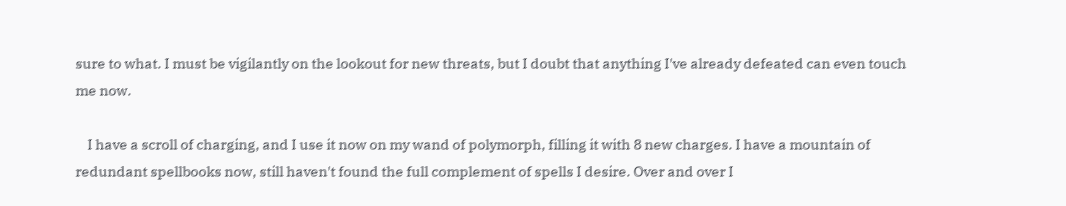sure to what. I must be vigilantly on the lookout for new threats, but I doubt that anything I've already defeated can even touch me now.

    I have a scroll of charging, and I use it now on my wand of polymorph, filling it with 8 new charges. I have a mountain of redundant spellbooks now, still haven't found the full complement of spells I desire. Over and over I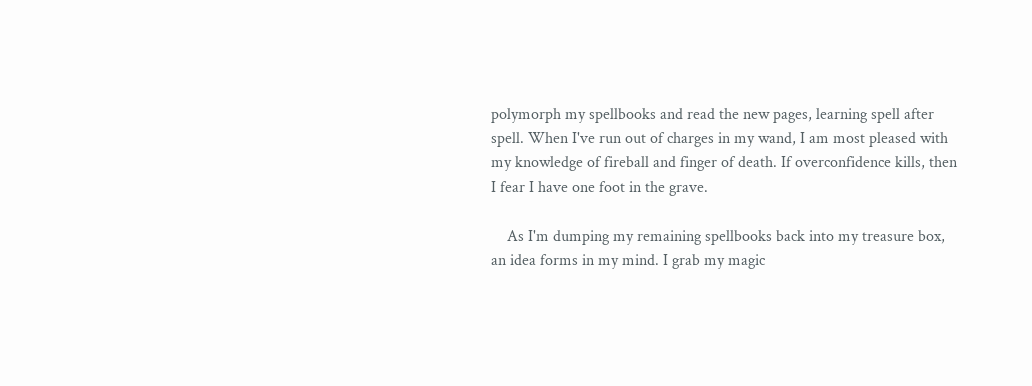polymorph my spellbooks and read the new pages, learning spell after spell. When I've run out of charges in my wand, I am most pleased with my knowledge of fireball and finger of death. If overconfidence kills, then I fear I have one foot in the grave.

    As I'm dumping my remaining spellbooks back into my treasure box, an idea forms in my mind. I grab my magic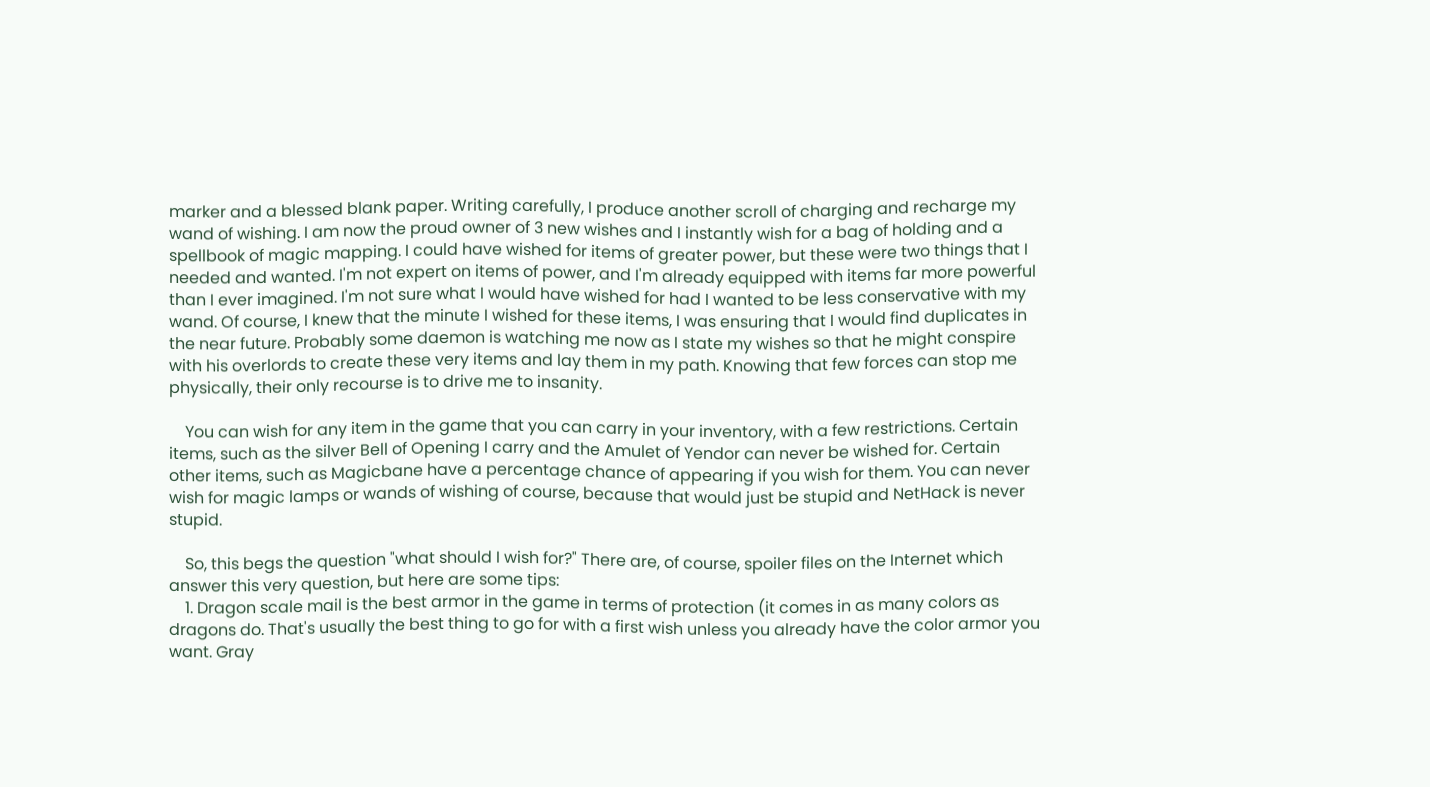marker and a blessed blank paper. Writing carefully, I produce another scroll of charging and recharge my wand of wishing. I am now the proud owner of 3 new wishes and I instantly wish for a bag of holding and a spellbook of magic mapping. I could have wished for items of greater power, but these were two things that I needed and wanted. I'm not expert on items of power, and I'm already equipped with items far more powerful than I ever imagined. I'm not sure what I would have wished for had I wanted to be less conservative with my wand. Of course, I knew that the minute I wished for these items, I was ensuring that I would find duplicates in the near future. Probably some daemon is watching me now as I state my wishes so that he might conspire with his overlords to create these very items and lay them in my path. Knowing that few forces can stop me physically, their only recourse is to drive me to insanity.

    You can wish for any item in the game that you can carry in your inventory, with a few restrictions. Certain items, such as the silver Bell of Opening I carry and the Amulet of Yendor can never be wished for. Certain other items, such as Magicbane have a percentage chance of appearing if you wish for them. You can never wish for magic lamps or wands of wishing of course, because that would just be stupid and NetHack is never stupid.

    So, this begs the question "what should I wish for?" There are, of course, spoiler files on the Internet which answer this very question, but here are some tips:
    1. Dragon scale mail is the best armor in the game in terms of protection (it comes in as many colors as dragons do. That's usually the best thing to go for with a first wish unless you already have the color armor you want. Gray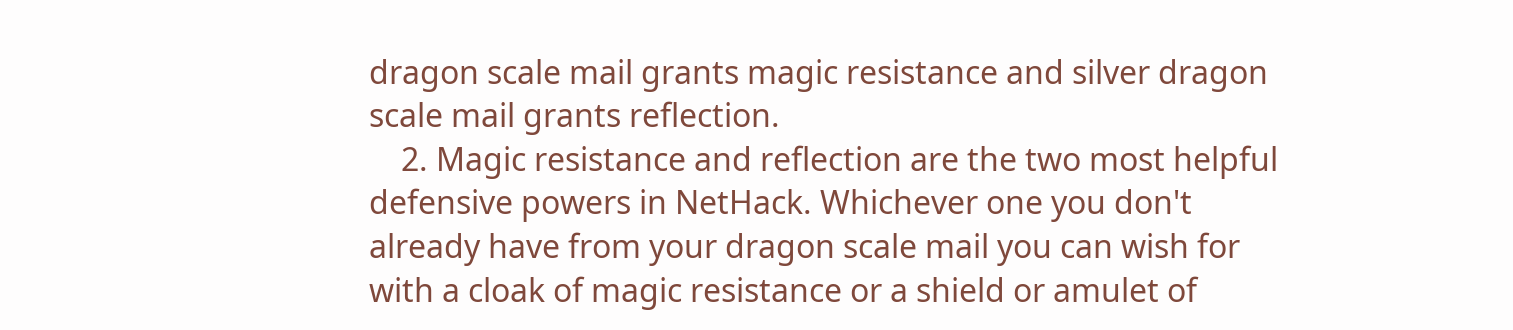dragon scale mail grants magic resistance and silver dragon scale mail grants reflection.
    2. Magic resistance and reflection are the two most helpful defensive powers in NetHack. Whichever one you don't already have from your dragon scale mail you can wish for with a cloak of magic resistance or a shield or amulet of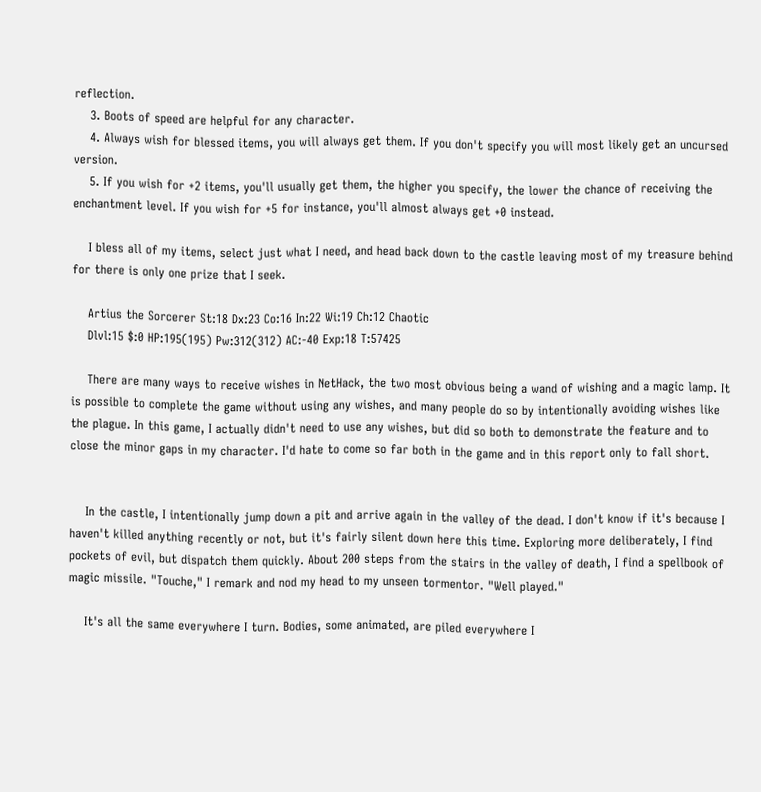reflection.
    3. Boots of speed are helpful for any character.
    4. Always wish for blessed items, you will always get them. If you don't specify you will most likely get an uncursed version.
    5. If you wish for +2 items, you'll usually get them, the higher you specify, the lower the chance of receiving the enchantment level. If you wish for +5 for instance, you'll almost always get +0 instead.

    I bless all of my items, select just what I need, and head back down to the castle leaving most of my treasure behind for there is only one prize that I seek.

    Artius the Sorcerer St:18 Dx:23 Co:16 In:22 Wi:19 Ch:12 Chaotic
    Dlvl:15 $:0 HP:195(195) Pw:312(312) AC:-40 Exp:18 T:57425

    There are many ways to receive wishes in NetHack, the two most obvious being a wand of wishing and a magic lamp. It is possible to complete the game without using any wishes, and many people do so by intentionally avoiding wishes like the plague. In this game, I actually didn't need to use any wishes, but did so both to demonstrate the feature and to close the minor gaps in my character. I'd hate to come so far both in the game and in this report only to fall short.


    In the castle, I intentionally jump down a pit and arrive again in the valley of the dead. I don't know if it's because I haven't killed anything recently or not, but it's fairly silent down here this time. Exploring more deliberately, I find pockets of evil, but dispatch them quickly. About 200 steps from the stairs in the valley of death, I find a spellbook of magic missile. "Touche," I remark and nod my head to my unseen tormentor. "Well played."

    It's all the same everywhere I turn. Bodies, some animated, are piled everywhere I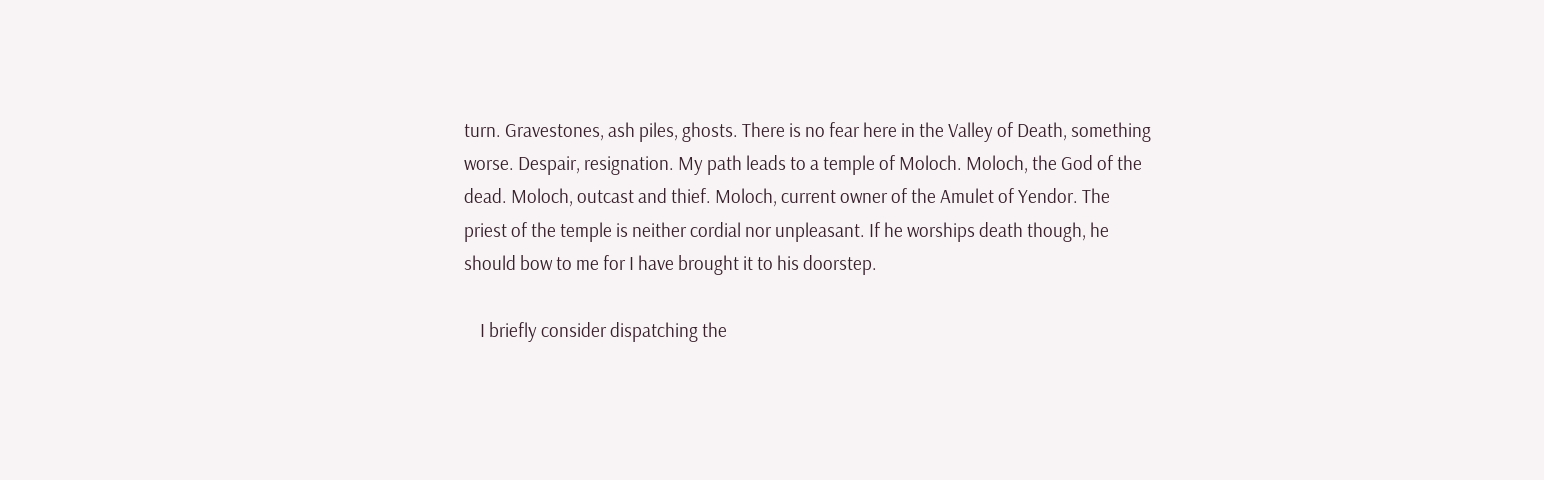turn. Gravestones, ash piles, ghosts. There is no fear here in the Valley of Death, something worse. Despair, resignation. My path leads to a temple of Moloch. Moloch, the God of the dead. Moloch, outcast and thief. Moloch, current owner of the Amulet of Yendor. The priest of the temple is neither cordial nor unpleasant. If he worships death though, he should bow to me for I have brought it to his doorstep.

    I briefly consider dispatching the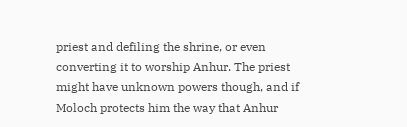priest and defiling the shrine, or even converting it to worship Anhur. The priest might have unknown powers though, and if Moloch protects him the way that Anhur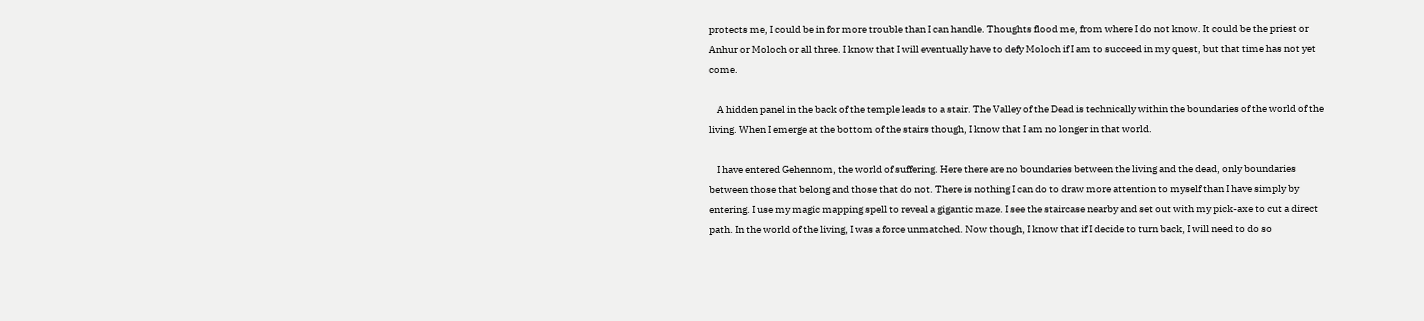protects me, I could be in for more trouble than I can handle. Thoughts flood me, from where I do not know. It could be the priest or Anhur or Moloch or all three. I know that I will eventually have to defy Moloch if I am to succeed in my quest, but that time has not yet come.

    A hidden panel in the back of the temple leads to a stair. The Valley of the Dead is technically within the boundaries of the world of the living. When I emerge at the bottom of the stairs though, I know that I am no longer in that world.

    I have entered Gehennom, the world of suffering. Here there are no boundaries between the living and the dead, only boundaries between those that belong and those that do not. There is nothing I can do to draw more attention to myself than I have simply by entering. I use my magic mapping spell to reveal a gigantic maze. I see the staircase nearby and set out with my pick-axe to cut a direct path. In the world of the living, I was a force unmatched. Now though, I know that if I decide to turn back, I will need to do so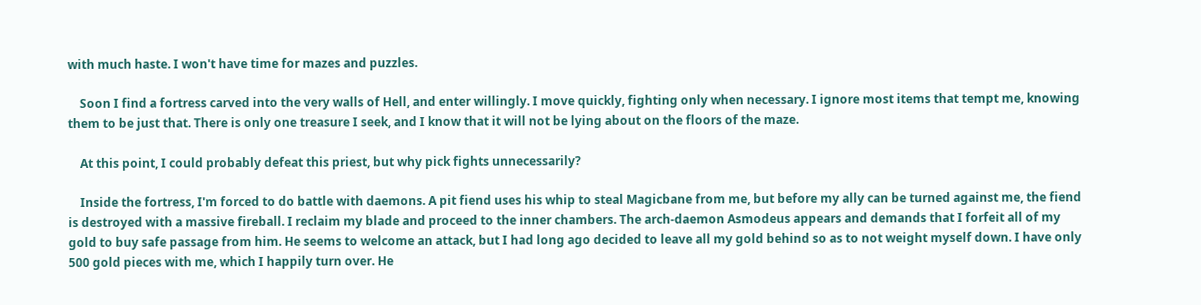with much haste. I won't have time for mazes and puzzles.

    Soon I find a fortress carved into the very walls of Hell, and enter willingly. I move quickly, fighting only when necessary. I ignore most items that tempt me, knowing them to be just that. There is only one treasure I seek, and I know that it will not be lying about on the floors of the maze.

    At this point, I could probably defeat this priest, but why pick fights unnecessarily?

    Inside the fortress, I'm forced to do battle with daemons. A pit fiend uses his whip to steal Magicbane from me, but before my ally can be turned against me, the fiend is destroyed with a massive fireball. I reclaim my blade and proceed to the inner chambers. The arch-daemon Asmodeus appears and demands that I forfeit all of my gold to buy safe passage from him. He seems to welcome an attack, but I had long ago decided to leave all my gold behind so as to not weight myself down. I have only 500 gold pieces with me, which I happily turn over. He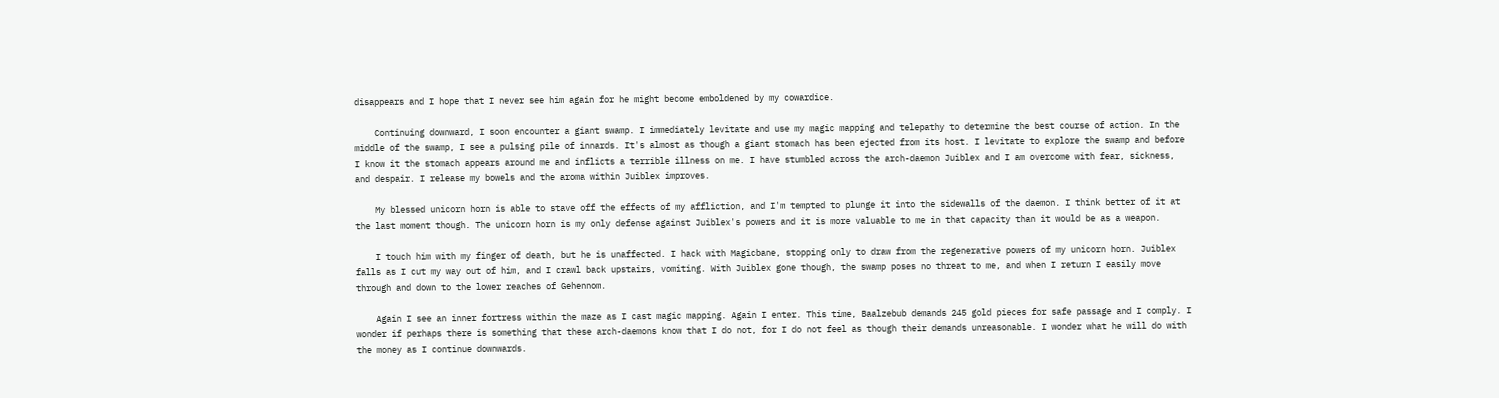disappears and I hope that I never see him again for he might become emboldened by my cowardice.

    Continuing downward, I soon encounter a giant swamp. I immediately levitate and use my magic mapping and telepathy to determine the best course of action. In the middle of the swamp, I see a pulsing pile of innards. It's almost as though a giant stomach has been ejected from its host. I levitate to explore the swamp and before I know it the stomach appears around me and inflicts a terrible illness on me. I have stumbled across the arch-daemon Juiblex and I am overcome with fear, sickness, and despair. I release my bowels and the aroma within Juiblex improves.

    My blessed unicorn horn is able to stave off the effects of my affliction, and I'm tempted to plunge it into the sidewalls of the daemon. I think better of it at the last moment though. The unicorn horn is my only defense against Juiblex's powers and it is more valuable to me in that capacity than it would be as a weapon.

    I touch him with my finger of death, but he is unaffected. I hack with Magicbane, stopping only to draw from the regenerative powers of my unicorn horn. Juiblex falls as I cut my way out of him, and I crawl back upstairs, vomiting. With Juiblex gone though, the swamp poses no threat to me, and when I return I easily move through and down to the lower reaches of Gehennom.

    Again I see an inner fortress within the maze as I cast magic mapping. Again I enter. This time, Baalzebub demands 245 gold pieces for safe passage and I comply. I wonder if perhaps there is something that these arch-daemons know that I do not, for I do not feel as though their demands unreasonable. I wonder what he will do with the money as I continue downwards.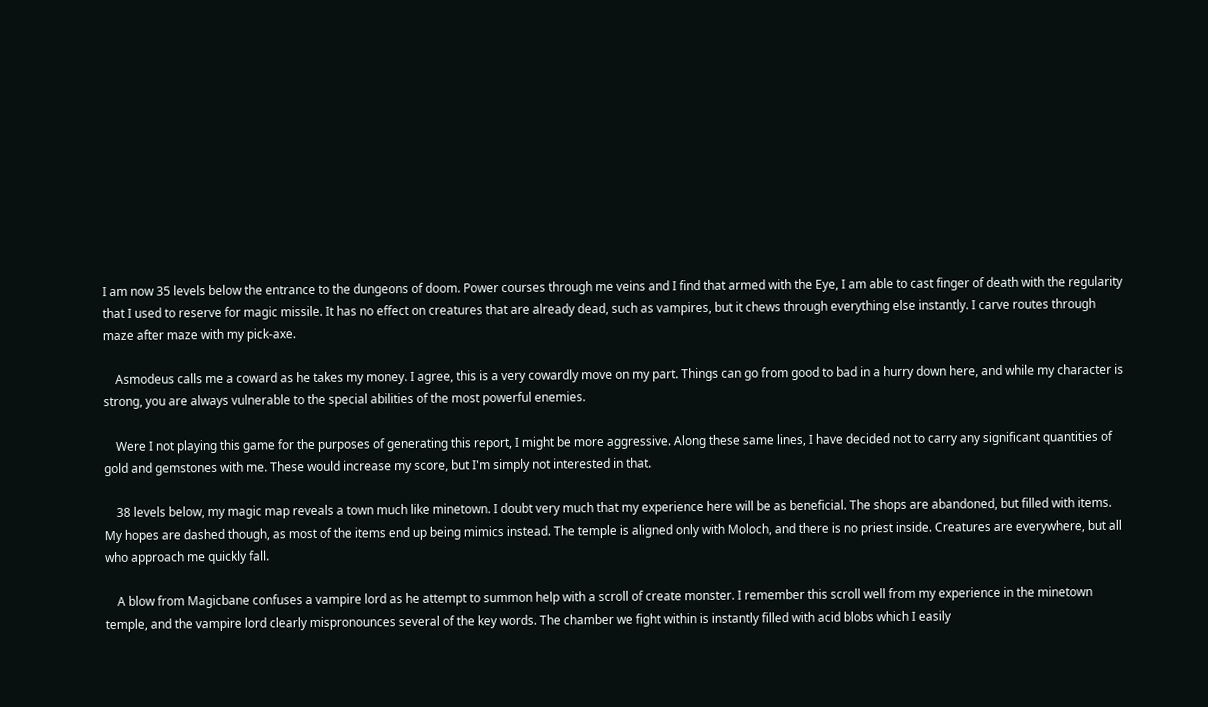I am now 35 levels below the entrance to the dungeons of doom. Power courses through me veins and I find that armed with the Eye, I am able to cast finger of death with the regularity that I used to reserve for magic missile. It has no effect on creatures that are already dead, such as vampires, but it chews through everything else instantly. I carve routes through maze after maze with my pick-axe.

    Asmodeus calls me a coward as he takes my money. I agree, this is a very cowardly move on my part. Things can go from good to bad in a hurry down here, and while my character is strong, you are always vulnerable to the special abilities of the most powerful enemies.

    Were I not playing this game for the purposes of generating this report, I might be more aggressive. Along these same lines, I have decided not to carry any significant quantities of gold and gemstones with me. These would increase my score, but I'm simply not interested in that.

    38 levels below, my magic map reveals a town much like minetown. I doubt very much that my experience here will be as beneficial. The shops are abandoned, but filled with items. My hopes are dashed though, as most of the items end up being mimics instead. The temple is aligned only with Moloch, and there is no priest inside. Creatures are everywhere, but all who approach me quickly fall.

    A blow from Magicbane confuses a vampire lord as he attempt to summon help with a scroll of create monster. I remember this scroll well from my experience in the minetown temple, and the vampire lord clearly mispronounces several of the key words. The chamber we fight within is instantly filled with acid blobs which I easily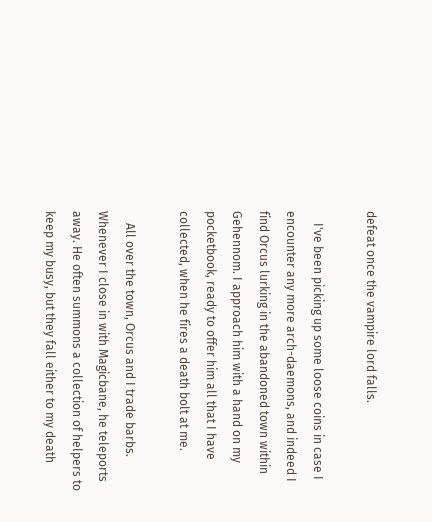defeat once the vampire lord falls.

    I've been picking up some loose coins in case I encounter any more arch-daemons, and indeed I find Orcus lurking in the abandoned town within Gehennom. I approach him with a hand on my pocketbook, ready to offer him all that I have collected, when he fires a death bolt at me.

    All over the town, Orcus and I trade barbs. Whenever I close in with Magicbane, he teleports away. He often summons a collection of helpers to keep my busy, but they fall either to my death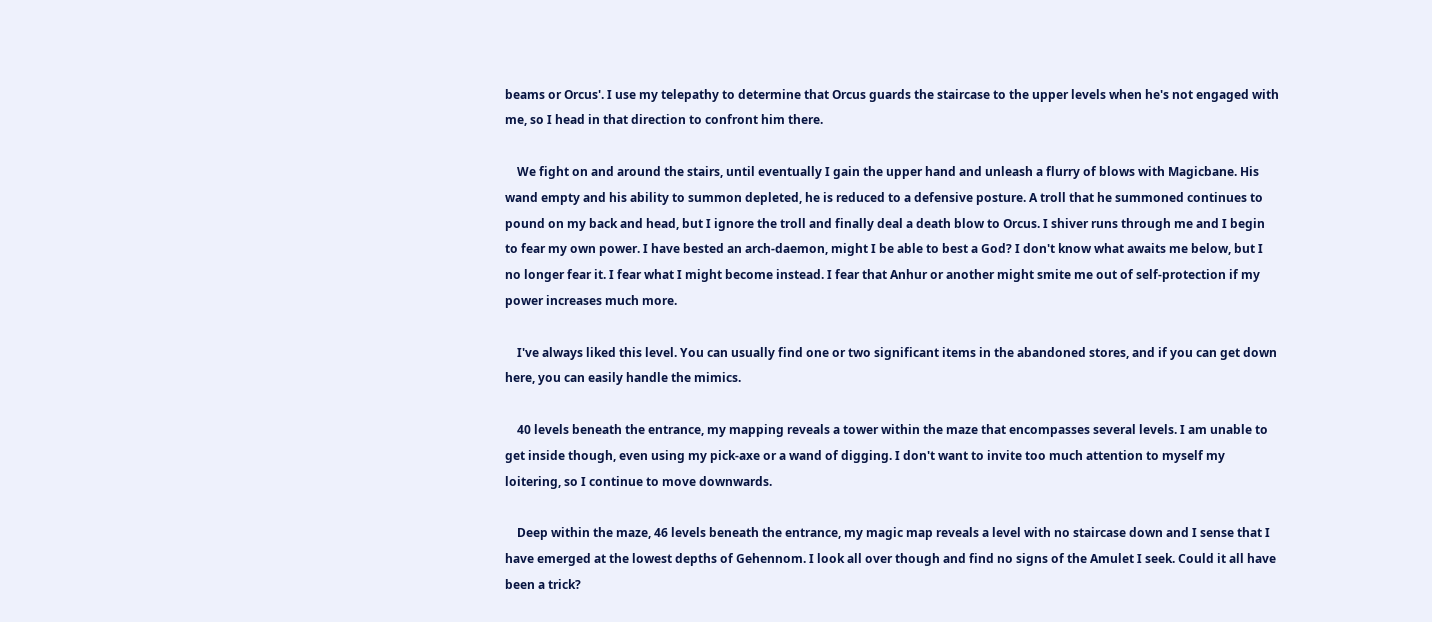beams or Orcus'. I use my telepathy to determine that Orcus guards the staircase to the upper levels when he's not engaged with me, so I head in that direction to confront him there.

    We fight on and around the stairs, until eventually I gain the upper hand and unleash a flurry of blows with Magicbane. His wand empty and his ability to summon depleted, he is reduced to a defensive posture. A troll that he summoned continues to pound on my back and head, but I ignore the troll and finally deal a death blow to Orcus. I shiver runs through me and I begin to fear my own power. I have bested an arch-daemon, might I be able to best a God? I don't know what awaits me below, but I no longer fear it. I fear what I might become instead. I fear that Anhur or another might smite me out of self-protection if my power increases much more.

    I've always liked this level. You can usually find one or two significant items in the abandoned stores, and if you can get down here, you can easily handle the mimics.

    40 levels beneath the entrance, my mapping reveals a tower within the maze that encompasses several levels. I am unable to get inside though, even using my pick-axe or a wand of digging. I don't want to invite too much attention to myself my loitering, so I continue to move downwards.

    Deep within the maze, 46 levels beneath the entrance, my magic map reveals a level with no staircase down and I sense that I have emerged at the lowest depths of Gehennom. I look all over though and find no signs of the Amulet I seek. Could it all have been a trick?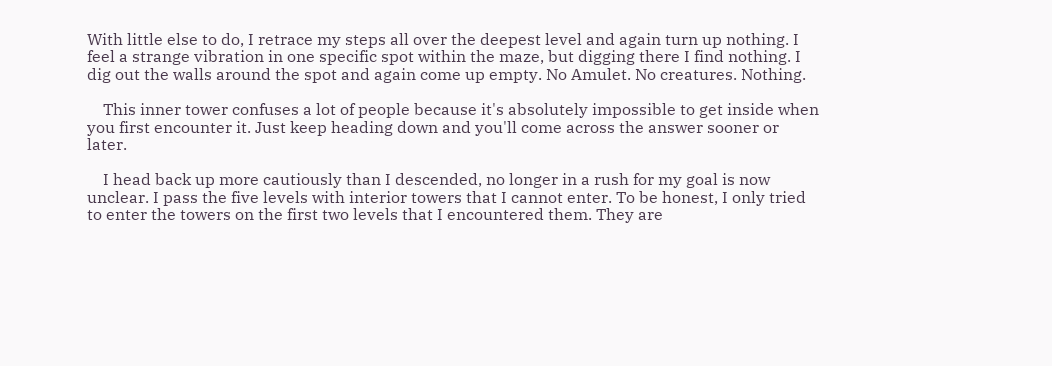With little else to do, I retrace my steps all over the deepest level and again turn up nothing. I feel a strange vibration in one specific spot within the maze, but digging there I find nothing. I dig out the walls around the spot and again come up empty. No Amulet. No creatures. Nothing.

    This inner tower confuses a lot of people because it's absolutely impossible to get inside when you first encounter it. Just keep heading down and you'll come across the answer sooner or later.

    I head back up more cautiously than I descended, no longer in a rush for my goal is now unclear. I pass the five levels with interior towers that I cannot enter. To be honest, I only tried to enter the towers on the first two levels that I encountered them. They are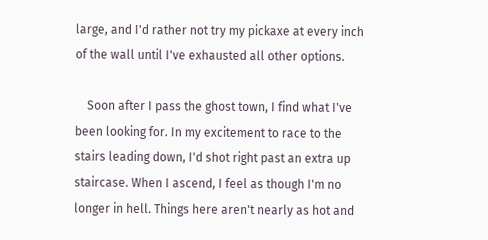large, and I'd rather not try my pickaxe at every inch of the wall until I've exhausted all other options.

    Soon after I pass the ghost town, I find what I've been looking for. In my excitement to race to the stairs leading down, I'd shot right past an extra up staircase. When I ascend, I feel as though I'm no longer in hell. Things here aren't nearly as hot and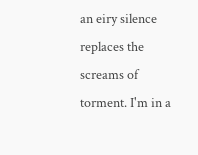an eiry silence replaces the screams of torment. I'm in a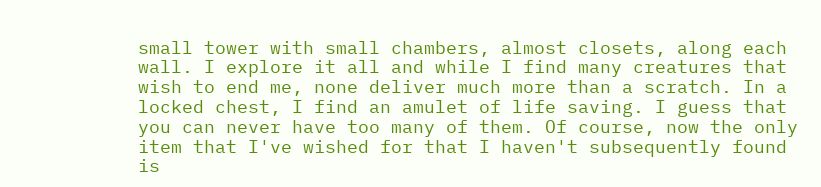small tower with small chambers, almost closets, along each wall. I explore it all and while I find many creatures that wish to end me, none deliver much more than a scratch. In a locked chest, I find an amulet of life saving. I guess that you can never have too many of them. Of course, now the only item that I've wished for that I haven't subsequently found is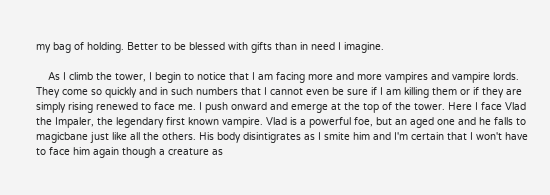my bag of holding. Better to be blessed with gifts than in need I imagine.

    As I climb the tower, I begin to notice that I am facing more and more vampires and vampire lords. They come so quickly and in such numbers that I cannot even be sure if I am killing them or if they are simply rising renewed to face me. I push onward and emerge at the top of the tower. Here I face Vlad the Impaler, the legendary first known vampire. Vlad is a powerful foe, but an aged one and he falls to magicbane just like all the others. His body disintigrates as I smite him and I'm certain that I won't have to face him again though a creature as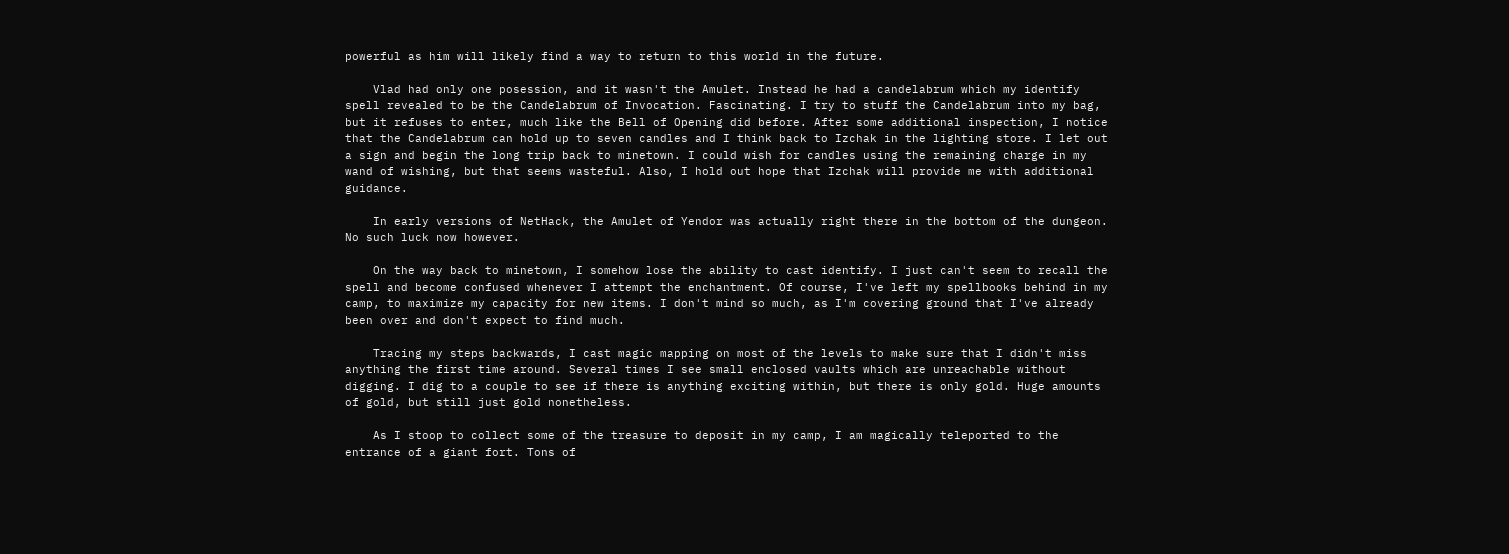powerful as him will likely find a way to return to this world in the future.

    Vlad had only one posession, and it wasn't the Amulet. Instead he had a candelabrum which my identify spell revealed to be the Candelabrum of Invocation. Fascinating. I try to stuff the Candelabrum into my bag, but it refuses to enter, much like the Bell of Opening did before. After some additional inspection, I notice that the Candelabrum can hold up to seven candles and I think back to Izchak in the lighting store. I let out a sign and begin the long trip back to minetown. I could wish for candles using the remaining charge in my wand of wishing, but that seems wasteful. Also, I hold out hope that Izchak will provide me with additional guidance.

    In early versions of NetHack, the Amulet of Yendor was actually right there in the bottom of the dungeon. No such luck now however.

    On the way back to minetown, I somehow lose the ability to cast identify. I just can't seem to recall the spell and become confused whenever I attempt the enchantment. Of course, I've left my spellbooks behind in my camp, to maximize my capacity for new items. I don't mind so much, as I'm covering ground that I've already been over and don't expect to find much.

    Tracing my steps backwards, I cast magic mapping on most of the levels to make sure that I didn't miss anything the first time around. Several times I see small enclosed vaults which are unreachable without digging. I dig to a couple to see if there is anything exciting within, but there is only gold. Huge amounts of gold, but still just gold nonetheless.

    As I stoop to collect some of the treasure to deposit in my camp, I am magically teleported to the entrance of a giant fort. Tons of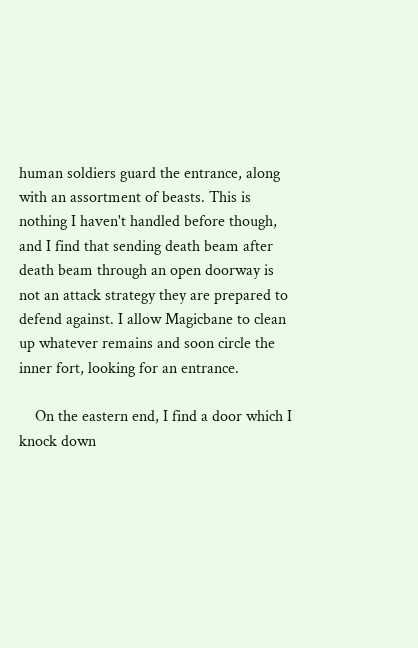human soldiers guard the entrance, along with an assortment of beasts. This is nothing I haven't handled before though, and I find that sending death beam after death beam through an open doorway is not an attack strategy they are prepared to defend against. I allow Magicbane to clean up whatever remains and soon circle the inner fort, looking for an entrance.

    On the eastern end, I find a door which I knock down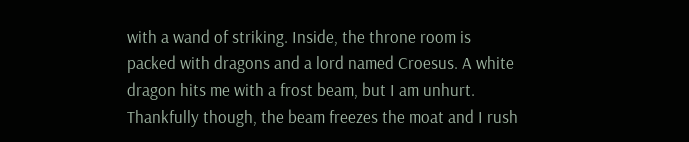with a wand of striking. Inside, the throne room is packed with dragons and a lord named Croesus. A white dragon hits me with a frost beam, but I am unhurt. Thankfully though, the beam freezes the moat and I rush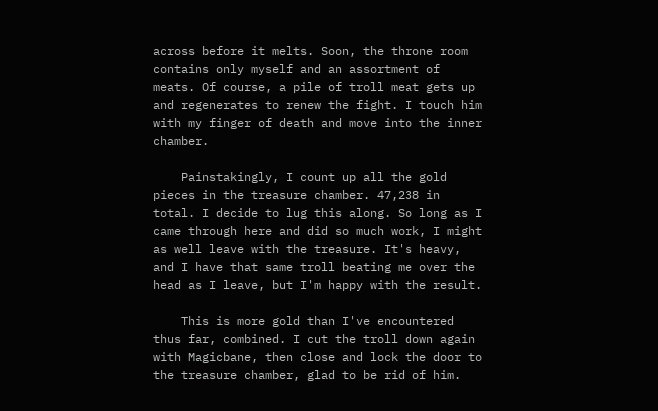across before it melts. Soon, the throne room contains only myself and an assortment of meats. Of course, a pile of troll meat gets up and regenerates to renew the fight. I touch him with my finger of death and move into the inner chamber.

    Painstakingly, I count up all the gold pieces in the treasure chamber. 47,238 in total. I decide to lug this along. So long as I came through here and did so much work, I might as well leave with the treasure. It's heavy, and I have that same troll beating me over the head as I leave, but I'm happy with the result.

    This is more gold than I've encountered thus far, combined. I cut the troll down again with Magicbane, then close and lock the door to the treasure chamber, glad to be rid of him.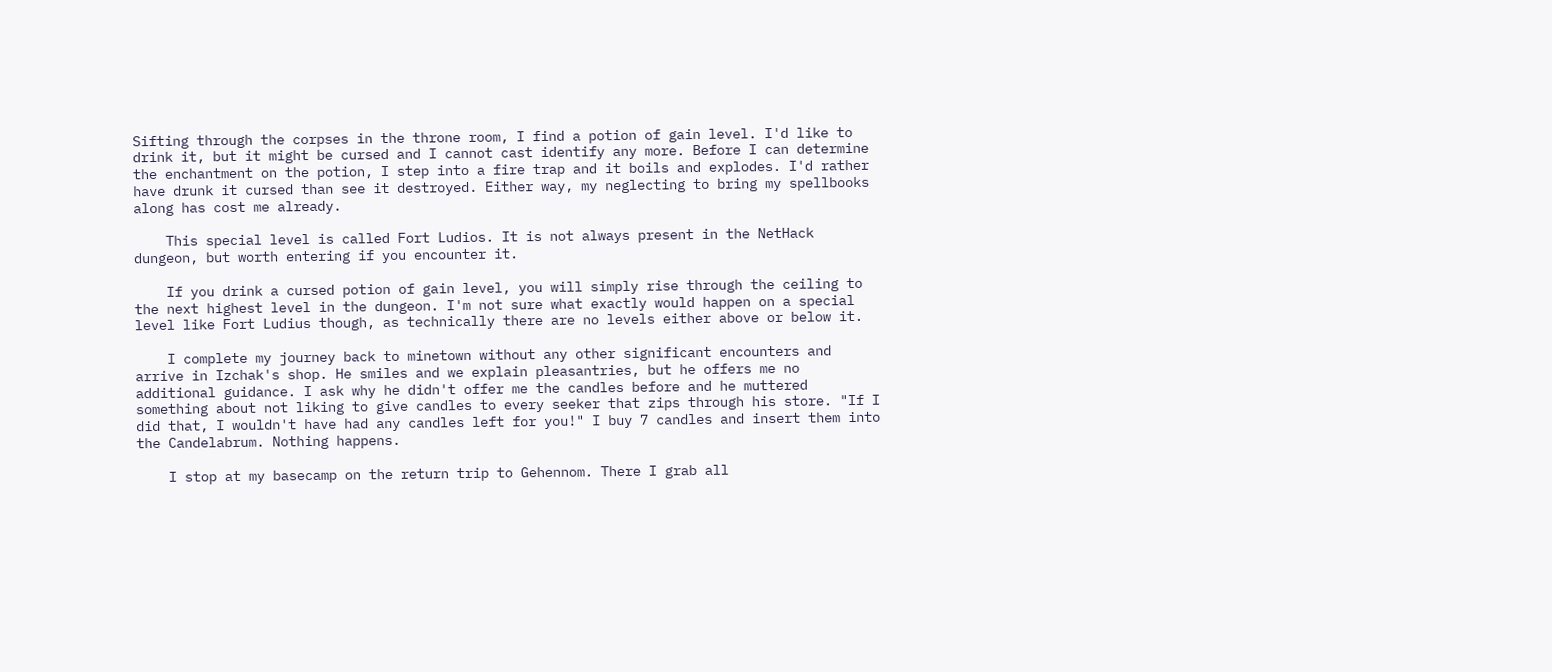Sifting through the corpses in the throne room, I find a potion of gain level. I'd like to drink it, but it might be cursed and I cannot cast identify any more. Before I can determine the enchantment on the potion, I step into a fire trap and it boils and explodes. I'd rather have drunk it cursed than see it destroyed. Either way, my neglecting to bring my spellbooks along has cost me already.

    This special level is called Fort Ludios. It is not always present in the NetHack dungeon, but worth entering if you encounter it.

    If you drink a cursed potion of gain level, you will simply rise through the ceiling to the next highest level in the dungeon. I'm not sure what exactly would happen on a special level like Fort Ludius though, as technically there are no levels either above or below it.

    I complete my journey back to minetown without any other significant encounters and arrive in Izchak's shop. He smiles and we explain pleasantries, but he offers me no additional guidance. I ask why he didn't offer me the candles before and he muttered something about not liking to give candles to every seeker that zips through his store. "If I did that, I wouldn't have had any candles left for you!" I buy 7 candles and insert them into the Candelabrum. Nothing happens.

    I stop at my basecamp on the return trip to Gehennom. There I grab all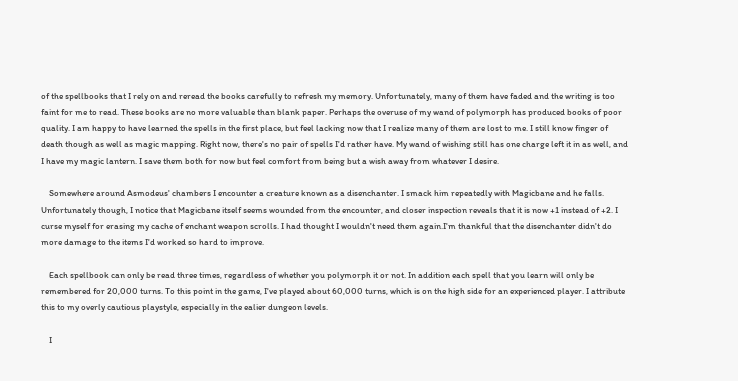of the spellbooks that I rely on and reread the books carefully to refresh my memory. Unfortunately, many of them have faded and the writing is too faint for me to read. These books are no more valuable than blank paper. Perhaps the overuse of my wand of polymorph has produced books of poor quality. I am happy to have learned the spells in the first place, but feel lacking now that I realize many of them are lost to me. I still know finger of death though as well as magic mapping. Right now, there's no pair of spells I'd rather have. My wand of wishing still has one charge left it in as well, and I have my magic lantern. I save them both for now but feel comfort from being but a wish away from whatever I desire.

    Somewhere around Asmodeus' chambers I encounter a creature known as a disenchanter. I smack him repeatedly with Magicbane and he falls. Unfortunately though, I notice that Magicbane itself seems wounded from the encounter, and closer inspection reveals that it is now +1 instead of +2. I curse myself for erasing my cache of enchant weapon scrolls. I had thought I wouldn't need them again.I'm thankful that the disenchanter didn't do more damage to the items I'd worked so hard to improve.

    Each spellbook can only be read three times, regardless of whether you polymorph it or not. In addition each spell that you learn will only be remembered for 20,000 turns. To this point in the game, I've played about 60,000 turns, which is on the high side for an experienced player. I attribute this to my overly cautious playstyle, especially in the ealier dungeon levels.

    I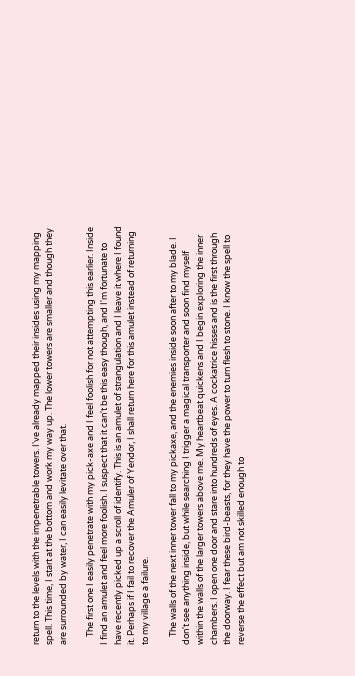return to the levels with the impenetrable towers. I've already mapped their insides using my mapping spell. This time, I start at the bottom and work my way up. The lower towers are smaller and though they are surrounded by water, I can easily levitate over that.

    The first one I easily penetrate with my pick-axe and I feel foolish for not attempting this earlier. Inside I find an amulet and feel more foolish. I suspect that it can't be this easy though, and I'm fortunate to have recently picked up a scroll of identify. This is an amulet of strangulation and I leave it where I found it. Perhaps if I fail to recover the Amuler of Yendor, I shall return here for this amulet instead of returning to my village a failure.

    The walls of the next inner tower fall to my pickaxe, and the enemies inside soon after to my blade. I don't see anything inside, but while searching I trigger a magical transporter and soon find myself within the walls of the larger towers above me. My heartbeat quickens and I begin exploring the inner chambers. I open one door and stare into hundreds of eyes. A cockatrice hisses and is the first through the doorway. I fear these bird-beasts, for they have the power to turn flesh to stone. I know the spell to reverse the effect but am not skilled enough to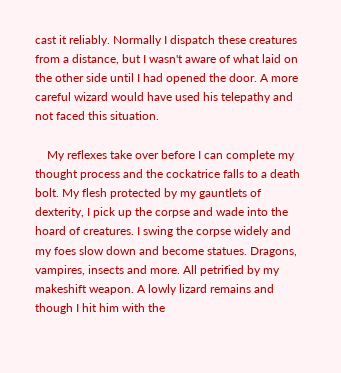cast it reliably. Normally I dispatch these creatures from a distance, but I wasn't aware of what laid on the other side until I had opened the door. A more careful wizard would have used his telepathy and not faced this situation.

    My reflexes take over before I can complete my thought process and the cockatrice falls to a death bolt. My flesh protected by my gauntlets of dexterity, I pick up the corpse and wade into the hoard of creatures. I swing the corpse widely and my foes slow down and become statues. Dragons, vampires, insects and more. All petrified by my makeshift weapon. A lowly lizard remains and though I hit him with the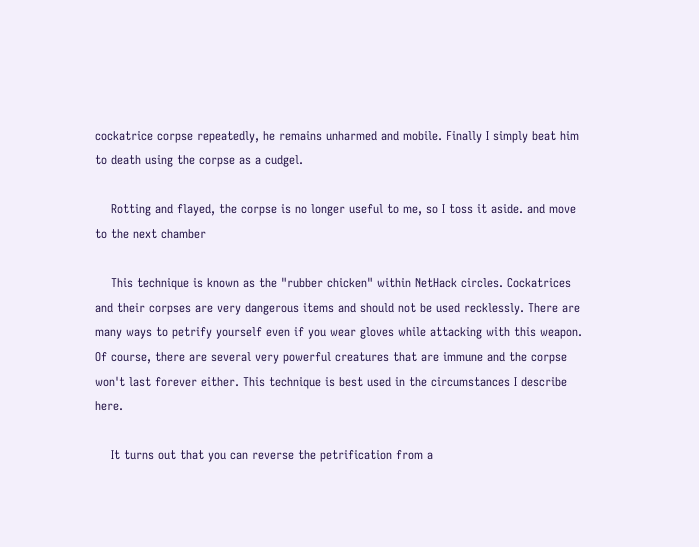cockatrice corpse repeatedly, he remains unharmed and mobile. Finally I simply beat him to death using the corpse as a cudgel.

    Rotting and flayed, the corpse is no longer useful to me, so I toss it aside. and move to the next chamber

    This technique is known as the "rubber chicken" within NetHack circles. Cockatrices and their corpses are very dangerous items and should not be used recklessly. There are many ways to petrify yourself even if you wear gloves while attacking with this weapon. Of course, there are several very powerful creatures that are immune and the corpse won't last forever either. This technique is best used in the circumstances I describe here.

    It turns out that you can reverse the petrification from a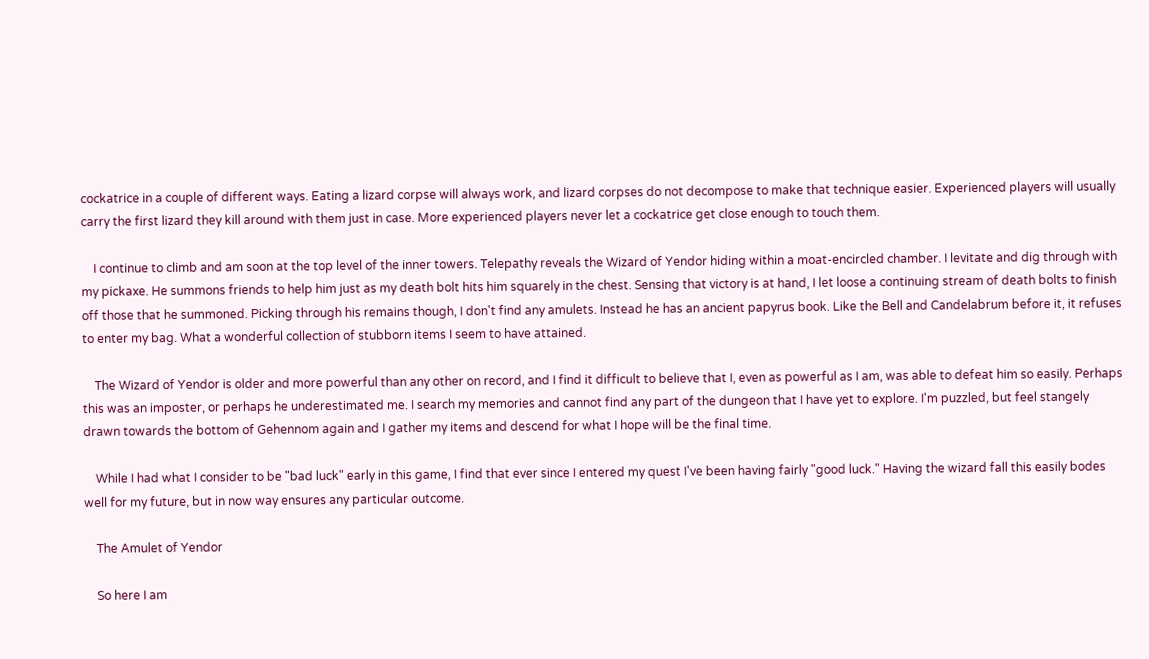cockatrice in a couple of different ways. Eating a lizard corpse will always work, and lizard corpses do not decompose to make that technique easier. Experienced players will usually carry the first lizard they kill around with them just in case. More experienced players never let a cockatrice get close enough to touch them.

    I continue to climb and am soon at the top level of the inner towers. Telepathy reveals the Wizard of Yendor hiding within a moat-encircled chamber. I levitate and dig through with my pickaxe. He summons friends to help him just as my death bolt hits him squarely in the chest. Sensing that victory is at hand, I let loose a continuing stream of death bolts to finish off those that he summoned. Picking through his remains though, I don't find any amulets. Instead he has an ancient papyrus book. Like the Bell and Candelabrum before it, it refuses to enter my bag. What a wonderful collection of stubborn items I seem to have attained.

    The Wizard of Yendor is older and more powerful than any other on record, and I find it difficult to believe that I, even as powerful as I am, was able to defeat him so easily. Perhaps this was an imposter, or perhaps he underestimated me. I search my memories and cannot find any part of the dungeon that I have yet to explore. I'm puzzled, but feel stangely drawn towards the bottom of Gehennom again and I gather my items and descend for what I hope will be the final time.

    While I had what I consider to be "bad luck" early in this game, I find that ever since I entered my quest I've been having fairly "good luck." Having the wizard fall this easily bodes well for my future, but in now way ensures any particular outcome.

    The Amulet of Yendor

    So here I am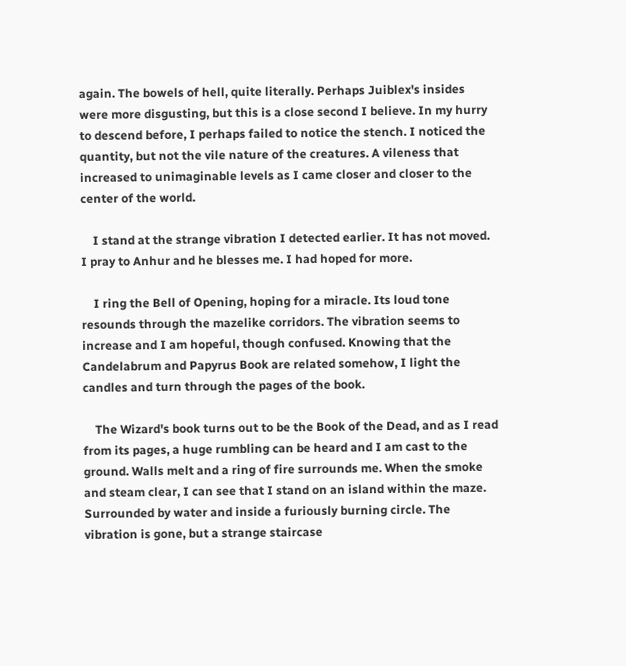again. The bowels of hell, quite literally. Perhaps Juiblex's insides were more disgusting, but this is a close second I believe. In my hurry to descend before, I perhaps failed to notice the stench. I noticed the quantity, but not the vile nature of the creatures. A vileness that increased to unimaginable levels as I came closer and closer to the center of the world.

    I stand at the strange vibration I detected earlier. It has not moved. I pray to Anhur and he blesses me. I had hoped for more.

    I ring the Bell of Opening, hoping for a miracle. Its loud tone resounds through the mazelike corridors. The vibration seems to increase and I am hopeful, though confused. Knowing that the Candelabrum and Papyrus Book are related somehow, I light the candles and turn through the pages of the book.

    The Wizard's book turns out to be the Book of the Dead, and as I read from its pages, a huge rumbling can be heard and I am cast to the ground. Walls melt and a ring of fire surrounds me. When the smoke and steam clear, I can see that I stand on an island within the maze. Surrounded by water and inside a furiously burning circle. The vibration is gone, but a strange staircase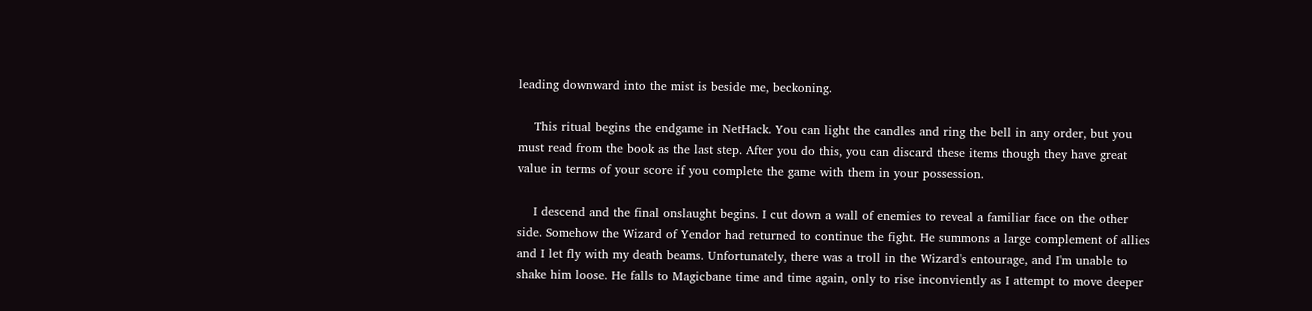leading downward into the mist is beside me, beckoning.

    This ritual begins the endgame in NetHack. You can light the candles and ring the bell in any order, but you must read from the book as the last step. After you do this, you can discard these items though they have great value in terms of your score if you complete the game with them in your possession.

    I descend and the final onslaught begins. I cut down a wall of enemies to reveal a familiar face on the other side. Somehow the Wizard of Yendor had returned to continue the fight. He summons a large complement of allies and I let fly with my death beams. Unfortunately, there was a troll in the Wizard's entourage, and I'm unable to shake him loose. He falls to Magicbane time and time again, only to rise inconviently as I attempt to move deeper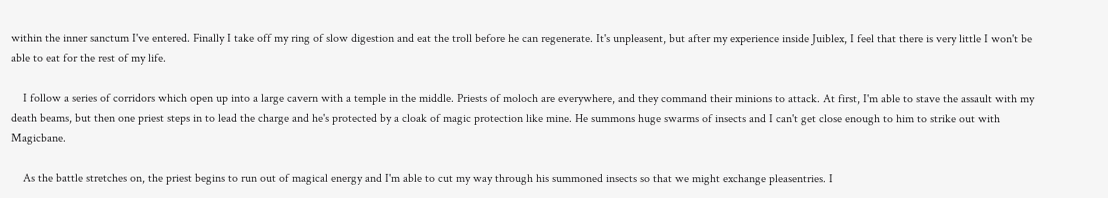within the inner sanctum I've entered. Finally I take off my ring of slow digestion and eat the troll before he can regenerate. It's unpleasent, but after my experience inside Juiblex, I feel that there is very little I won't be able to eat for the rest of my life.

    I follow a series of corridors which open up into a large cavern with a temple in the middle. Priests of moloch are everywhere, and they command their minions to attack. At first, I'm able to stave the assault with my death beams, but then one priest steps in to lead the charge and he's protected by a cloak of magic protection like mine. He summons huge swarms of insects and I can't get close enough to him to strike out with Magicbane.

    As the battle stretches on, the priest begins to run out of magical energy and I'm able to cut my way through his summoned insects so that we might exchange pleasentries. I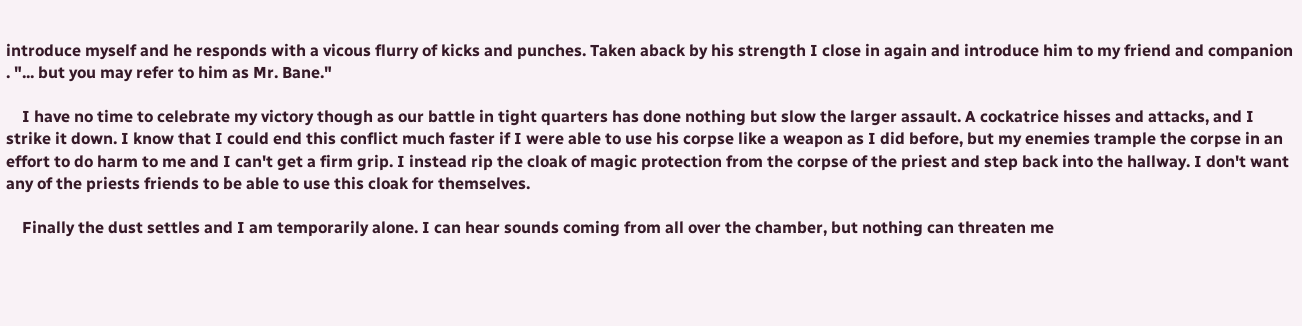introduce myself and he responds with a vicous flurry of kicks and punches. Taken aback by his strength I close in again and introduce him to my friend and companion . "... but you may refer to him as Mr. Bane."

    I have no time to celebrate my victory though as our battle in tight quarters has done nothing but slow the larger assault. A cockatrice hisses and attacks, and I strike it down. I know that I could end this conflict much faster if I were able to use his corpse like a weapon as I did before, but my enemies trample the corpse in an effort to do harm to me and I can't get a firm grip. I instead rip the cloak of magic protection from the corpse of the priest and step back into the hallway. I don't want any of the priests friends to be able to use this cloak for themselves.

    Finally the dust settles and I am temporarily alone. I can hear sounds coming from all over the chamber, but nothing can threaten me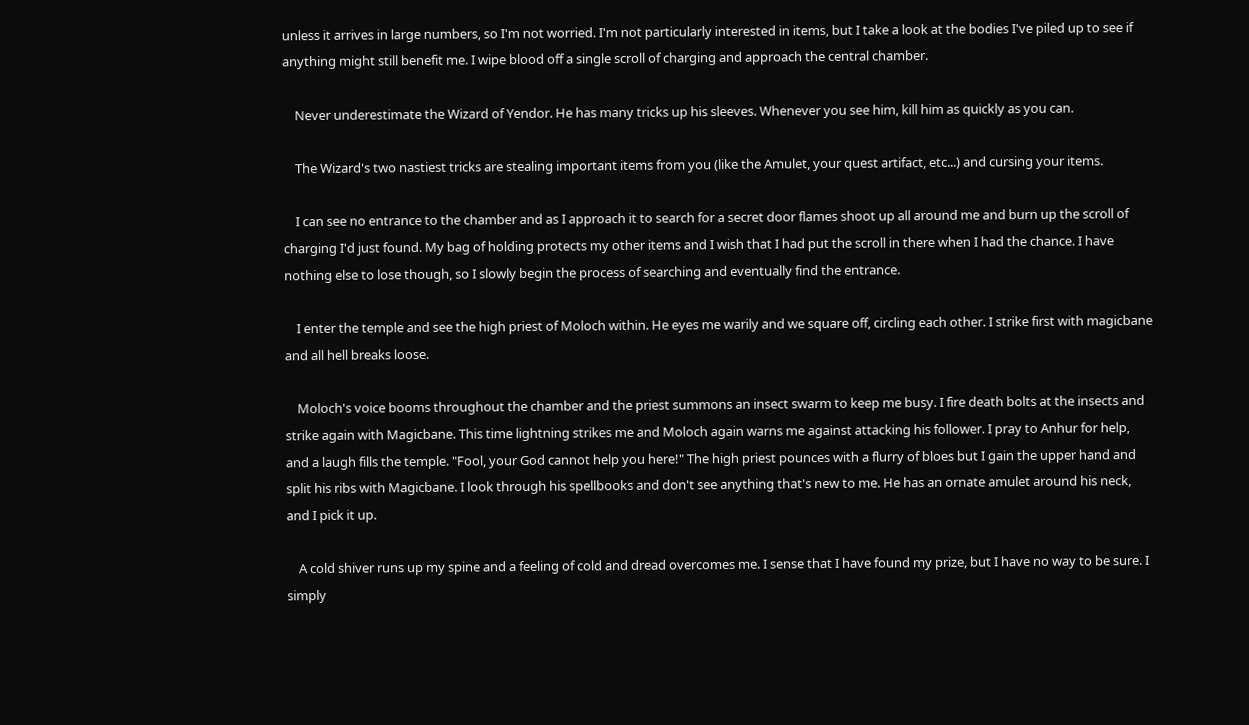unless it arrives in large numbers, so I'm not worried. I'm not particularly interested in items, but I take a look at the bodies I've piled up to see if anything might still benefit me. I wipe blood off a single scroll of charging and approach the central chamber.

    Never underestimate the Wizard of Yendor. He has many tricks up his sleeves. Whenever you see him, kill him as quickly as you can.

    The Wizard's two nastiest tricks are stealing important items from you (like the Amulet, your quest artifact, etc...) and cursing your items.

    I can see no entrance to the chamber and as I approach it to search for a secret door flames shoot up all around me and burn up the scroll of charging I'd just found. My bag of holding protects my other items and I wish that I had put the scroll in there when I had the chance. I have nothing else to lose though, so I slowly begin the process of searching and eventually find the entrance.

    I enter the temple and see the high priest of Moloch within. He eyes me warily and we square off, circling each other. I strike first with magicbane and all hell breaks loose.

    Moloch's voice booms throughout the chamber and the priest summons an insect swarm to keep me busy. I fire death bolts at the insects and strike again with Magicbane. This time lightning strikes me and Moloch again warns me against attacking his follower. I pray to Anhur for help, and a laugh fills the temple. "Fool, your God cannot help you here!" The high priest pounces with a flurry of bloes but I gain the upper hand and split his ribs with Magicbane. I look through his spellbooks and don't see anything that's new to me. He has an ornate amulet around his neck, and I pick it up.

    A cold shiver runs up my spine and a feeling of cold and dread overcomes me. I sense that I have found my prize, but I have no way to be sure. I simply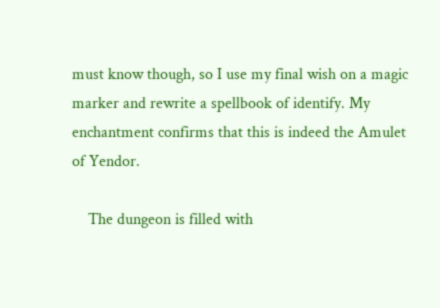must know though, so I use my final wish on a magic marker and rewrite a spellbook of identify. My enchantment confirms that this is indeed the Amulet of Yendor.

    The dungeon is filled with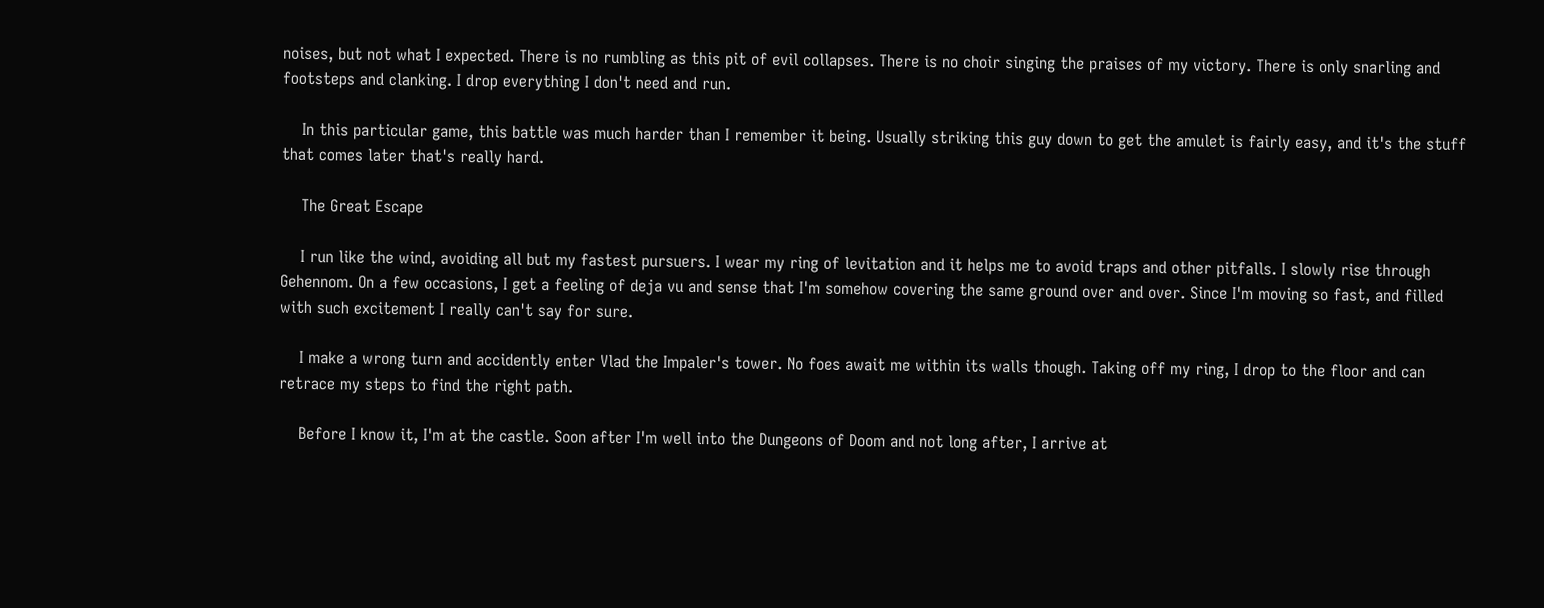noises, but not what I expected. There is no rumbling as this pit of evil collapses. There is no choir singing the praises of my victory. There is only snarling and footsteps and clanking. I drop everything I don't need and run.

    In this particular game, this battle was much harder than I remember it being. Usually striking this guy down to get the amulet is fairly easy, and it's the stuff that comes later that's really hard.

    The Great Escape

    I run like the wind, avoiding all but my fastest pursuers. I wear my ring of levitation and it helps me to avoid traps and other pitfalls. I slowly rise through Gehennom. On a few occasions, I get a feeling of deja vu and sense that I'm somehow covering the same ground over and over. Since I'm moving so fast, and filled with such excitement I really can't say for sure.

    I make a wrong turn and accidently enter Vlad the Impaler's tower. No foes await me within its walls though. Taking off my ring, I drop to the floor and can retrace my steps to find the right path.

    Before I know it, I'm at the castle. Soon after I'm well into the Dungeons of Doom and not long after, I arrive at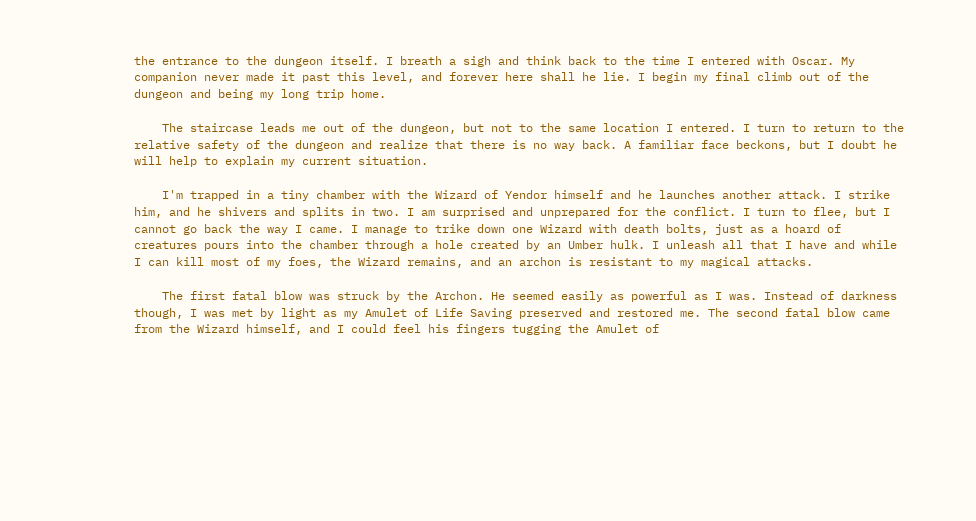the entrance to the dungeon itself. I breath a sigh and think back to the time I entered with Oscar. My companion never made it past this level, and forever here shall he lie. I begin my final climb out of the dungeon and being my long trip home.

    The staircase leads me out of the dungeon, but not to the same location I entered. I turn to return to the relative safety of the dungeon and realize that there is no way back. A familiar face beckons, but I doubt he will help to explain my current situation.

    I'm trapped in a tiny chamber with the Wizard of Yendor himself and he launches another attack. I strike him, and he shivers and splits in two. I am surprised and unprepared for the conflict. I turn to flee, but I cannot go back the way I came. I manage to trike down one Wizard with death bolts, just as a hoard of creatures pours into the chamber through a hole created by an Umber hulk. I unleash all that I have and while I can kill most of my foes, the Wizard remains, and an archon is resistant to my magical attacks.

    The first fatal blow was struck by the Archon. He seemed easily as powerful as I was. Instead of darkness though, I was met by light as my Amulet of Life Saving preserved and restored me. The second fatal blow came from the Wizard himself, and I could feel his fingers tugging the Amulet of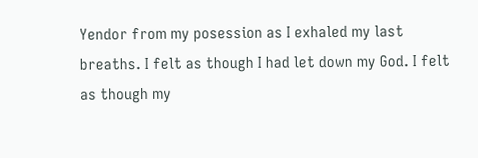Yendor from my posession as I exhaled my last breaths. I felt as though I had let down my God. I felt as though my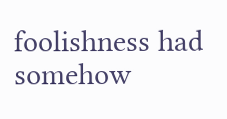foolishness had somehow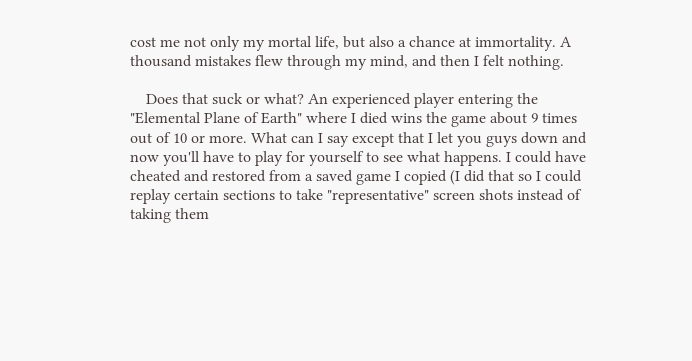cost me not only my mortal life, but also a chance at immortality. A thousand mistakes flew through my mind, and then I felt nothing.

    Does that suck or what? An experienced player entering the "Elemental Plane of Earth" where I died wins the game about 9 times out of 10 or more. What can I say except that I let you guys down and now you'll have to play for yourself to see what happens. I could have cheated and restored from a saved game I copied (I did that so I could replay certain sections to take "representative" screen shots instead of taking them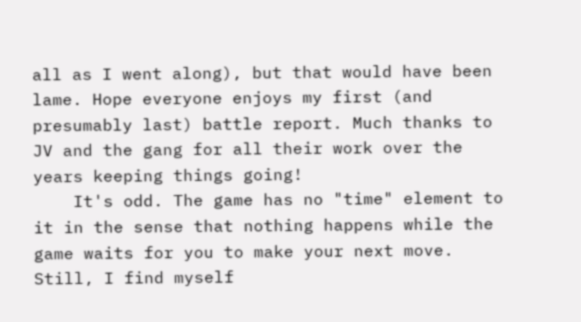all as I went along), but that would have been lame. Hope everyone enjoys my first (and presumably last) battle report. Much thanks to JV and the gang for all their work over the years keeping things going!
    It's odd. The game has no "time" element to it in the sense that nothing happens while the game waits for you to make your next move. Still, I find myself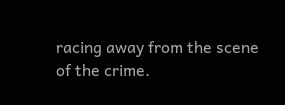racing away from the scene of the crime.